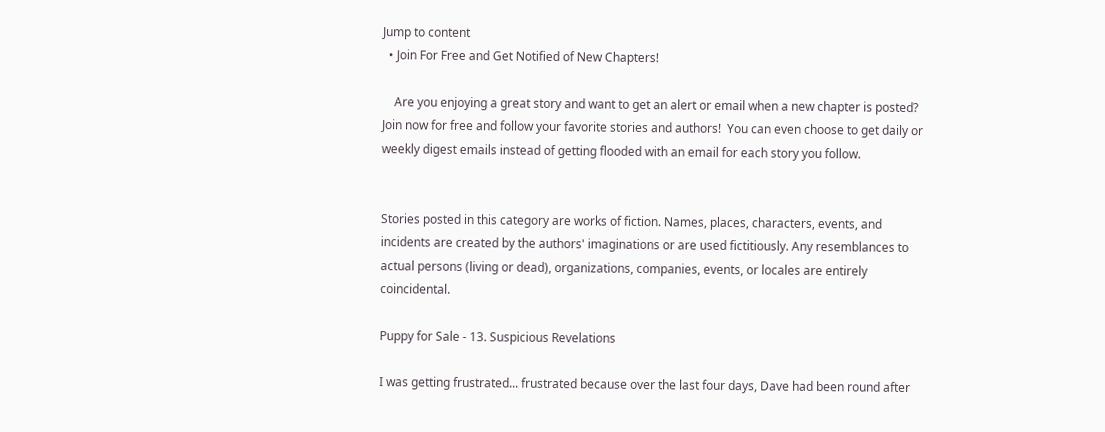Jump to content
  • Join For Free and Get Notified of New Chapters!

    Are you enjoying a great story and want to get an alert or email when a new chapter is posted? Join now for free and follow your favorite stories and authors!  You can even choose to get daily or weekly digest emails instead of getting flooded with an email for each story you follow.


Stories posted in this category are works of fiction. Names, places, characters, events, and incidents are created by the authors' imaginations or are used fictitiously. Any resemblances to actual persons (living or dead), organizations, companies, events, or locales are entirely coincidental.

Puppy for Sale - 13. Suspicious Revelations

I was getting frustrated... frustrated because over the last four days, Dave had been round after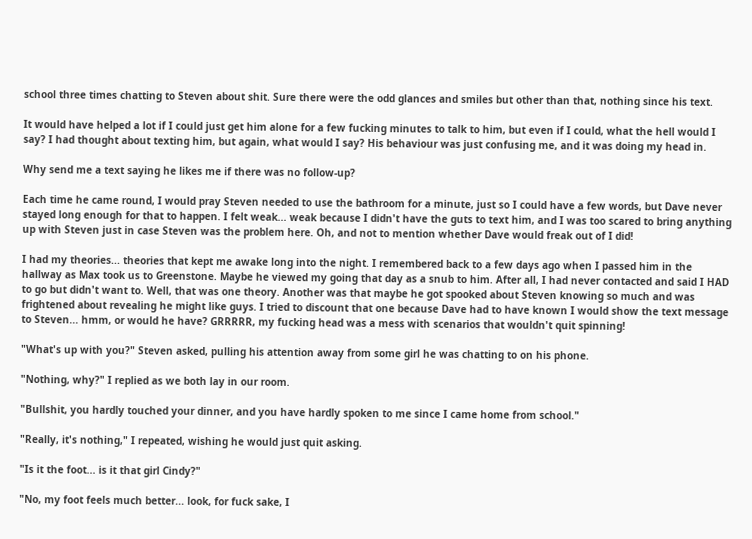school three times chatting to Steven about shit. Sure there were the odd glances and smiles but other than that, nothing since his text.

It would have helped a lot if I could just get him alone for a few fucking minutes to talk to him, but even if I could, what the hell would I say? I had thought about texting him, but again, what would I say? His behaviour was just confusing me, and it was doing my head in.

Why send me a text saying he likes me if there was no follow-up?

Each time he came round, I would pray Steven needed to use the bathroom for a minute, just so I could have a few words, but Dave never stayed long enough for that to happen. I felt weak... weak because I didn't have the guts to text him, and I was too scared to bring anything up with Steven just in case Steven was the problem here. Oh, and not to mention whether Dave would freak out of I did!

I had my theories... theories that kept me awake long into the night. I remembered back to a few days ago when I passed him in the hallway as Max took us to Greenstone. Maybe he viewed my going that day as a snub to him. After all, I had never contacted and said I HAD to go but didn't want to. Well, that was one theory. Another was that maybe he got spooked about Steven knowing so much and was frightened about revealing he might like guys. I tried to discount that one because Dave had to have known I would show the text message to Steven... hmm, or would he have? GRRRRR, my fucking head was a mess with scenarios that wouldn't quit spinning!

"What's up with you?" Steven asked, pulling his attention away from some girl he was chatting to on his phone.

"Nothing, why?" I replied as we both lay in our room.

"Bullshit, you hardly touched your dinner, and you have hardly spoken to me since I came home from school."

"Really, it's nothing," I repeated, wishing he would just quit asking.

"Is it the foot... is it that girl Cindy?"

"No, my foot feels much better... look, for fuck sake, I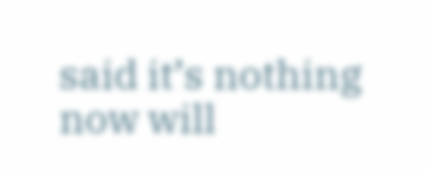said it’s nothing now will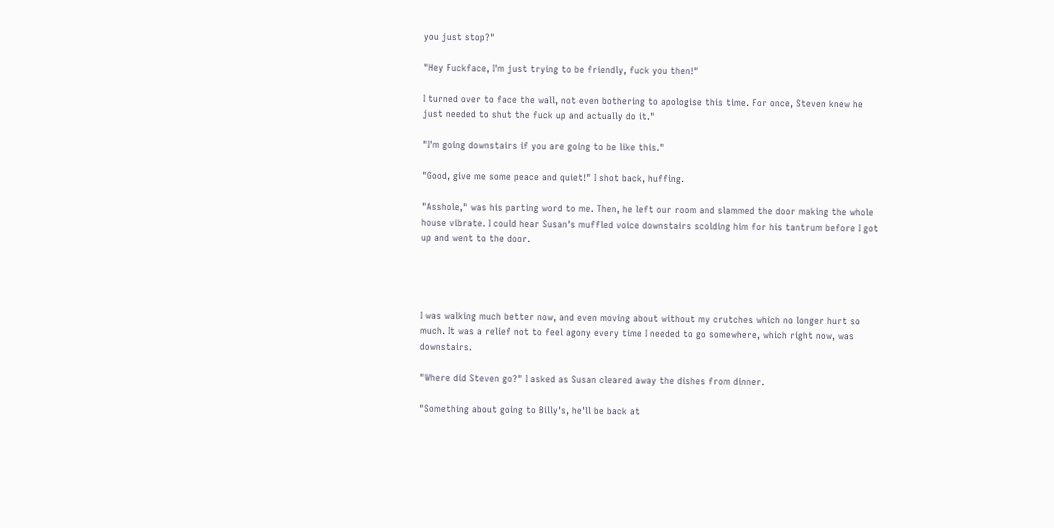you just stop?"

"Hey Fuckface, I'm just trying to be friendly, fuck you then!"

I turned over to face the wall, not even bothering to apologise this time. For once, Steven knew he just needed to shut the fuck up and actually do it."

"I'm going downstairs if you are going to be like this."

"Good, give me some peace and quiet!" I shot back, huffing.

"Asshole," was his parting word to me. Then, he left our room and slammed the door making the whole house vibrate. I could hear Susan's muffled voice downstairs scolding him for his tantrum before I got up and went to the door.




I was walking much better now, and even moving about without my crutches which no longer hurt so much. It was a relief not to feel agony every time I needed to go somewhere, which right now, was downstairs.

"Where did Steven go?" I asked as Susan cleared away the dishes from dinner.

"Something about going to Billy's, he'll be back at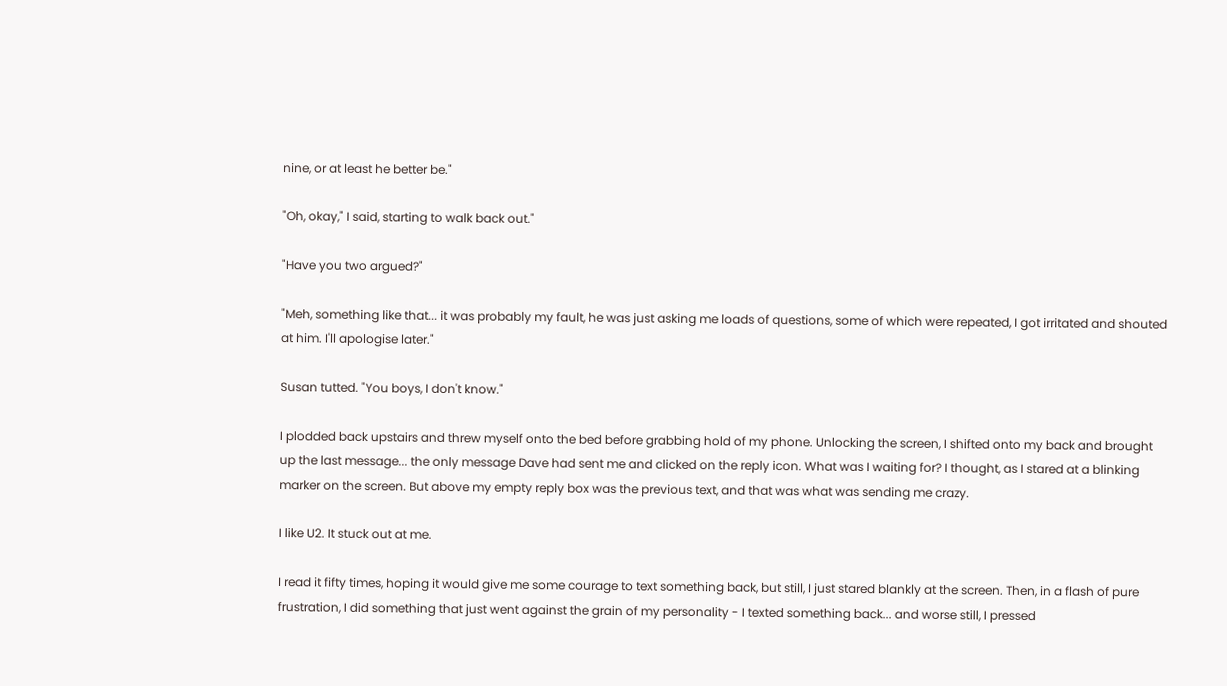nine, or at least he better be."

"Oh, okay," I said, starting to walk back out."

"Have you two argued?"

"Meh, something like that... it was probably my fault, he was just asking me loads of questions, some of which were repeated, I got irritated and shouted at him. I'll apologise later."

Susan tutted. "You boys, I don't know."

I plodded back upstairs and threw myself onto the bed before grabbing hold of my phone. Unlocking the screen, I shifted onto my back and brought up the last message... the only message Dave had sent me and clicked on the reply icon. What was I waiting for? I thought, as I stared at a blinking marker on the screen. But above my empty reply box was the previous text, and that was what was sending me crazy.

I like U2. It stuck out at me.

I read it fifty times, hoping it would give me some courage to text something back, but still, I just stared blankly at the screen. Then, in a flash of pure frustration, I did something that just went against the grain of my personality - I texted something back... and worse still, I pressed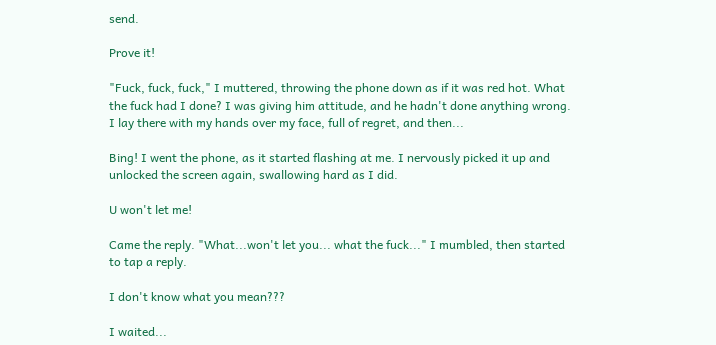send.

Prove it!

"Fuck, fuck, fuck," I muttered, throwing the phone down as if it was red hot. What the fuck had I done? I was giving him attitude, and he hadn't done anything wrong. I lay there with my hands over my face, full of regret, and then...

Bing! I went the phone, as it started flashing at me. I nervously picked it up and unlocked the screen again, swallowing hard as I did.

U won't let me!

Came the reply. "What...won't let you... what the fuck..." I mumbled, then started to tap a reply.

I don't know what you mean???

I waited...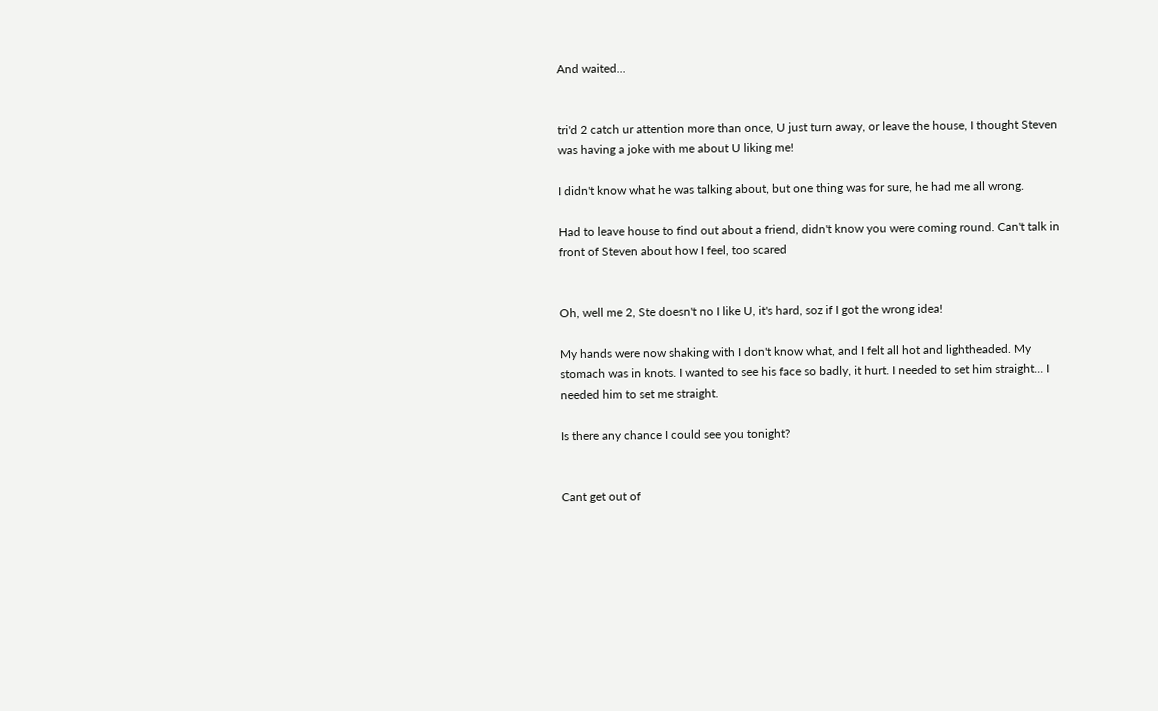And waited...


tri'd 2 catch ur attention more than once, U just turn away, or leave the house, I thought Steven was having a joke with me about U liking me!

I didn't know what he was talking about, but one thing was for sure, he had me all wrong.

Had to leave house to find out about a friend, didn't know you were coming round. Can't talk in front of Steven about how I feel, too scared


Oh, well me 2, Ste doesn't no I like U, it's hard, soz if I got the wrong idea!

My hands were now shaking with I don't know what, and I felt all hot and lightheaded. My stomach was in knots. I wanted to see his face so badly, it hurt. I needed to set him straight... I needed him to set me straight.

Is there any chance I could see you tonight?


Cant get out of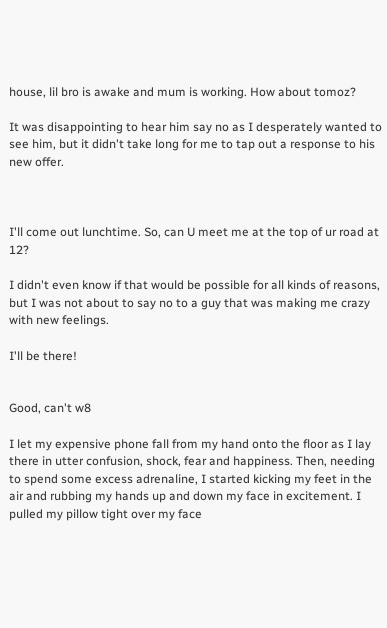house, lil bro is awake and mum is working. How about tomoz?

It was disappointing to hear him say no as I desperately wanted to see him, but it didn't take long for me to tap out a response to his new offer.



I'll come out lunchtime. So, can U meet me at the top of ur road at 12?

I didn't even know if that would be possible for all kinds of reasons, but I was not about to say no to a guy that was making me crazy with new feelings.

I'll be there!


Good, can't w8

I let my expensive phone fall from my hand onto the floor as I lay there in utter confusion, shock, fear and happiness. Then, needing to spend some excess adrenaline, I started kicking my feet in the air and rubbing my hands up and down my face in excitement. I pulled my pillow tight over my face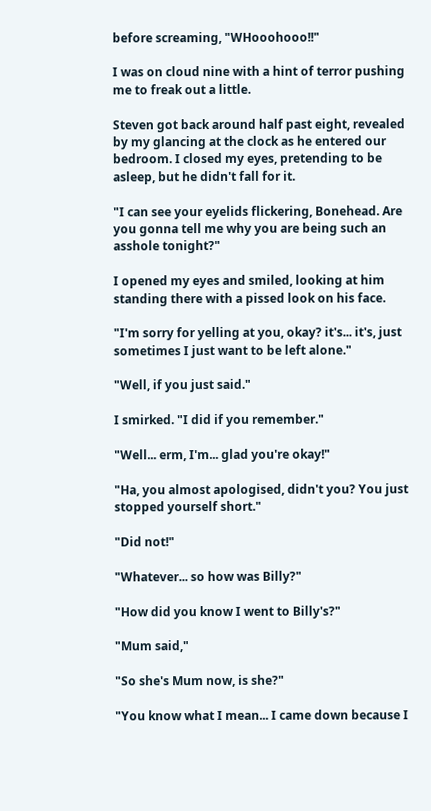before screaming, "WHooohooo!!"

I was on cloud nine with a hint of terror pushing me to freak out a little.

Steven got back around half past eight, revealed by my glancing at the clock as he entered our bedroom. I closed my eyes, pretending to be asleep, but he didn't fall for it.

"I can see your eyelids flickering, Bonehead. Are you gonna tell me why you are being such an asshole tonight?"

I opened my eyes and smiled, looking at him standing there with a pissed look on his face.

"I'm sorry for yelling at you, okay? it's... it's, just sometimes I just want to be left alone."

"Well, if you just said."

I smirked. "I did if you remember."

"Well... erm, I'm... glad you're okay!"

"Ha, you almost apologised, didn't you? You just stopped yourself short."

"Did not!"

"Whatever... so how was Billy?"

"How did you know I went to Billy's?"

"Mum said,"

"So she's Mum now, is she?"

"You know what I mean... I came down because I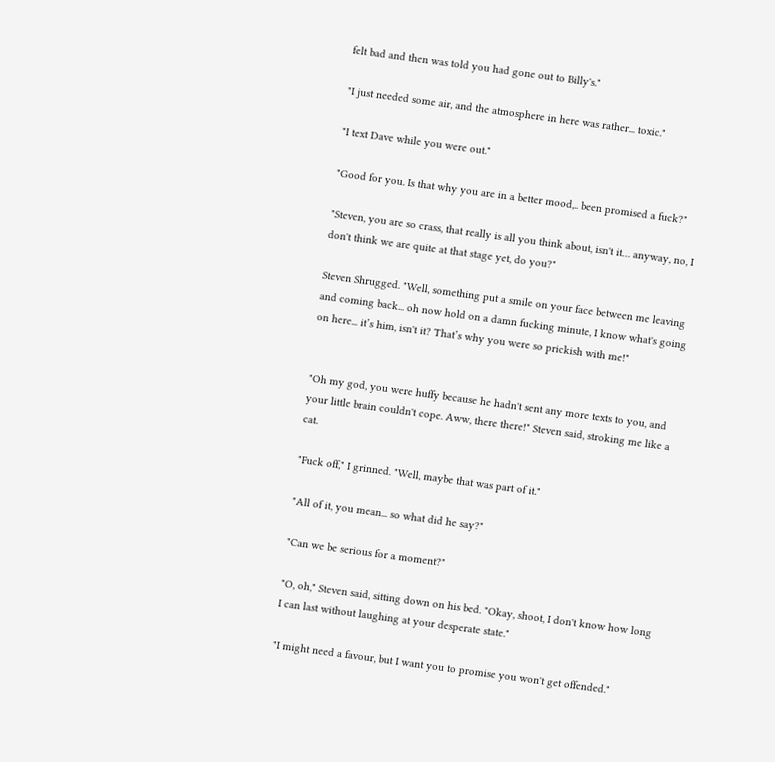felt bad and then was told you had gone out to Billy's."

"I just needed some air, and the atmosphere in here was rather... toxic."

"I text Dave while you were out."

"Good for you. Is that why you are in a better mood,.. been promised a fuck?"

"Steven, you are so crass, that really is all you think about, isn't it… anyway, no, I don't think we are quite at that stage yet, do you?"

Steven Shrugged. "Well, something put a smile on your face between me leaving and coming back... oh now hold on a damn fucking minute, I know what's going on here... it’s him, isn't it? That’s why you were so prickish with me!"


"Oh my god, you were huffy because he hadn't sent any more texts to you, and your little brain couldn't cope. Aww, there there!" Steven said, stroking me like a cat.

"Fuck off," I grinned. "Well, maybe that was part of it."

"All of it, you mean... so what did he say?"

"Can we be serious for a moment?"

"O, oh," Steven said, sitting down on his bed. "Okay, shoot, I don't know how long I can last without laughing at your desperate state."

"I might need a favour, but I want you to promise you won't get offended."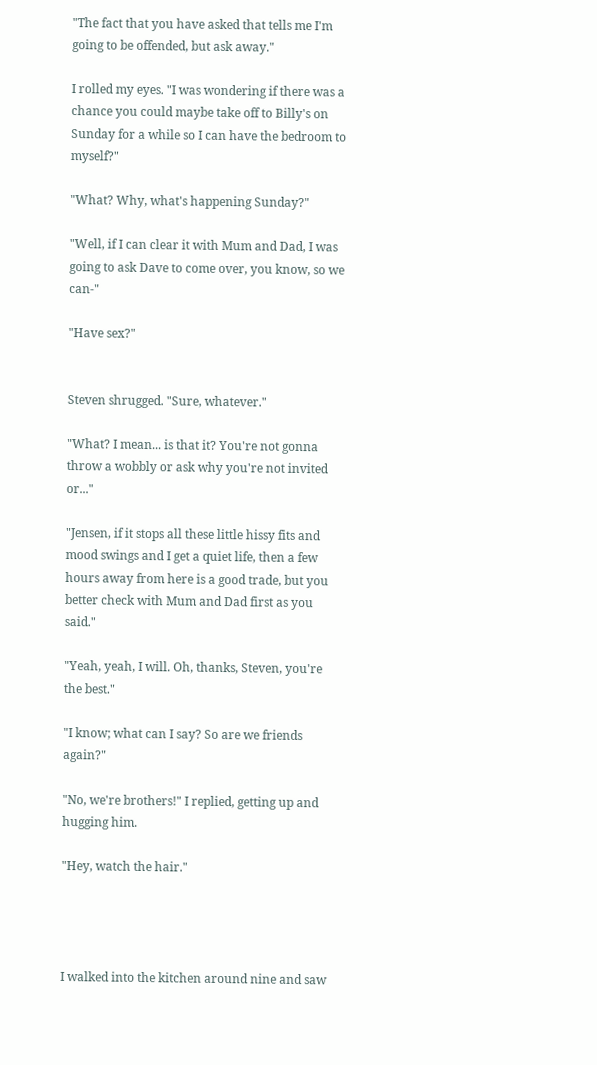"The fact that you have asked that tells me I'm going to be offended, but ask away."

I rolled my eyes. "I was wondering if there was a chance you could maybe take off to Billy's on Sunday for a while so I can have the bedroom to myself?"

"What? Why, what's happening Sunday?"

"Well, if I can clear it with Mum and Dad, I was going to ask Dave to come over, you know, so we can-"

"Have sex?"


Steven shrugged. "Sure, whatever."

"What? I mean... is that it? You're not gonna throw a wobbly or ask why you're not invited or..."

"Jensen, if it stops all these little hissy fits and mood swings and I get a quiet life, then a few hours away from here is a good trade, but you better check with Mum and Dad first as you said."

"Yeah, yeah, I will. Oh, thanks, Steven, you're the best."

"I know; what can I say? So are we friends again?"

"No, we're brothers!" I replied, getting up and hugging him.

"Hey, watch the hair."




I walked into the kitchen around nine and saw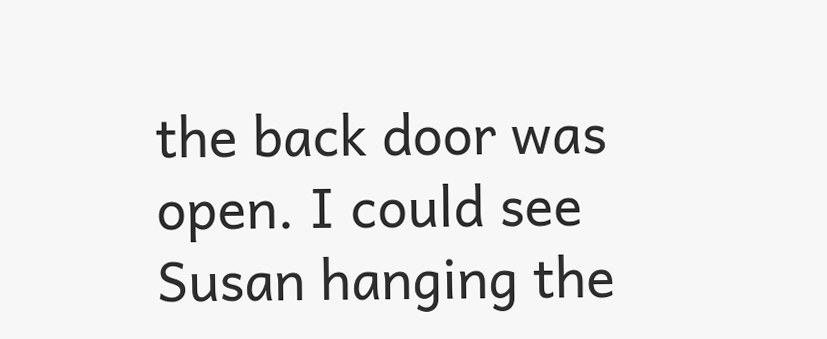the back door was open. I could see Susan hanging the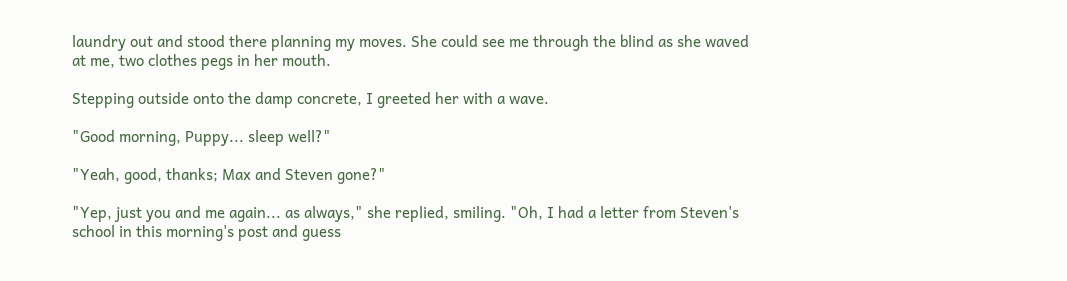laundry out and stood there planning my moves. She could see me through the blind as she waved at me, two clothes pegs in her mouth.

Stepping outside onto the damp concrete, I greeted her with a wave.

"Good morning, Puppy... sleep well?"

"Yeah, good, thanks; Max and Steven gone?"

"Yep, just you and me again... as always," she replied, smiling. "Oh, I had a letter from Steven's school in this morning's post and guess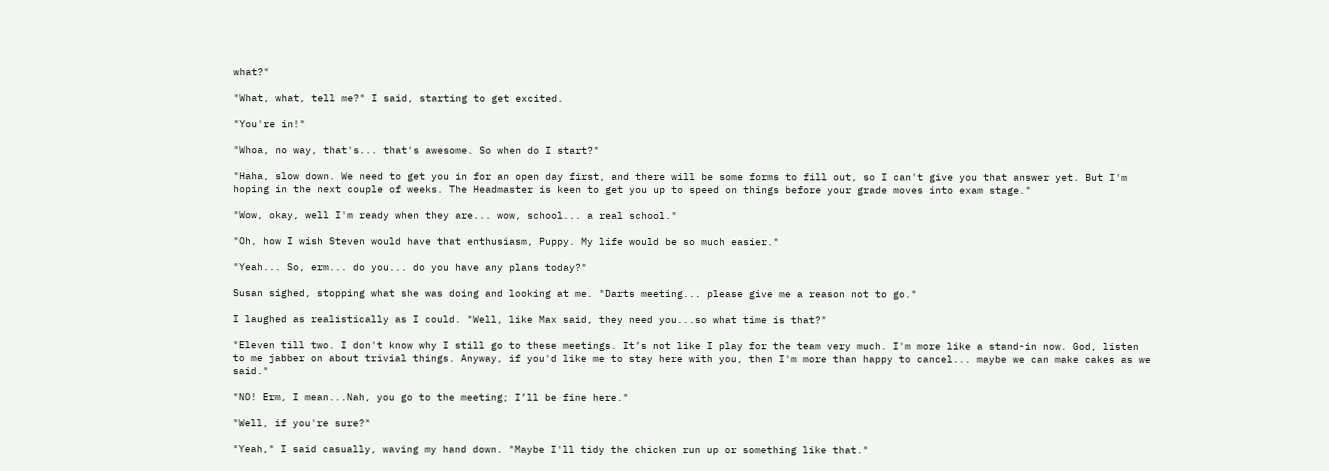what?"

"What, what, tell me?" I said, starting to get excited.

"You're in!"

"Whoa, no way, that's... that's awesome. So when do I start?"

"Haha, slow down. We need to get you in for an open day first, and there will be some forms to fill out, so I can't give you that answer yet. But I'm hoping in the next couple of weeks. The Headmaster is keen to get you up to speed on things before your grade moves into exam stage."

"Wow, okay, well I'm ready when they are... wow, school... a real school."

"Oh, how I wish Steven would have that enthusiasm, Puppy. My life would be so much easier."

"Yeah... So, erm... do you... do you have any plans today?"

Susan sighed, stopping what she was doing and looking at me. "Darts meeting... please give me a reason not to go."

I laughed as realistically as I could. "Well, like Max said, they need you...so what time is that?"

"Eleven till two. I don't know why I still go to these meetings. It’s not like I play for the team very much. I'm more like a stand-in now. God, listen to me jabber on about trivial things. Anyway, if you'd like me to stay here with you, then I'm more than happy to cancel... maybe we can make cakes as we said."

"NO! Erm, I mean...Nah, you go to the meeting; I’ll be fine here."

"Well, if you're sure?"

"Yeah," I said casually, waving my hand down. "Maybe I'll tidy the chicken run up or something like that."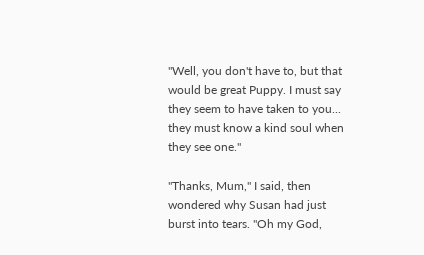"Well, you don't have to, but that would be great Puppy. I must say they seem to have taken to you... they must know a kind soul when they see one."

"Thanks, Mum," I said, then wondered why Susan had just burst into tears. "Oh my God,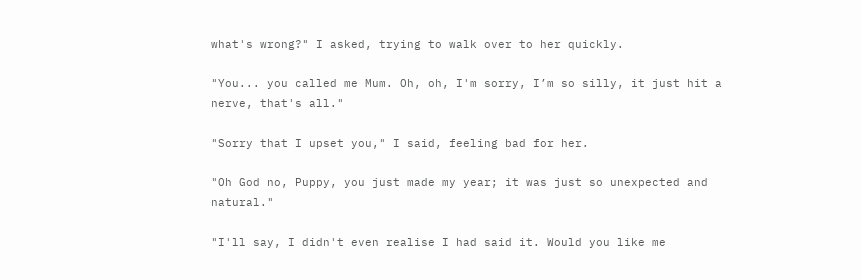what's wrong?" I asked, trying to walk over to her quickly.

"You... you called me Mum. Oh, oh, I'm sorry, I’m so silly, it just hit a nerve, that's all."

"Sorry that I upset you," I said, feeling bad for her.

"Oh God no, Puppy, you just made my year; it was just so unexpected and natural."

"I'll say, I didn't even realise I had said it. Would you like me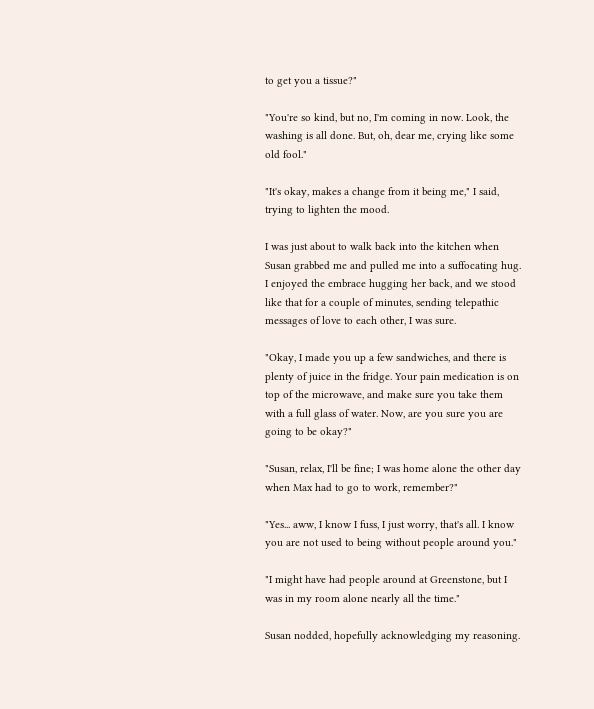to get you a tissue?"

"You're so kind, but no, I'm coming in now. Look, the washing is all done. But, oh, dear me, crying like some old fool."

"It's okay, makes a change from it being me," I said, trying to lighten the mood.

I was just about to walk back into the kitchen when Susan grabbed me and pulled me into a suffocating hug. I enjoyed the embrace hugging her back, and we stood like that for a couple of minutes, sending telepathic messages of love to each other, I was sure.

"Okay, I made you up a few sandwiches, and there is plenty of juice in the fridge. Your pain medication is on top of the microwave, and make sure you take them with a full glass of water. Now, are you sure you are going to be okay?"

"Susan, relax, I'll be fine; I was home alone the other day when Max had to go to work, remember?"

"Yes... aww, I know I fuss, I just worry, that's all. I know you are not used to being without people around you."

"I might have had people around at Greenstone, but I was in my room alone nearly all the time."

Susan nodded, hopefully acknowledging my reasoning.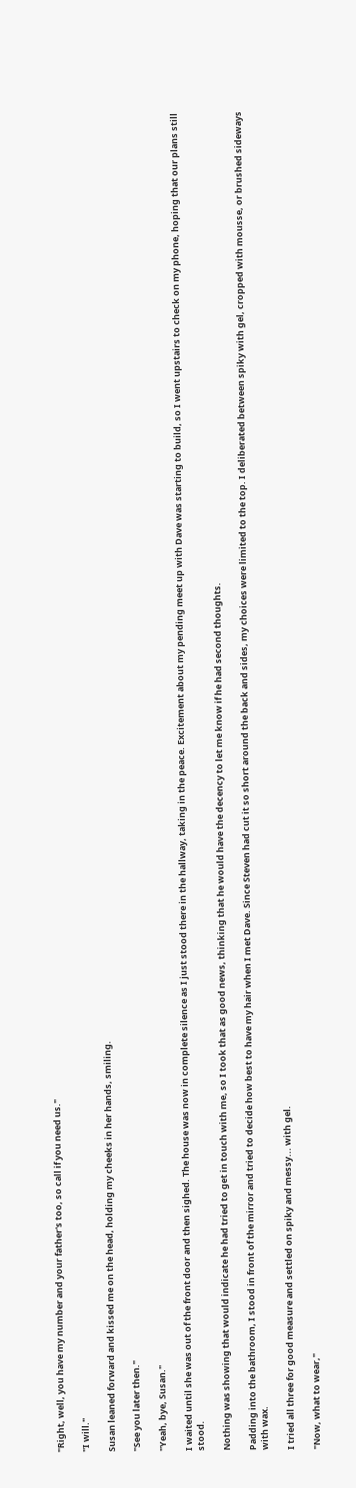"Right, well, you have my number and your father's too, so call if you need us."

"I will."

Susan leaned forward and kissed me on the head, holding my cheeks in her hands, smiling.

"See you later then."

"Yeah, bye, Susan."

I waited until she was out of the front door and then sighed. The house was now in complete silence as I just stood there in the hallway, taking in the peace. Excitement about my pending meet up with Dave was starting to build, so I went upstairs to check on my phone, hoping that our plans still stood.

Nothing was showing that would indicate he had tried to get in touch with me, so I took that as good news, thinking that he would have the decency to let me know if he had second thoughts.

Padding into the bathroom, I stood in front of the mirror and tried to decide how best to have my hair when I met Dave. Since Steven had cut it so short around the back and sides, my choices were limited to the top. I deliberated between spiky with gel, cropped with mousse, or brushed sideways with wax.

I tried all three for good measure and settled on spiky and messy... with gel.

"Now, what to wear,"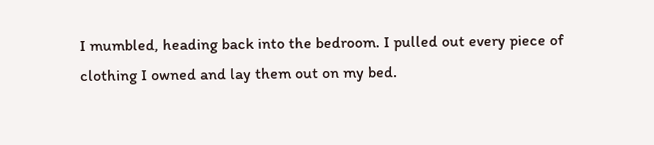I mumbled, heading back into the bedroom. I pulled out every piece of clothing I owned and lay them out on my bed.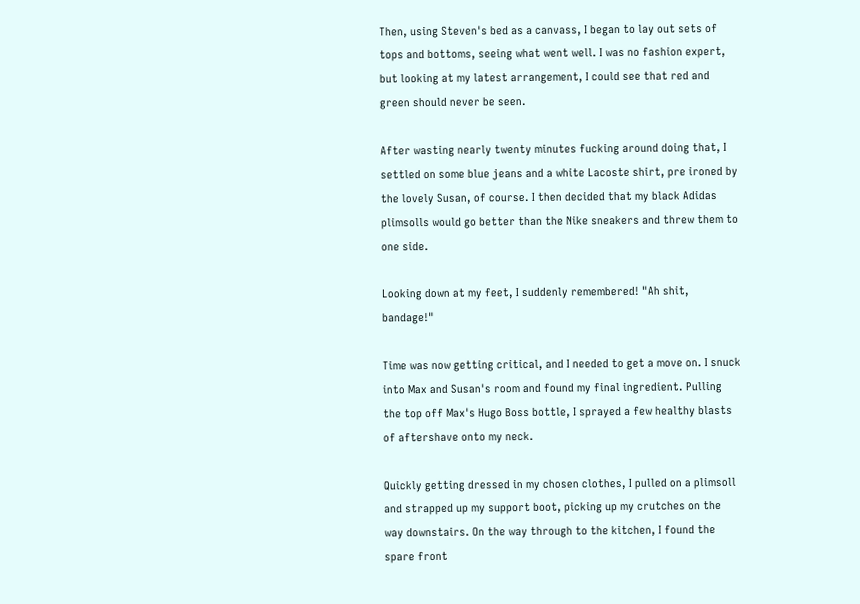Then, using Steven's bed as a canvass, I began to lay out sets of tops and bottoms, seeing what went well. I was no fashion expert, but looking at my latest arrangement, I could see that red and green should never be seen.

After wasting nearly twenty minutes fucking around doing that, I settled on some blue jeans and a white Lacoste shirt, pre ironed by the lovely Susan, of course. I then decided that my black Adidas plimsolls would go better than the Nike sneakers and threw them to one side.

Looking down at my feet, I suddenly remembered! "Ah shit, bandage!"

Time was now getting critical, and I needed to get a move on. I snuck into Max and Susan's room and found my final ingredient. Pulling the top off Max's Hugo Boss bottle, I sprayed a few healthy blasts of aftershave onto my neck.

Quickly getting dressed in my chosen clothes, I pulled on a plimsoll and strapped up my support boot, picking up my crutches on the way downstairs. On the way through to the kitchen, I found the spare front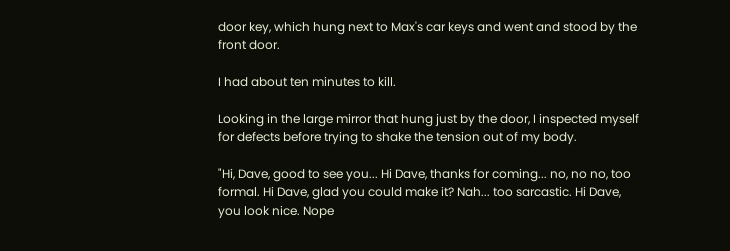door key, which hung next to Max's car keys and went and stood by the front door.

I had about ten minutes to kill.

Looking in the large mirror that hung just by the door, I inspected myself for defects before trying to shake the tension out of my body.

"Hi, Dave, good to see you... Hi Dave, thanks for coming... no, no no, too formal. Hi Dave, glad you could make it? Nah... too sarcastic. Hi Dave, you look nice. Nope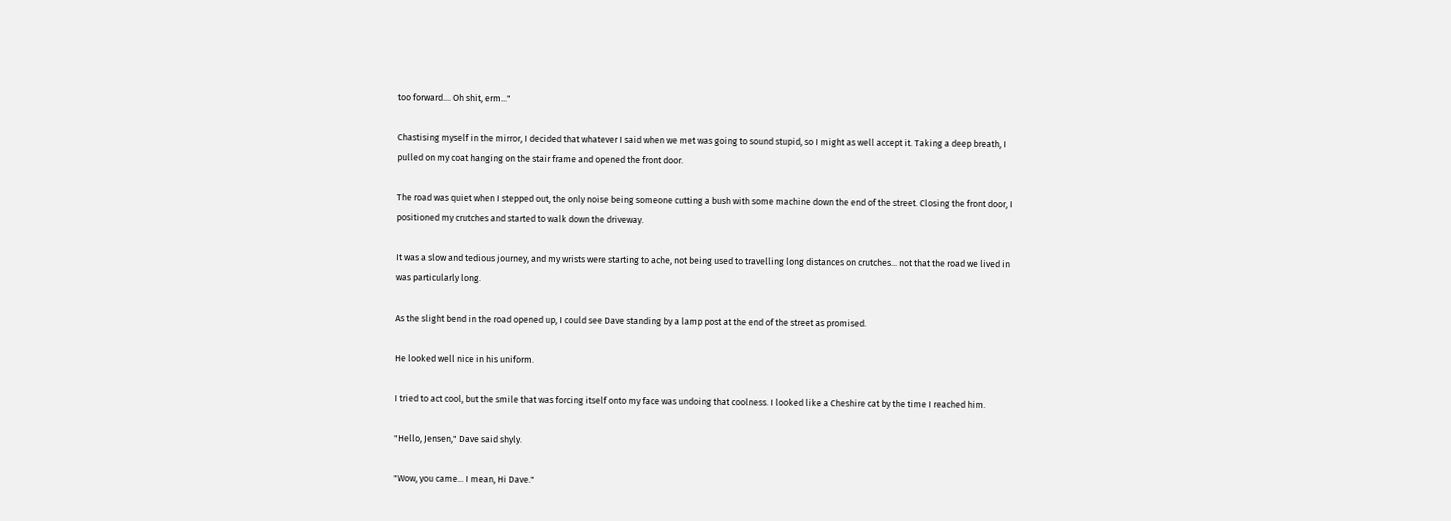too forward.... Oh shit, erm..."

Chastising myself in the mirror, I decided that whatever I said when we met was going to sound stupid, so I might as well accept it. Taking a deep breath, I pulled on my coat hanging on the stair frame and opened the front door.

The road was quiet when I stepped out, the only noise being someone cutting a bush with some machine down the end of the street. Closing the front door, I positioned my crutches and started to walk down the driveway.

It was a slow and tedious journey, and my wrists were starting to ache, not being used to travelling long distances on crutches... not that the road we lived in was particularly long.

As the slight bend in the road opened up, I could see Dave standing by a lamp post at the end of the street as promised.

He looked well nice in his uniform.

I tried to act cool, but the smile that was forcing itself onto my face was undoing that coolness. I looked like a Cheshire cat by the time I reached him.

"Hello, Jensen," Dave said shyly.

"Wow, you came... I mean, Hi Dave."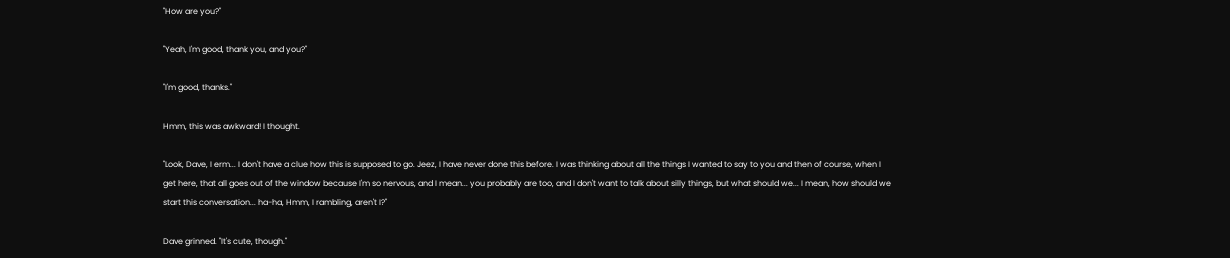"How are you?"

"Yeah, I'm good, thank you, and you?"

"I'm good, thanks."

Hmm, this was awkward! I thought.

"Look, Dave, I erm... I don't have a clue how this is supposed to go. Jeez, I have never done this before. I was thinking about all the things I wanted to say to you and then of course, when I get here, that all goes out of the window because I'm so nervous, and I mean... you probably are too, and I don't want to talk about silly things, but what should we... I mean, how should we start this conversation... ha-ha, Hmm, I rambling, aren't I?"

Dave grinned. "It's cute, though."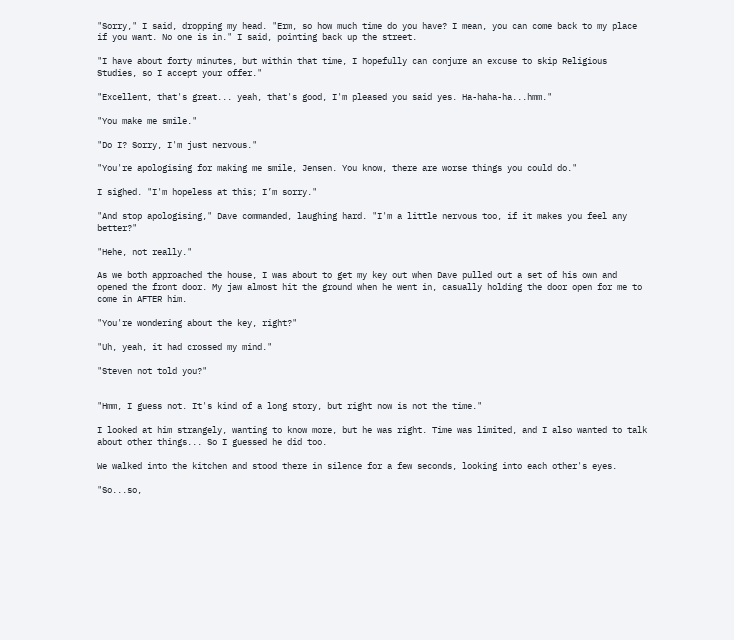"Sorry," I said, dropping my head. "Erm, so how much time do you have? I mean, you can come back to my place if you want. No one is in." I said, pointing back up the street.

"I have about forty minutes, but within that time, I hopefully can conjure an excuse to skip Religious Studies, so I accept your offer."

"Excellent, that's great... yeah, that's good, I'm pleased you said yes. Ha-haha-ha...hmm."

"You make me smile."

"Do I? Sorry, I'm just nervous."

"You're apologising for making me smile, Jensen. You know, there are worse things you could do."

I sighed. "I'm hopeless at this; I’m sorry."

"And stop apologising," Dave commanded, laughing hard. "I'm a little nervous too, if it makes you feel any better?"

"Hehe, not really."

As we both approached the house, I was about to get my key out when Dave pulled out a set of his own and opened the front door. My jaw almost hit the ground when he went in, casually holding the door open for me to come in AFTER him.

"You're wondering about the key, right?"

"Uh, yeah, it had crossed my mind."

"Steven not told you?"


"Hmm, I guess not. It's kind of a long story, but right now is not the time."

I looked at him strangely, wanting to know more, but he was right. Time was limited, and I also wanted to talk about other things... So I guessed he did too.

We walked into the kitchen and stood there in silence for a few seconds, looking into each other's eyes.

"So...so,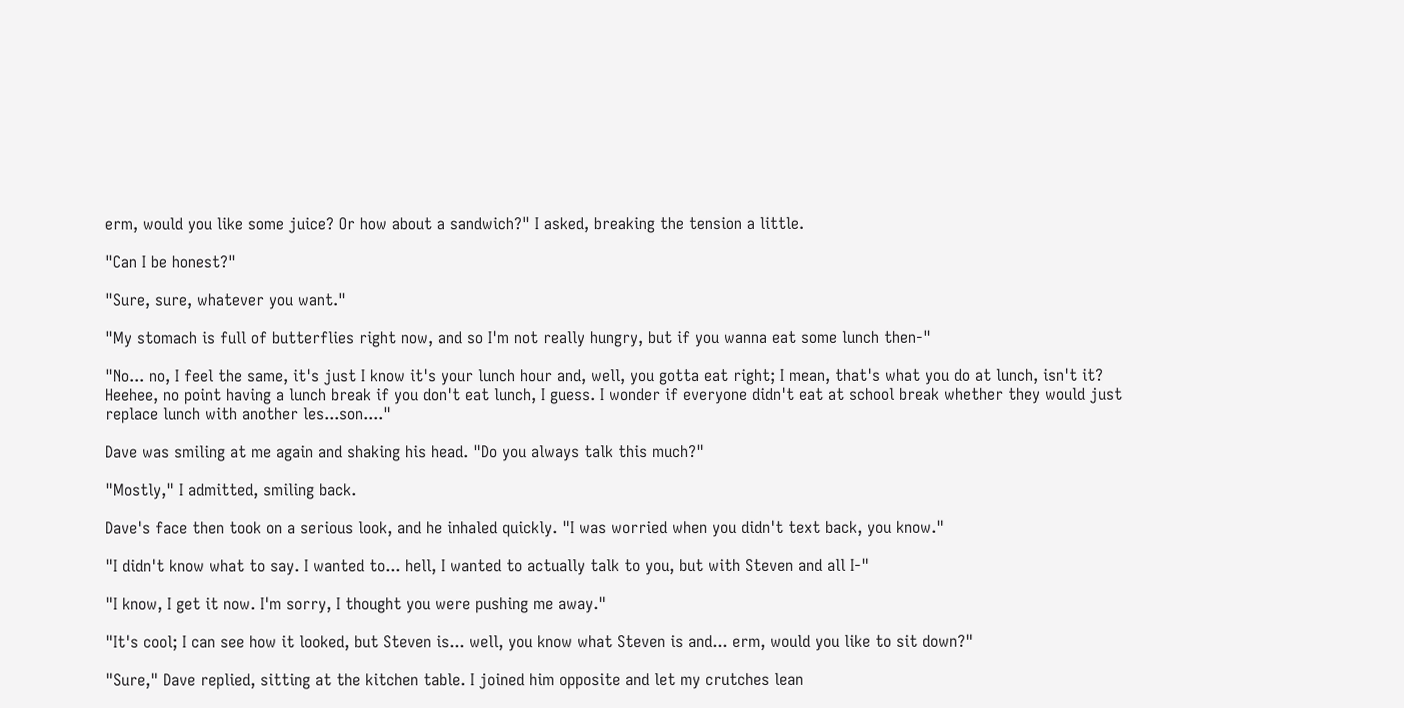erm, would you like some juice? Or how about a sandwich?" I asked, breaking the tension a little.

"Can I be honest?"

"Sure, sure, whatever you want."

"My stomach is full of butterflies right now, and so I'm not really hungry, but if you wanna eat some lunch then-"

"No... no, I feel the same, it's just I know it's your lunch hour and, well, you gotta eat right; I mean, that's what you do at lunch, isn't it? Heehee, no point having a lunch break if you don't eat lunch, I guess. I wonder if everyone didn't eat at school break whether they would just replace lunch with another les...son...."

Dave was smiling at me again and shaking his head. "Do you always talk this much?"

"Mostly," I admitted, smiling back.

Dave's face then took on a serious look, and he inhaled quickly. "I was worried when you didn't text back, you know."

"I didn't know what to say. I wanted to... hell, I wanted to actually talk to you, but with Steven and all I-"

"I know, I get it now. I'm sorry, I thought you were pushing me away."

"It's cool; I can see how it looked, but Steven is... well, you know what Steven is and... erm, would you like to sit down?"

"Sure," Dave replied, sitting at the kitchen table. I joined him opposite and let my crutches lean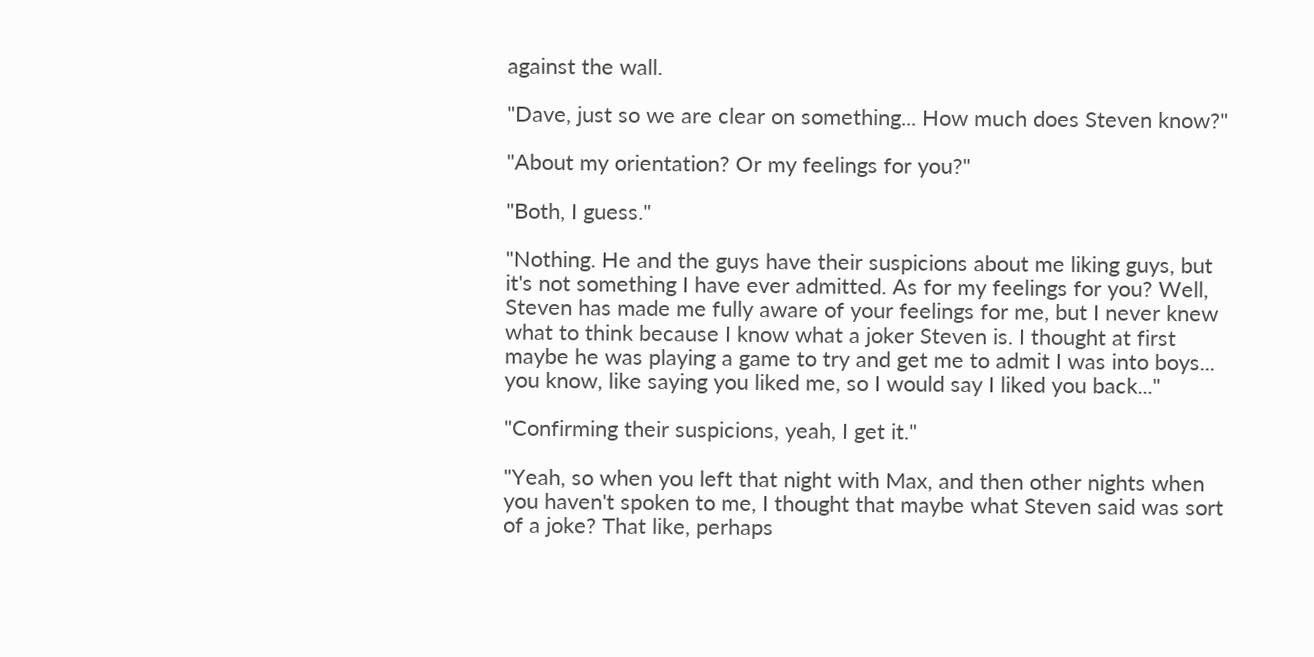against the wall.

"Dave, just so we are clear on something... How much does Steven know?"

"About my orientation? Or my feelings for you?"

"Both, I guess."

"Nothing. He and the guys have their suspicions about me liking guys, but it's not something I have ever admitted. As for my feelings for you? Well, Steven has made me fully aware of your feelings for me, but I never knew what to think because I know what a joker Steven is. I thought at first maybe he was playing a game to try and get me to admit I was into boys... you know, like saying you liked me, so I would say I liked you back..."

"Confirming their suspicions, yeah, I get it."

"Yeah, so when you left that night with Max, and then other nights when you haven't spoken to me, I thought that maybe what Steven said was sort of a joke? That like, perhaps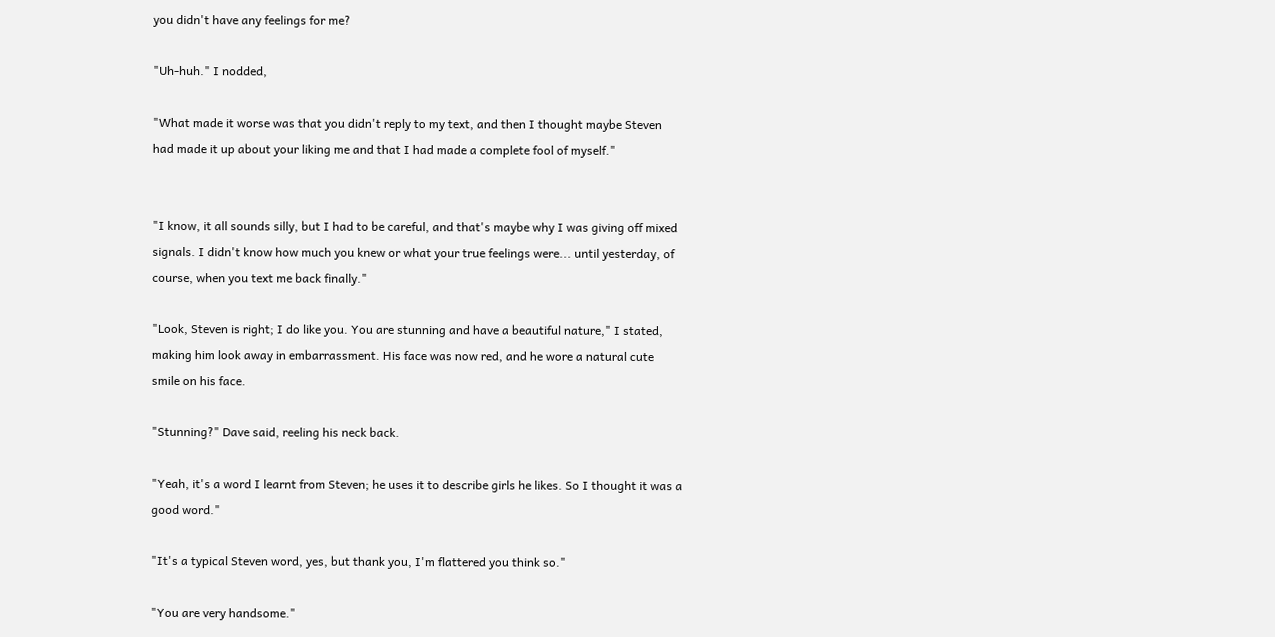you didn't have any feelings for me?

"Uh-huh." I nodded,

"What made it worse was that you didn't reply to my text, and then I thought maybe Steven had made it up about your liking me and that I had made a complete fool of myself."


"I know, it all sounds silly, but I had to be careful, and that's maybe why I was giving off mixed signals. I didn't know how much you knew or what your true feelings were... until yesterday, of course, when you text me back finally."

"Look, Steven is right; I do like you. You are stunning and have a beautiful nature," I stated, making him look away in embarrassment. His face was now red, and he wore a natural cute smile on his face.

"Stunning?" Dave said, reeling his neck back.

"Yeah, it's a word I learnt from Steven; he uses it to describe girls he likes. So I thought it was a good word."

"It's a typical Steven word, yes, but thank you, I'm flattered you think so."

"You are very handsome."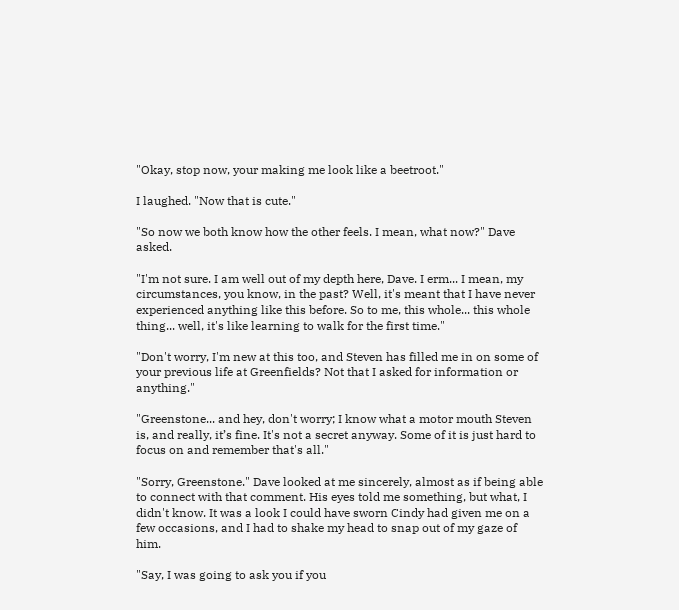"Okay, stop now, your making me look like a beetroot."

I laughed. "Now that is cute."

"So now we both know how the other feels. I mean, what now?" Dave asked.

"I'm not sure. I am well out of my depth here, Dave. I erm... I mean, my circumstances, you know, in the past? Well, it's meant that I have never experienced anything like this before. So to me, this whole... this whole thing... well, it's like learning to walk for the first time."

"Don't worry, I'm new at this too, and Steven has filled me in on some of your previous life at Greenfields? Not that I asked for information or anything."

"Greenstone... and hey, don't worry; I know what a motor mouth Steven is, and really, it’s fine. It's not a secret anyway. Some of it is just hard to focus on and remember that's all."

"Sorry, Greenstone." Dave looked at me sincerely, almost as if being able to connect with that comment. His eyes told me something, but what, I didn't know. It was a look I could have sworn Cindy had given me on a few occasions, and I had to shake my head to snap out of my gaze of him.

"Say, I was going to ask you if you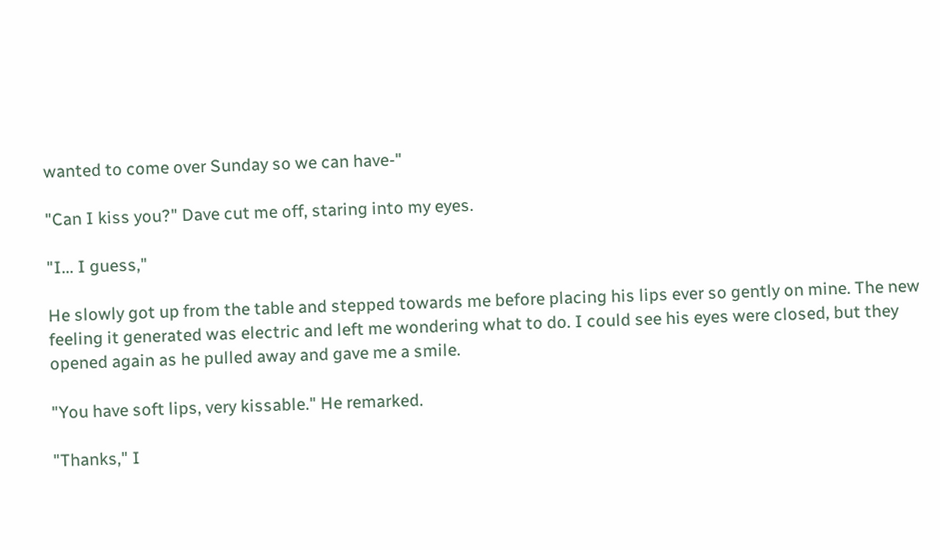wanted to come over Sunday so we can have-"

"Can I kiss you?" Dave cut me off, staring into my eyes.

"I... I guess,"

He slowly got up from the table and stepped towards me before placing his lips ever so gently on mine. The new feeling it generated was electric and left me wondering what to do. I could see his eyes were closed, but they opened again as he pulled away and gave me a smile.

"You have soft lips, very kissable." He remarked.

"Thanks," I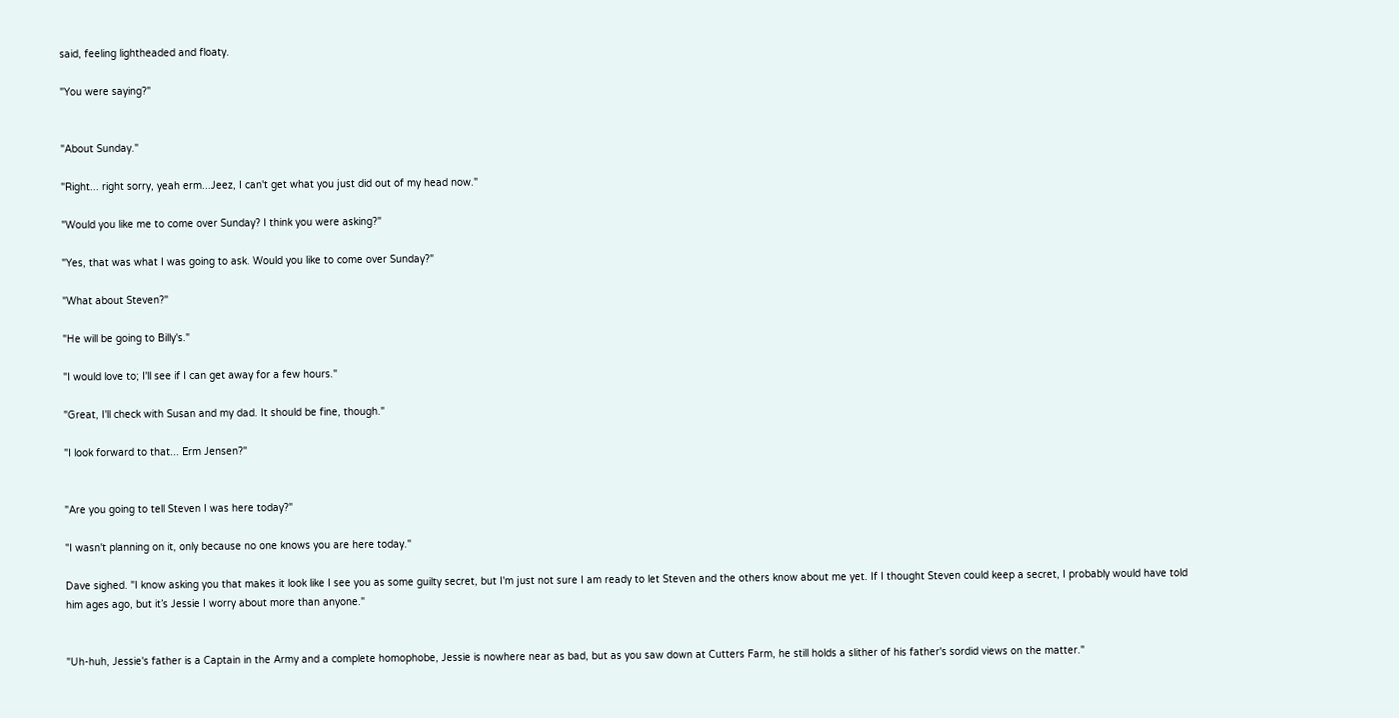said, feeling lightheaded and floaty.

"You were saying?"


"About Sunday."

"Right... right sorry, yeah erm...Jeez, I can't get what you just did out of my head now."

"Would you like me to come over Sunday? I think you were asking?"

"Yes, that was what I was going to ask. Would you like to come over Sunday?"

"What about Steven?"

"He will be going to Billy's."

"I would love to; I'll see if I can get away for a few hours."

"Great, I'll check with Susan and my dad. It should be fine, though."

"I look forward to that... Erm Jensen?"


"Are you going to tell Steven I was here today?"

"I wasn't planning on it, only because no one knows you are here today."

Dave sighed. "I know asking you that makes it look like I see you as some guilty secret, but I'm just not sure I am ready to let Steven and the others know about me yet. If I thought Steven could keep a secret, I probably would have told him ages ago, but it’s Jessie I worry about more than anyone."


"Uh-huh, Jessie's father is a Captain in the Army and a complete homophobe, Jessie is nowhere near as bad, but as you saw down at Cutters Farm, he still holds a slither of his father's sordid views on the matter."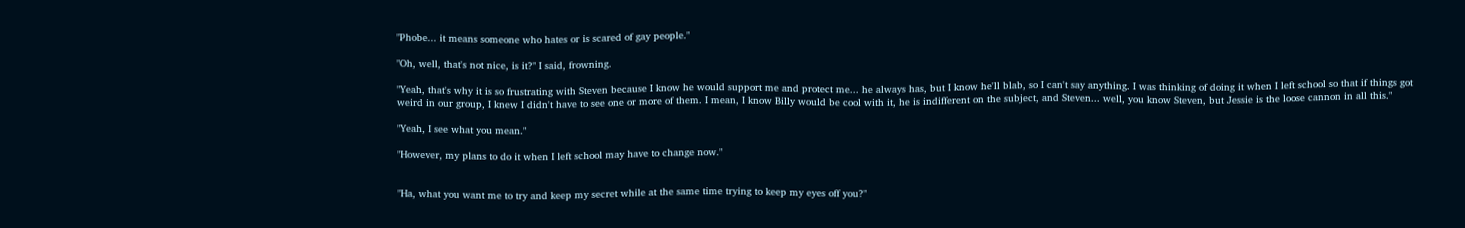"Phobe... it means someone who hates or is scared of gay people."

"Oh, well, that's not nice, is it?" I said, frowning.

"Yeah, that's why it is so frustrating with Steven because I know he would support me and protect me... he always has, but I know he'll blab, so I can't say anything. I was thinking of doing it when I left school so that if things got weird in our group, I knew I didn't have to see one or more of them. I mean, I know Billy would be cool with it, he is indifferent on the subject, and Steven... well, you know Steven, but Jessie is the loose cannon in all this."

"Yeah, I see what you mean."

"However, my plans to do it when I left school may have to change now."


"Ha, what you want me to try and keep my secret while at the same time trying to keep my eyes off you?"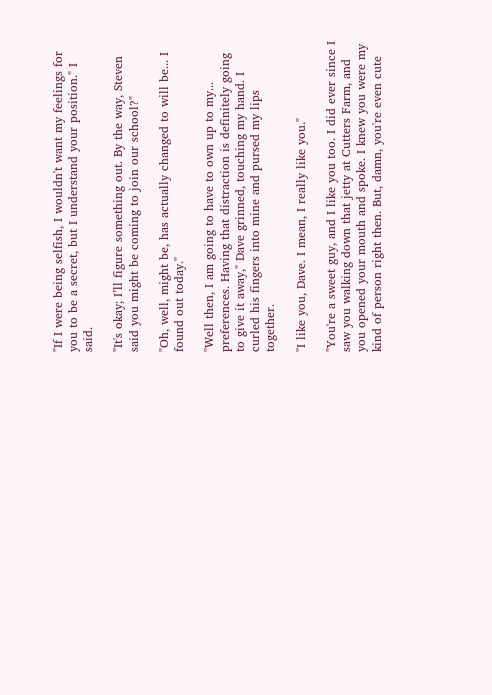"If I were being selfish, I wouldn't want my feelings for you to be a secret, but I understand your position." I said.

"It's okay; I’ll figure something out. By the way, Steven said you might be coming to join our school?"

"Oh, well, might be, has actually changed to will be... I found out today."

"Well then, I am going to have to own up to my... preferences. Having that distraction is definitely going to give it away," Dave grinned, touching my hand. I curled his fingers into mine and pursed my lips together.

"I like you, Dave. I mean, I really like you."

"You're a sweet guy, and I like you too. I did ever since I saw you walking down that jetty at Cutters Farm, and you opened your mouth and spoke. I knew you were my kind of person right then. But, damn, you're even cute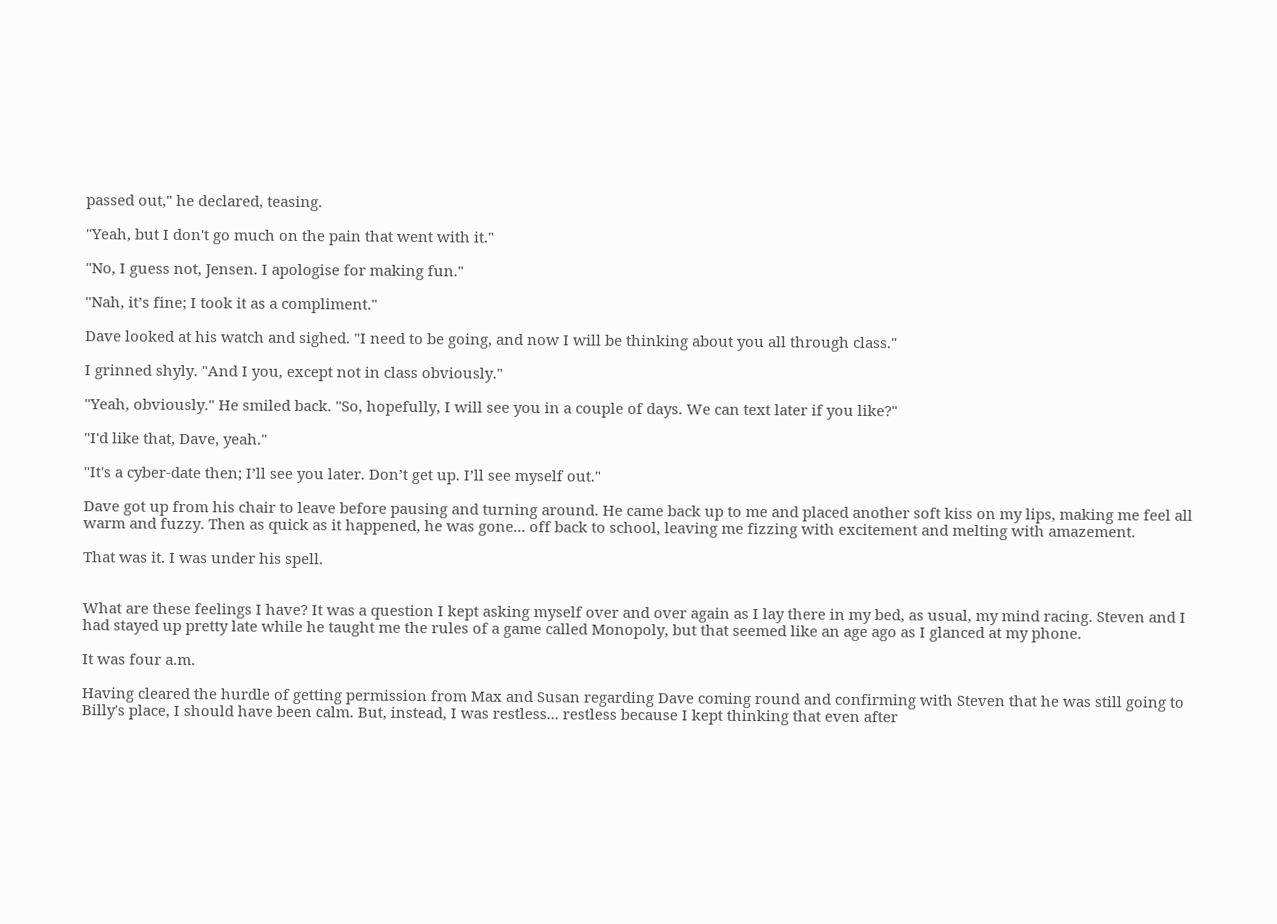passed out," he declared, teasing.

"Yeah, but I don't go much on the pain that went with it."

"No, I guess not, Jensen. I apologise for making fun."

"Nah, it’s fine; I took it as a compliment."

Dave looked at his watch and sighed. "I need to be going, and now I will be thinking about you all through class."

I grinned shyly. "And I you, except not in class obviously."

"Yeah, obviously." He smiled back. "So, hopefully, I will see you in a couple of days. We can text later if you like?"

"I'd like that, Dave, yeah."

"It's a cyber-date then; I’ll see you later. Don’t get up. I’ll see myself out."

Dave got up from his chair to leave before pausing and turning around. He came back up to me and placed another soft kiss on my lips, making me feel all warm and fuzzy. Then as quick as it happened, he was gone... off back to school, leaving me fizzing with excitement and melting with amazement.

That was it. I was under his spell.


What are these feelings I have? It was a question I kept asking myself over and over again as I lay there in my bed, as usual, my mind racing. Steven and I had stayed up pretty late while he taught me the rules of a game called Monopoly, but that seemed like an age ago as I glanced at my phone.

It was four a.m.

Having cleared the hurdle of getting permission from Max and Susan regarding Dave coming round and confirming with Steven that he was still going to Billy's place, I should have been calm. But, instead, I was restless... restless because I kept thinking that even after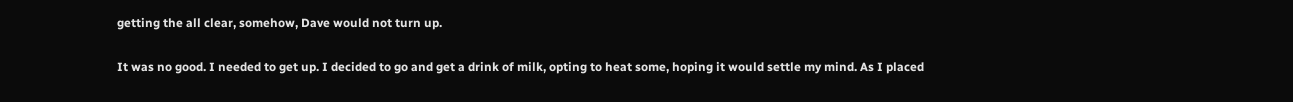getting the all clear, somehow, Dave would not turn up.

It was no good. I needed to get up. I decided to go and get a drink of milk, opting to heat some, hoping it would settle my mind. As I placed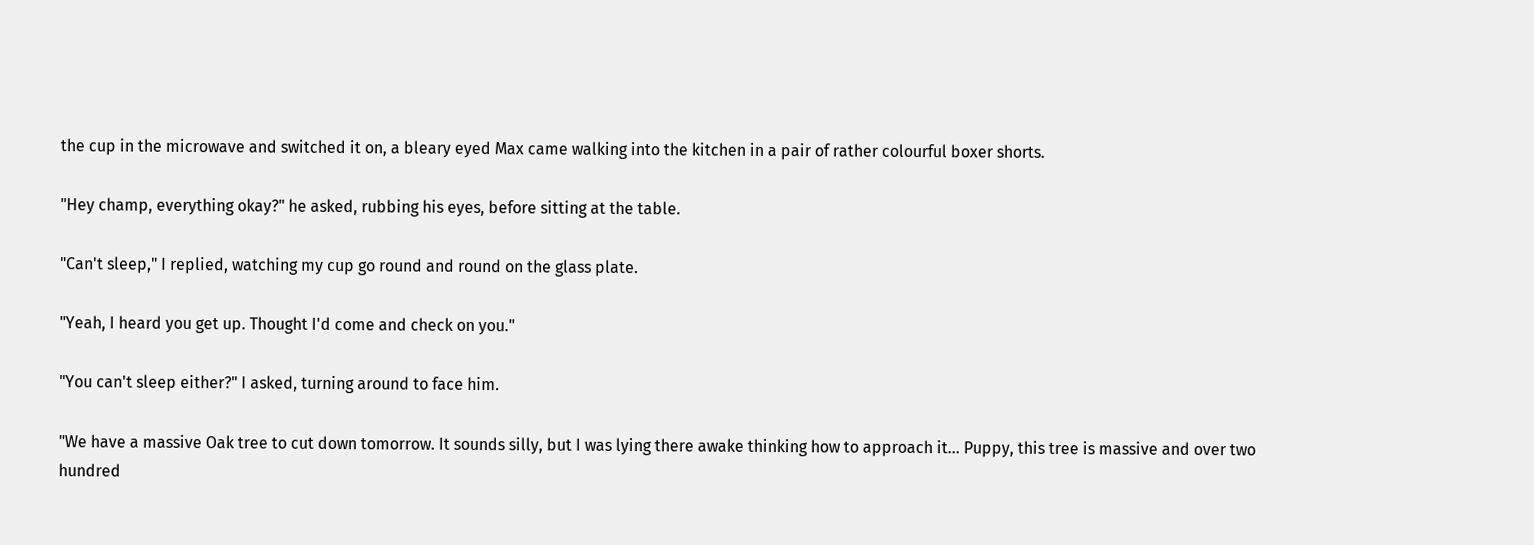the cup in the microwave and switched it on, a bleary eyed Max came walking into the kitchen in a pair of rather colourful boxer shorts.

"Hey champ, everything okay?" he asked, rubbing his eyes, before sitting at the table.

"Can't sleep," I replied, watching my cup go round and round on the glass plate.

"Yeah, I heard you get up. Thought I'd come and check on you."

"You can't sleep either?" I asked, turning around to face him.

"We have a massive Oak tree to cut down tomorrow. It sounds silly, but I was lying there awake thinking how to approach it... Puppy, this tree is massive and over two hundred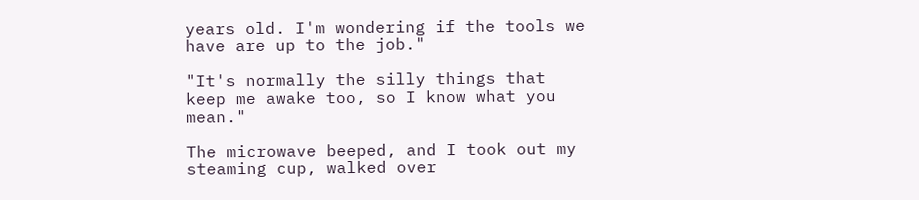years old. I'm wondering if the tools we have are up to the job."

"It's normally the silly things that keep me awake too, so I know what you mean."

The microwave beeped, and I took out my steaming cup, walked over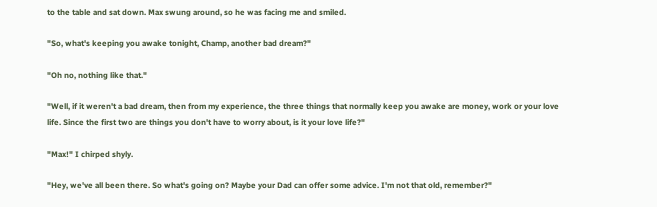to the table and sat down. Max swung around, so he was facing me and smiled.

"So, what's keeping you awake tonight, Champ, another bad dream?"

"Oh no, nothing like that."

"Well, if it weren't a bad dream, then from my experience, the three things that normally keep you awake are money, work or your love life. Since the first two are things you don't have to worry about, is it your love life?"

"Max!" I chirped shyly.

"Hey, we've all been there. So what's going on? Maybe your Dad can offer some advice. I'm not that old, remember?"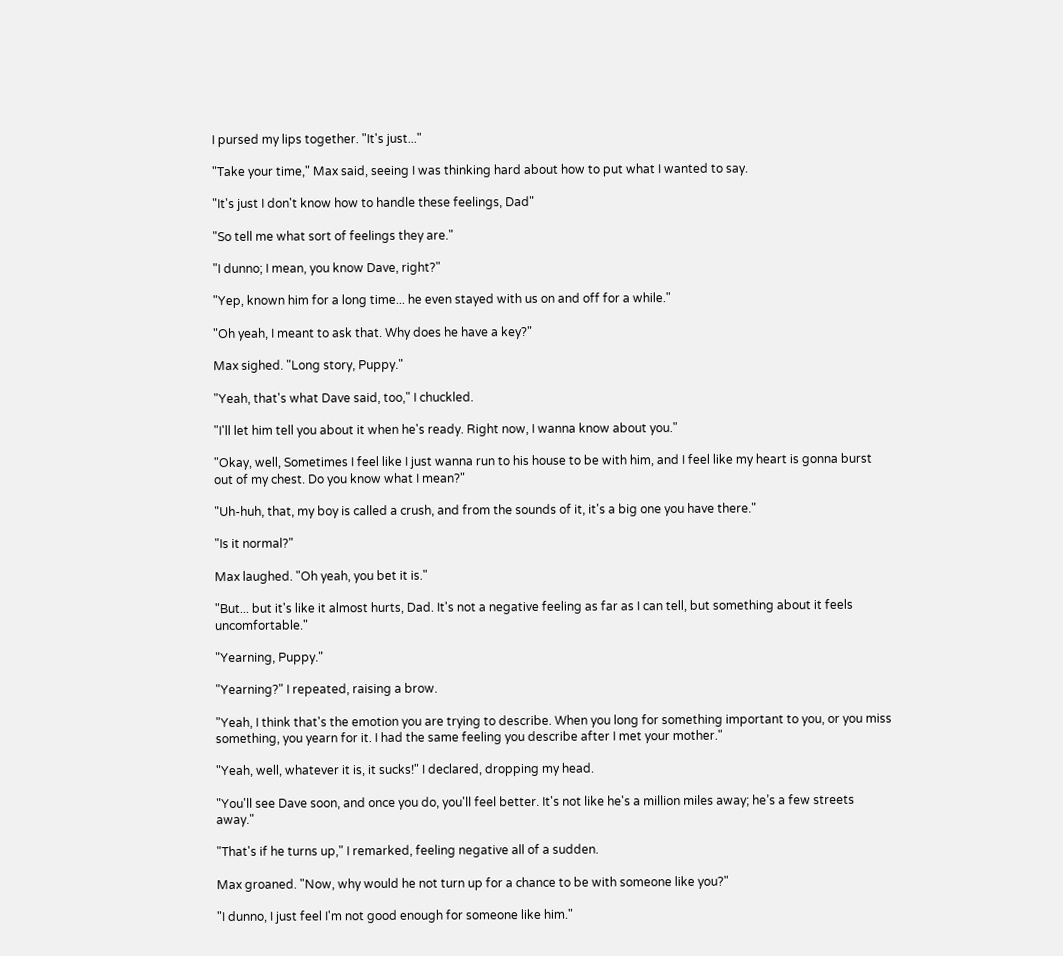I pursed my lips together. "It's just..."

"Take your time," Max said, seeing I was thinking hard about how to put what I wanted to say.

"It's just I don't know how to handle these feelings, Dad"

"So tell me what sort of feelings they are."

"I dunno; I mean, you know Dave, right?"

"Yep, known him for a long time... he even stayed with us on and off for a while."

"Oh yeah, I meant to ask that. Why does he have a key?"

Max sighed. "Long story, Puppy."

"Yeah, that's what Dave said, too," I chuckled.

"I'll let him tell you about it when he's ready. Right now, I wanna know about you."

"Okay, well, Sometimes I feel like I just wanna run to his house to be with him, and I feel like my heart is gonna burst out of my chest. Do you know what I mean?"

"Uh-huh, that, my boy is called a crush, and from the sounds of it, it's a big one you have there."

"Is it normal?"

Max laughed. "Oh yeah, you bet it is."

"But... but it's like it almost hurts, Dad. It's not a negative feeling as far as I can tell, but something about it feels uncomfortable."

"Yearning, Puppy."

"Yearning?" I repeated, raising a brow.

"Yeah, I think that's the emotion you are trying to describe. When you long for something important to you, or you miss something, you yearn for it. I had the same feeling you describe after I met your mother."

"Yeah, well, whatever it is, it sucks!" I declared, dropping my head.

"You'll see Dave soon, and once you do, you'll feel better. It's not like he's a million miles away; he’s a few streets away."

"That's if he turns up," I remarked, feeling negative all of a sudden.

Max groaned. "Now, why would he not turn up for a chance to be with someone like you?"

"I dunno, I just feel I'm not good enough for someone like him."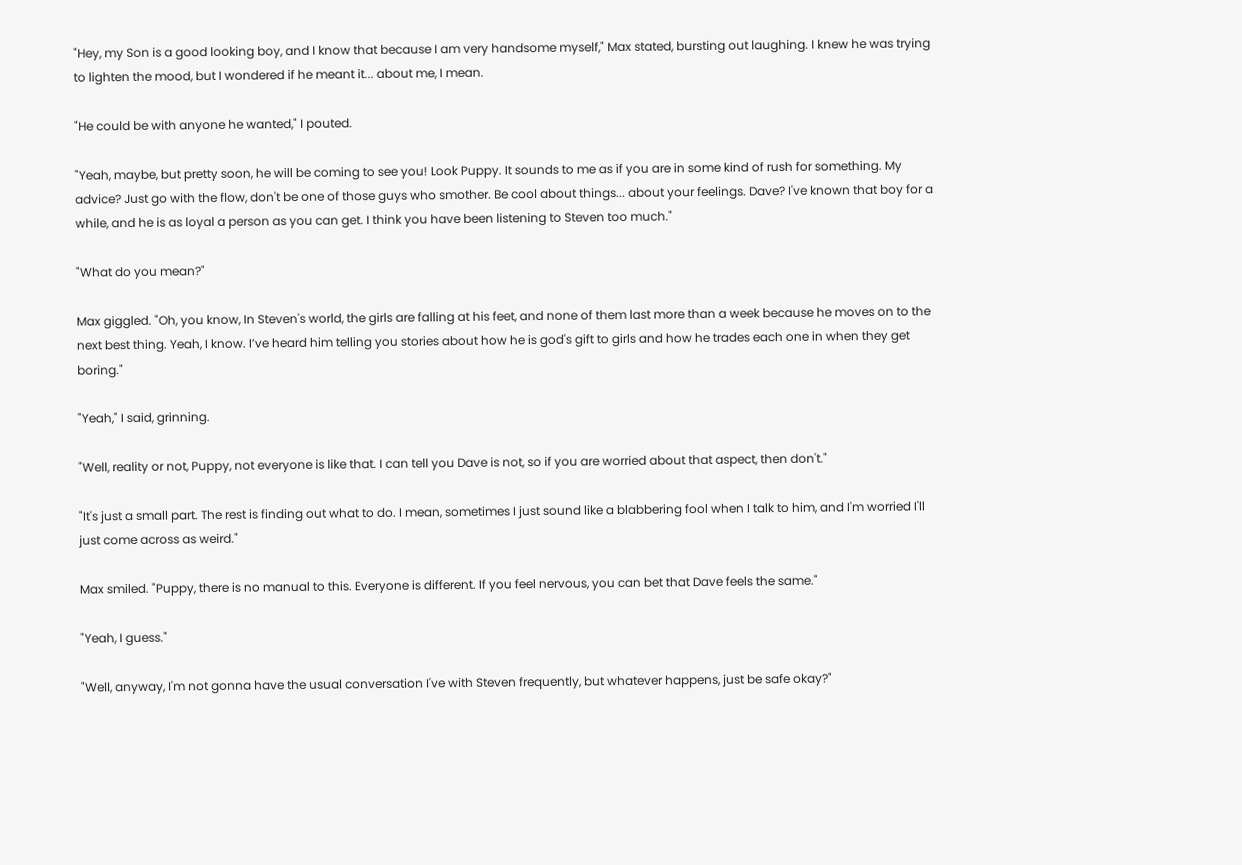"Hey, my Son is a good looking boy, and I know that because I am very handsome myself," Max stated, bursting out laughing. I knew he was trying to lighten the mood, but I wondered if he meant it... about me, I mean.

"He could be with anyone he wanted," I pouted.

"Yeah, maybe, but pretty soon, he will be coming to see you! Look Puppy. It sounds to me as if you are in some kind of rush for something. My advice? Just go with the flow, don't be one of those guys who smother. Be cool about things... about your feelings. Dave? I've known that boy for a while, and he is as loyal a person as you can get. I think you have been listening to Steven too much."

"What do you mean?"

Max giggled. "Oh, you know, In Steven's world, the girls are falling at his feet, and none of them last more than a week because he moves on to the next best thing. Yeah, I know. I’ve heard him telling you stories about how he is god's gift to girls and how he trades each one in when they get boring."

"Yeah," I said, grinning.

"Well, reality or not, Puppy, not everyone is like that. I can tell you Dave is not, so if you are worried about that aspect, then don't."

"It's just a small part. The rest is finding out what to do. I mean, sometimes I just sound like a blabbering fool when I talk to him, and I'm worried I'll just come across as weird."

Max smiled. "Puppy, there is no manual to this. Everyone is different. If you feel nervous, you can bet that Dave feels the same."

"Yeah, I guess."

"Well, anyway, I'm not gonna have the usual conversation I've with Steven frequently, but whatever happens, just be safe okay?"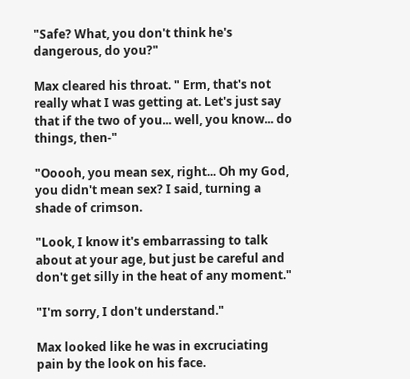"Safe? What, you don't think he's dangerous, do you?"

Max cleared his throat. " Erm, that's not really what I was getting at. Let's just say that if the two of you... well, you know... do things, then-"

"Ooooh, you mean sex, right... Oh my God, you didn't mean sex? I said, turning a shade of crimson.

"Look, I know it's embarrassing to talk about at your age, but just be careful and don't get silly in the heat of any moment."

"I'm sorry, I don't understand."

Max looked like he was in excruciating pain by the look on his face.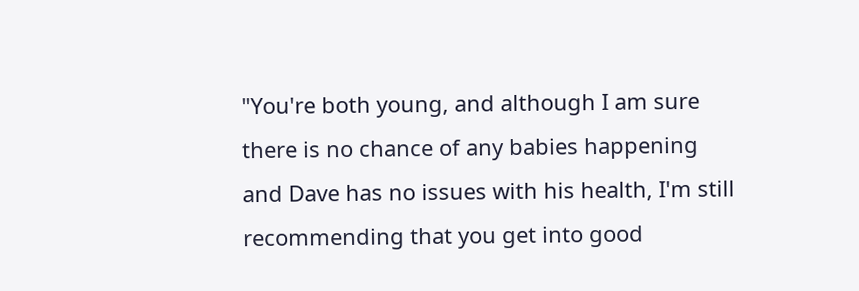"You're both young, and although I am sure there is no chance of any babies happening and Dave has no issues with his health, I'm still recommending that you get into good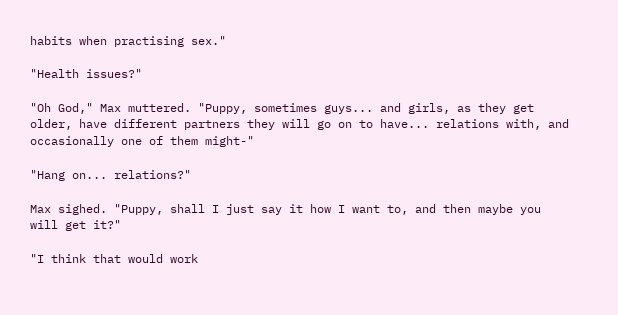habits when practising sex."

"Health issues?"

"Oh God," Max muttered. "Puppy, sometimes guys... and girls, as they get older, have different partners they will go on to have... relations with, and occasionally one of them might-"

"Hang on... relations?"

Max sighed. "Puppy, shall I just say it how I want to, and then maybe you will get it?"

"I think that would work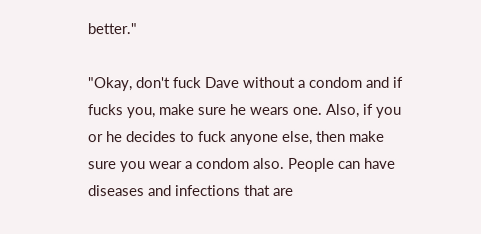better."

"Okay, don't fuck Dave without a condom and if fucks you, make sure he wears one. Also, if you or he decides to fuck anyone else, then make sure you wear a condom also. People can have diseases and infections that are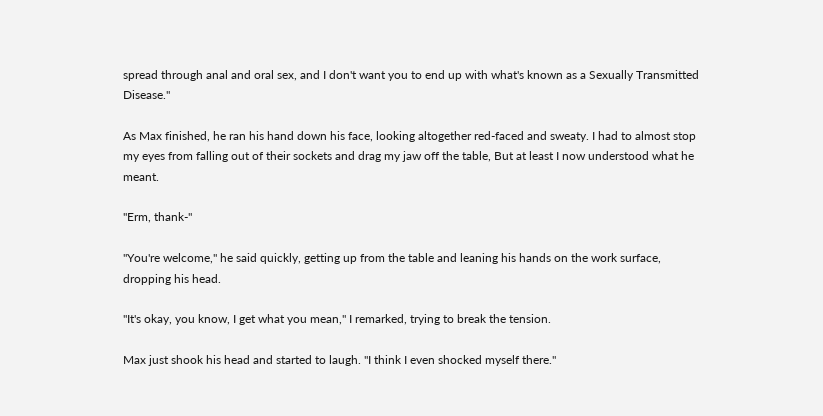spread through anal and oral sex, and I don't want you to end up with what's known as a Sexually Transmitted Disease."

As Max finished, he ran his hand down his face, looking altogether red-faced and sweaty. I had to almost stop my eyes from falling out of their sockets and drag my jaw off the table, But at least I now understood what he meant.

"Erm, thank-"

"You're welcome," he said quickly, getting up from the table and leaning his hands on the work surface, dropping his head.

"It's okay, you know, I get what you mean," I remarked, trying to break the tension.

Max just shook his head and started to laugh. "I think I even shocked myself there."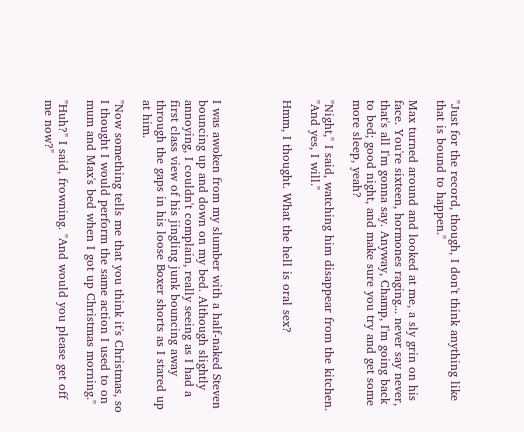"Just for the record, though, I don't think anything like that is bound to happen."

Max turned around and looked at me, a sly grin on his face. You're sixteen, hormones raging... never say never, that's all I'm gonna say. Anyway, Champ, I'm going back to bed; good night, and make sure you try and get some more sleep, yeah?

"Night," I said, watching him disappear from the kitchen. "And yes, I will."

Hmm, I thought. What the hell is oral sex?




I was awoken from my slumber with a half-naked Steven bouncing up and down on my bed. Although slightly annoying, I couldn't complain, really seeing as I had a first class view of his jingling junk bouncing away through the gaps in his loose Boxer shorts as I stared up at him.

"Now something tells me that you think it's Christmas, so I thought I would perform the same action I used to on mum and Max's bed when I got up Christmas morning."

"Huh?" I said, frowning. "And would you please get off me now?"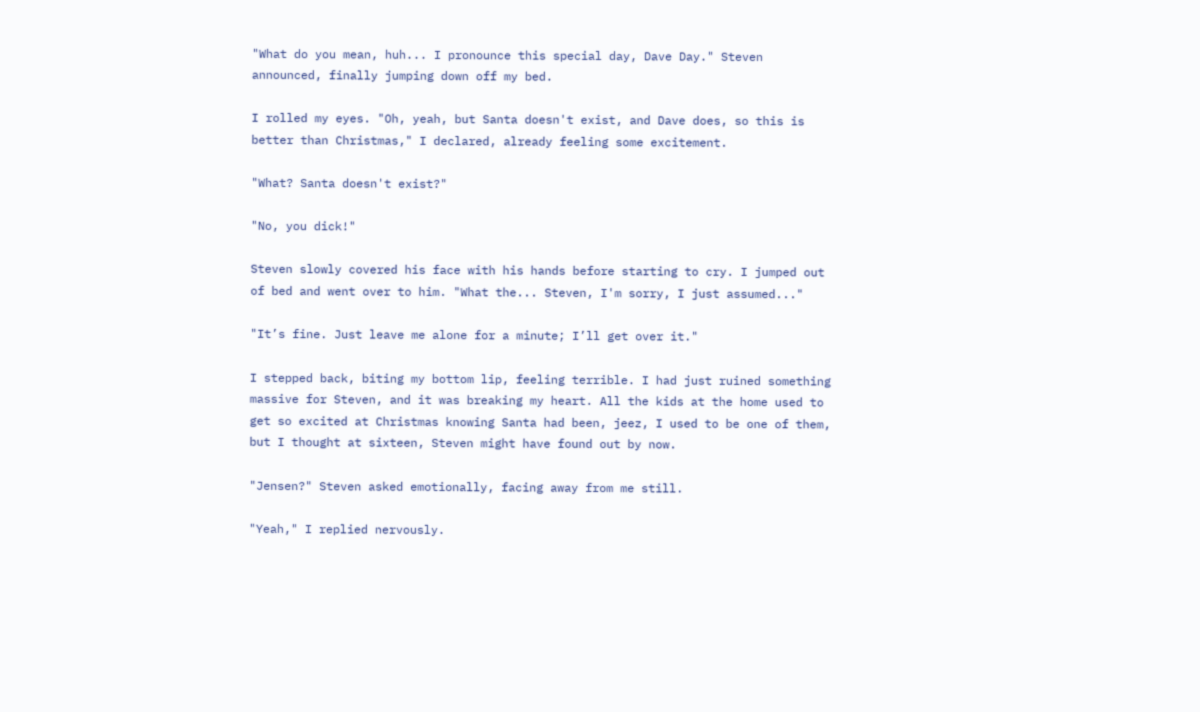"What do you mean, huh... I pronounce this special day, Dave Day." Steven announced, finally jumping down off my bed.

I rolled my eyes. "Oh, yeah, but Santa doesn't exist, and Dave does, so this is better than Christmas," I declared, already feeling some excitement.

"What? Santa doesn't exist?"

"No, you dick!"

Steven slowly covered his face with his hands before starting to cry. I jumped out of bed and went over to him. "What the... Steven, I'm sorry, I just assumed..."

"It’s fine. Just leave me alone for a minute; I’ll get over it."

I stepped back, biting my bottom lip, feeling terrible. I had just ruined something massive for Steven, and it was breaking my heart. All the kids at the home used to get so excited at Christmas knowing Santa had been, jeez, I used to be one of them, but I thought at sixteen, Steven might have found out by now.

"Jensen?" Steven asked emotionally, facing away from me still.

"Yeah," I replied nervously.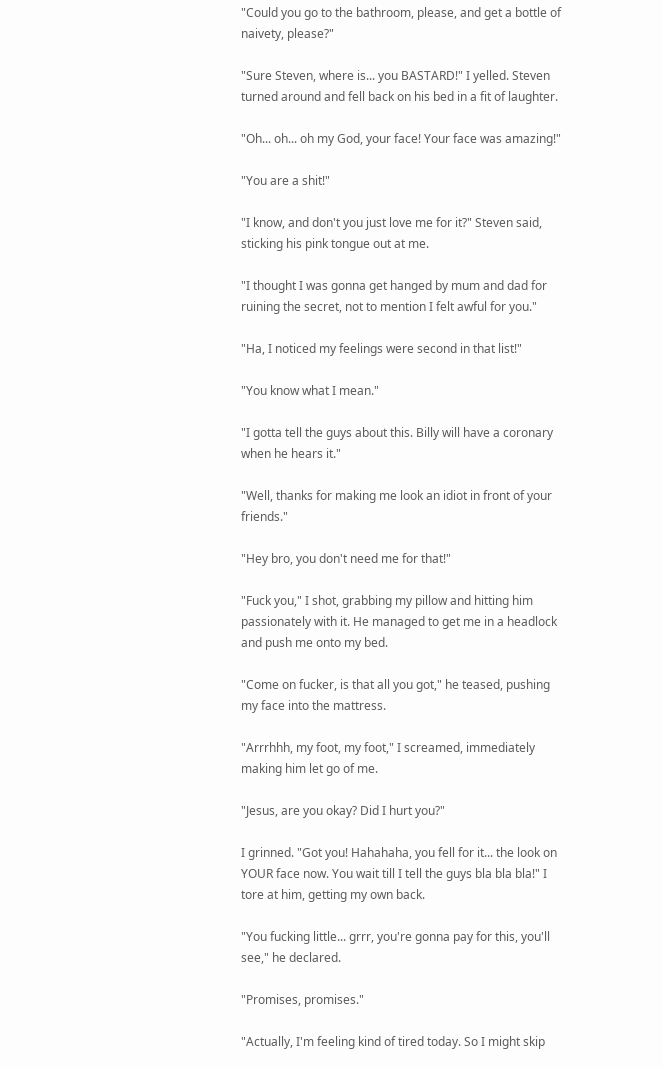"Could you go to the bathroom, please, and get a bottle of naivety, please?"

"Sure Steven, where is... you BASTARD!" I yelled. Steven turned around and fell back on his bed in a fit of laughter.

"Oh... oh... oh my God, your face! Your face was amazing!"

"You are a shit!"

"I know, and don't you just love me for it?" Steven said, sticking his pink tongue out at me.

"I thought I was gonna get hanged by mum and dad for ruining the secret, not to mention I felt awful for you."

"Ha, I noticed my feelings were second in that list!"

"You know what I mean."

"I gotta tell the guys about this. Billy will have a coronary when he hears it."

"Well, thanks for making me look an idiot in front of your friends."

"Hey bro, you don't need me for that!"

"Fuck you," I shot, grabbing my pillow and hitting him passionately with it. He managed to get me in a headlock and push me onto my bed.

"Come on fucker, is that all you got," he teased, pushing my face into the mattress.

"Arrrhhh, my foot, my foot," I screamed, immediately making him let go of me.

"Jesus, are you okay? Did I hurt you?"

I grinned. "Got you! Hahahaha, you fell for it... the look on YOUR face now. You wait till I tell the guys bla bla bla!" I tore at him, getting my own back.

"You fucking little... grrr, you're gonna pay for this, you'll see," he declared.

"Promises, promises."

"Actually, I'm feeling kind of tired today. So I might skip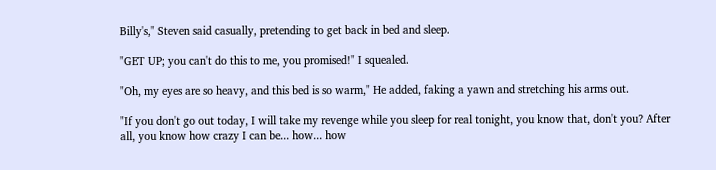Billy's," Steven said casually, pretending to get back in bed and sleep.

"GET UP; you can't do this to me, you promised!" I squealed.

"Oh, my eyes are so heavy, and this bed is so warm," He added, faking a yawn and stretching his arms out.

"If you don't go out today, I will take my revenge while you sleep for real tonight, you know that, don't you? After all, you know how crazy I can be... how... how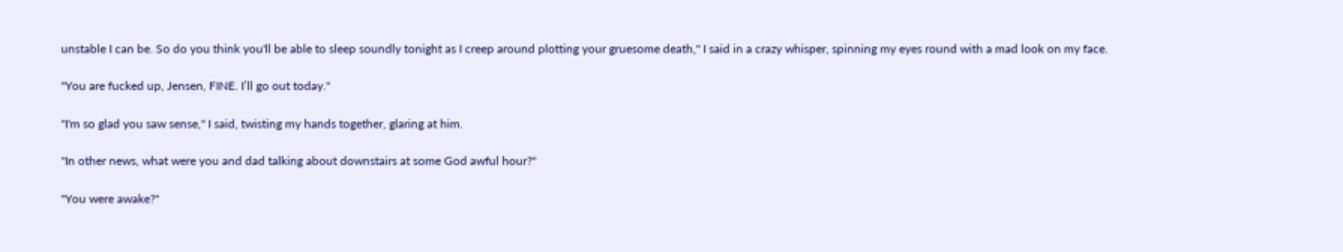unstable I can be. So do you think you'll be able to sleep soundly tonight as I creep around plotting your gruesome death," I said in a crazy whisper, spinning my eyes round with a mad look on my face.

"You are fucked up, Jensen, FINE. I’ll go out today."

"I'm so glad you saw sense," I said, twisting my hands together, glaring at him.

"In other news, what were you and dad talking about downstairs at some God awful hour?"

"You were awake?"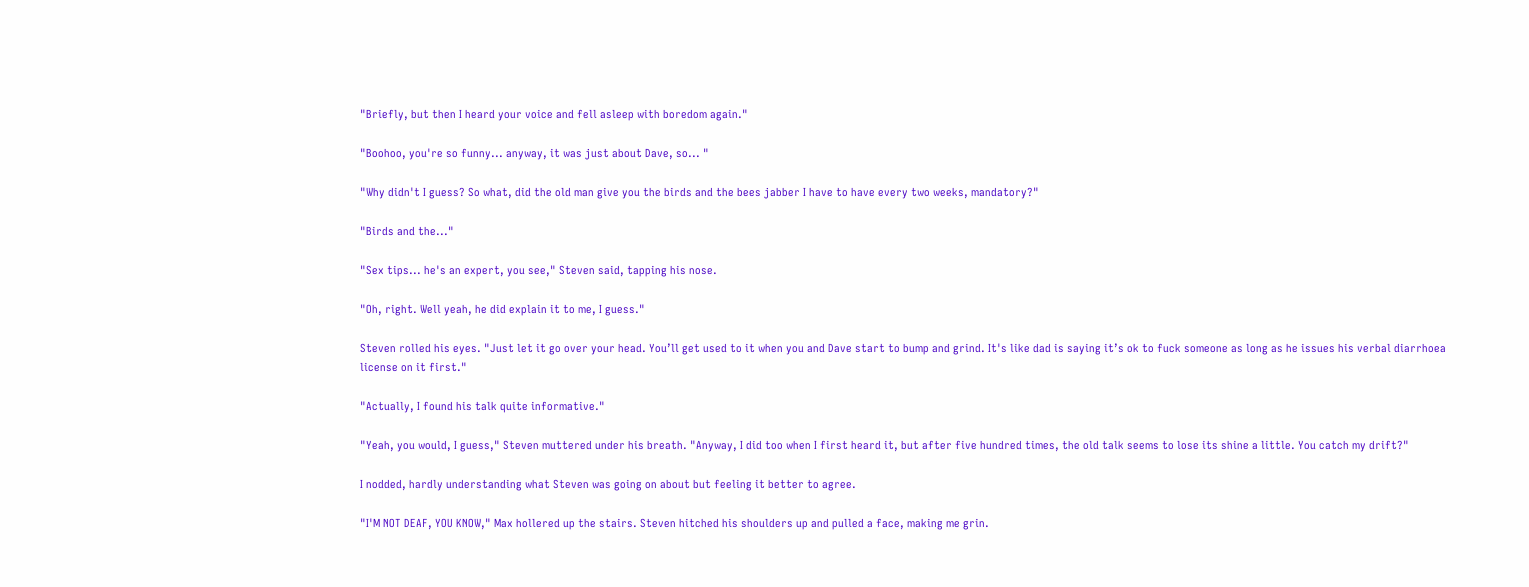"Briefly, but then I heard your voice and fell asleep with boredom again."

"Boohoo, you're so funny... anyway, it was just about Dave, so... "

"Why didn't I guess? So what, did the old man give you the birds and the bees jabber I have to have every two weeks, mandatory?"

"Birds and the..."

"Sex tips... he's an expert, you see," Steven said, tapping his nose.

"Oh, right. Well yeah, he did explain it to me, I guess."

Steven rolled his eyes. "Just let it go over your head. You’ll get used to it when you and Dave start to bump and grind. It's like dad is saying it’s ok to fuck someone as long as he issues his verbal diarrhoea license on it first."

"Actually, I found his talk quite informative."

"Yeah, you would, I guess," Steven muttered under his breath. "Anyway, I did too when I first heard it, but after five hundred times, the old talk seems to lose its shine a little. You catch my drift?"

I nodded, hardly understanding what Steven was going on about but feeling it better to agree.

"I'M NOT DEAF, YOU KNOW," Max hollered up the stairs. Steven hitched his shoulders up and pulled a face, making me grin.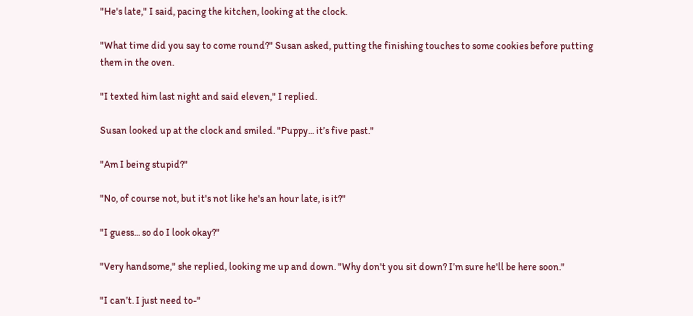"He's late," I said, pacing the kitchen, looking at the clock.

"What time did you say to come round?" Susan asked, putting the finishing touches to some cookies before putting them in the oven.

"I texted him last night and said eleven," I replied.

Susan looked up at the clock and smiled. "Puppy... it’s five past."

"Am I being stupid?"

"No, of course not, but it's not like he's an hour late, is it?"

"I guess... so do I look okay?"

"Very handsome," she replied, looking me up and down. "Why don't you sit down? I’m sure he'll be here soon."

"I can’t. I just need to-"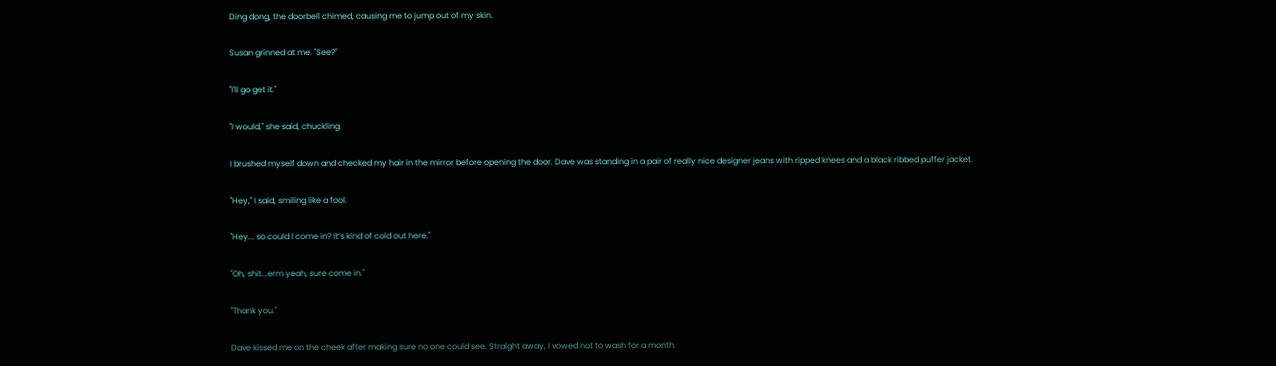Ding dong, the doorbell chimed, causing me to jump out of my skin.

Susan grinned at me. "See?"

"I'll go get it."

"I would," she said, chuckling.

I brushed myself down and checked my hair in the mirror before opening the door. Dave was standing in a pair of really nice designer jeans with ripped knees and a black ribbed puffer jacket.

"Hey," I said, smiling like a fool.

"Hey... so could I come in? It’s kind of cold out here."

"Oh, shit...erm yeah, sure come in."

"Thank you."

Dave kissed me on the cheek after making sure no one could see. Straight away, I vowed not to wash for a month.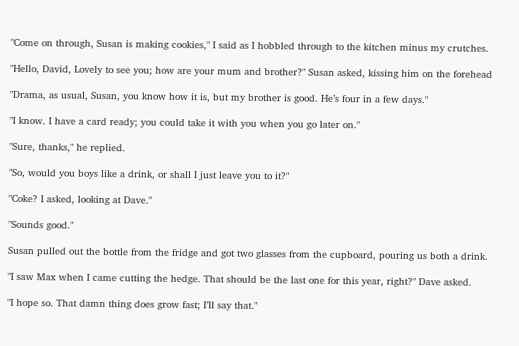"Come on through, Susan is making cookies," I said as I hobbled through to the kitchen minus my crutches.

"Hello, David, Lovely to see you; how are your mum and brother?" Susan asked, kissing him on the forehead

"Drama, as usual, Susan, you know how it is, but my brother is good. He’s four in a few days."

"I know. I have a card ready; you could take it with you when you go later on."

"Sure, thanks," he replied.

"So, would you boys like a drink, or shall I just leave you to it?"

"Coke? I asked, looking at Dave."

"Sounds good."

Susan pulled out the bottle from the fridge and got two glasses from the cupboard, pouring us both a drink.

"I saw Max when I came cutting the hedge. That should be the last one for this year, right?" Dave asked.

"I hope so. That damn thing does grow fast; I’ll say that."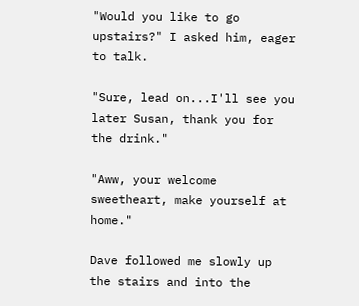"Would you like to go upstairs?" I asked him, eager to talk.

"Sure, lead on...I'll see you later Susan, thank you for the drink."

"Aww, your welcome sweetheart, make yourself at home."

Dave followed me slowly up the stairs and into the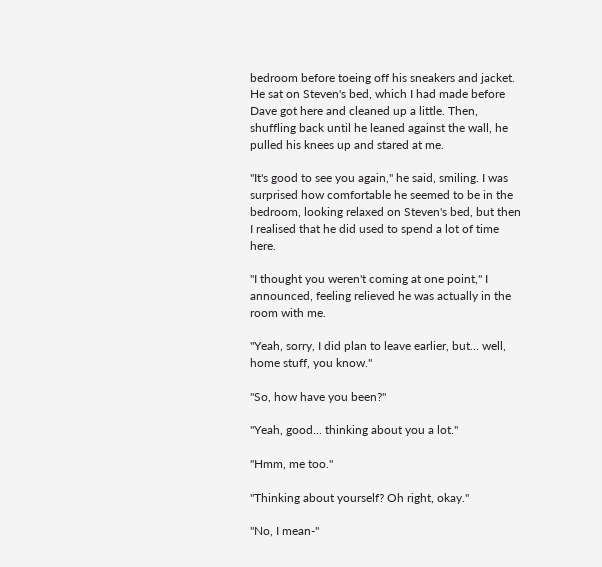bedroom before toeing off his sneakers and jacket. He sat on Steven's bed, which I had made before Dave got here and cleaned up a little. Then, shuffling back until he leaned against the wall, he pulled his knees up and stared at me.

"It's good to see you again," he said, smiling. I was surprised how comfortable he seemed to be in the bedroom, looking relaxed on Steven's bed, but then I realised that he did used to spend a lot of time here.

"I thought you weren't coming at one point," I announced, feeling relieved he was actually in the room with me.

"Yeah, sorry, I did plan to leave earlier, but... well, home stuff, you know."

"So, how have you been?"

"Yeah, good... thinking about you a lot."

"Hmm, me too."

"Thinking about yourself? Oh right, okay."

"No, I mean-"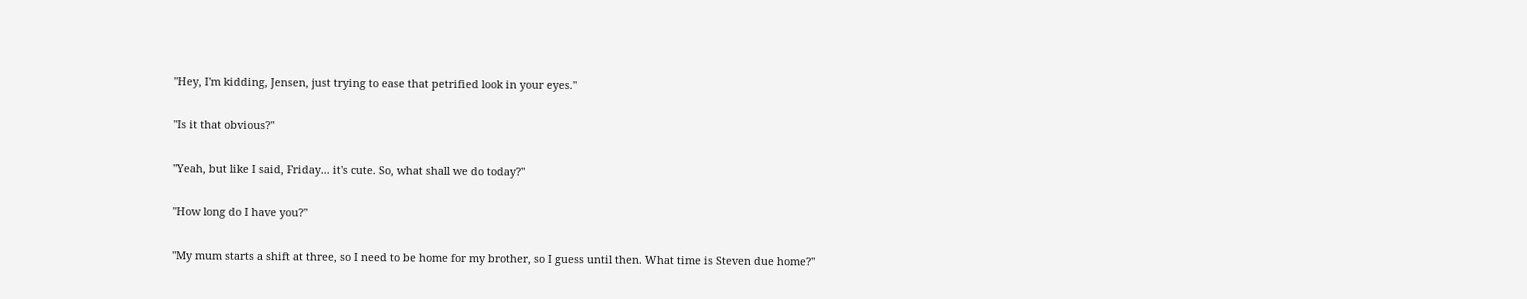"Hey, I'm kidding, Jensen, just trying to ease that petrified look in your eyes."

"Is it that obvious?"

"Yeah, but like I said, Friday... it's cute. So, what shall we do today?"

"How long do I have you?"

"My mum starts a shift at three, so I need to be home for my brother, so I guess until then. What time is Steven due home?"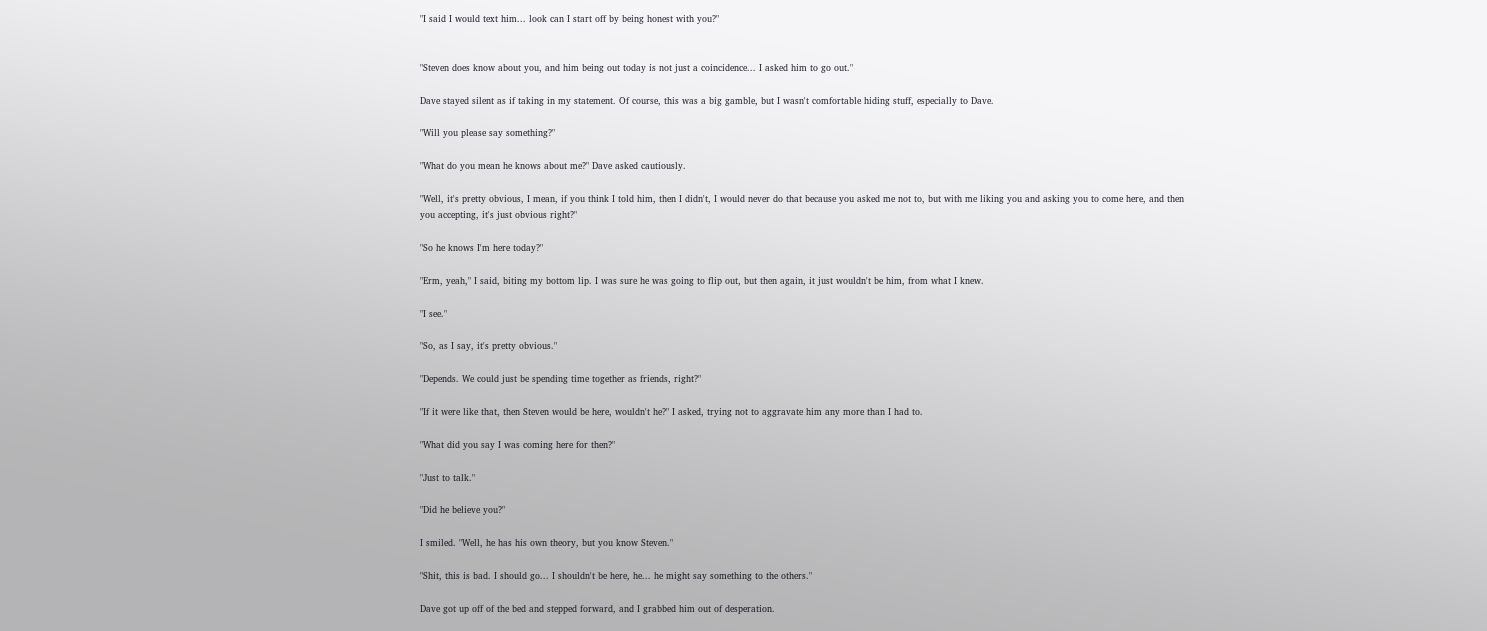"I said I would text him... look can I start off by being honest with you?"


"Steven does know about you, and him being out today is not just a coincidence... I asked him to go out."

Dave stayed silent as if taking in my statement. Of course, this was a big gamble, but I wasn't comfortable hiding stuff, especially to Dave.

"Will you please say something?"

"What do you mean he knows about me?" Dave asked cautiously.

"Well, it's pretty obvious, I mean, if you think I told him, then I didn't, I would never do that because you asked me not to, but with me liking you and asking you to come here, and then you accepting, it's just obvious right?"

"So he knows I'm here today?"

"Erm, yeah," I said, biting my bottom lip. I was sure he was going to flip out, but then again, it just wouldn't be him, from what I knew.

"I see."

"So, as I say, it's pretty obvious."

"Depends. We could just be spending time together as friends, right?"

"If it were like that, then Steven would be here, wouldn't he?" I asked, trying not to aggravate him any more than I had to.

"What did you say I was coming here for then?"

"Just to talk."

"Did he believe you?"

I smiled. "Well, he has his own theory, but you know Steven."

"Shit, this is bad. I should go... I shouldn't be here, he... he might say something to the others."

Dave got up off of the bed and stepped forward, and I grabbed him out of desperation.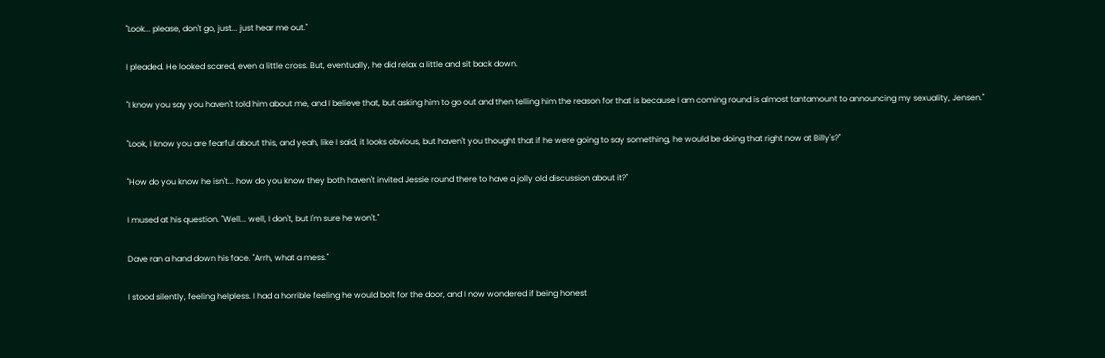"Look... please, don't go, just... just hear me out."

I pleaded. He looked scared, even a little cross. But, eventually, he did relax a little and sit back down.

"I know you say you haven't told him about me, and I believe that, but asking him to go out and then telling him the reason for that is because I am coming round is almost tantamount to announcing my sexuality, Jensen."

"Look, I know you are fearful about this, and yeah, like I said, it looks obvious, but haven't you thought that if he were going to say something, he would be doing that right now at Billy's?"

"How do you know he isn't... how do you know they both haven't invited Jessie round there to have a jolly old discussion about it?"

I mused at his question. "Well... well, I don't, but I'm sure he won't."

Dave ran a hand down his face. "Arrh, what a mess."

I stood silently, feeling helpless. I had a horrible feeling he would bolt for the door, and I now wondered if being honest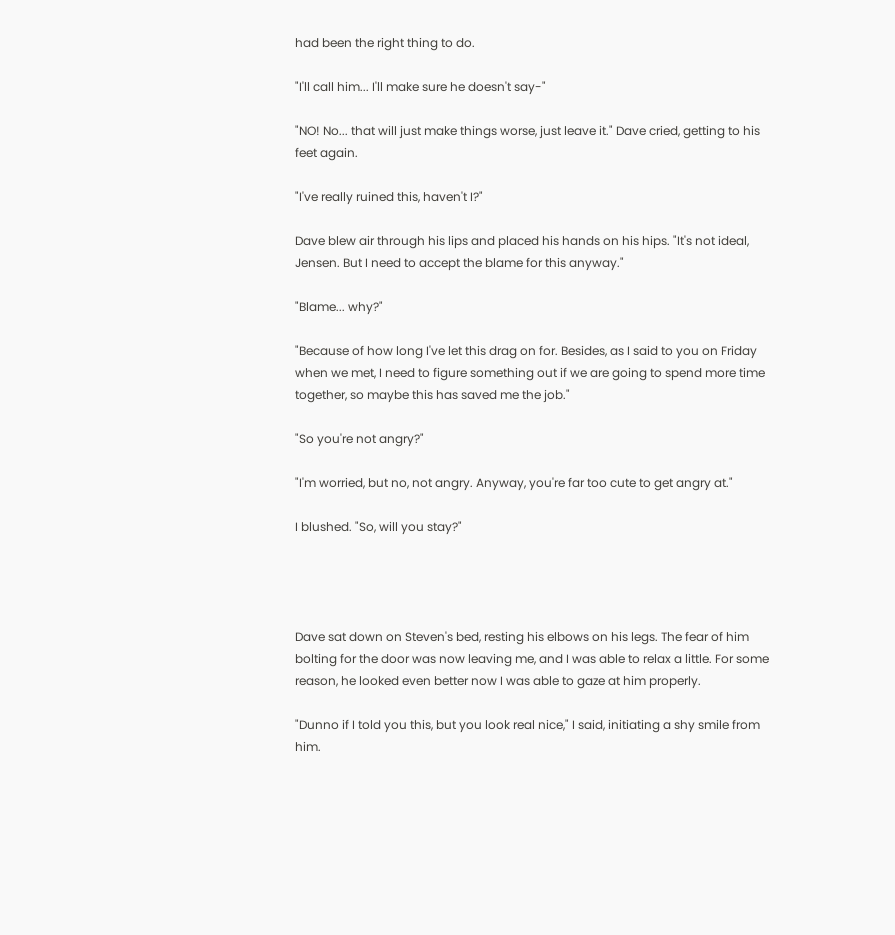had been the right thing to do.

"I'll call him... I'll make sure he doesn't say-"

"NO! No... that will just make things worse, just leave it." Dave cried, getting to his feet again.

"I've really ruined this, haven't I?"

Dave blew air through his lips and placed his hands on his hips. "It's not ideal, Jensen. But I need to accept the blame for this anyway."

"Blame... why?"

"Because of how long I've let this drag on for. Besides, as I said to you on Friday when we met, I need to figure something out if we are going to spend more time together, so maybe this has saved me the job."

"So you're not angry?"

"I'm worried, but no, not angry. Anyway, you're far too cute to get angry at."

I blushed. "So, will you stay?"




Dave sat down on Steven's bed, resting his elbows on his legs. The fear of him bolting for the door was now leaving me, and I was able to relax a little. For some reason, he looked even better now I was able to gaze at him properly.

"Dunno if I told you this, but you look real nice," I said, initiating a shy smile from him.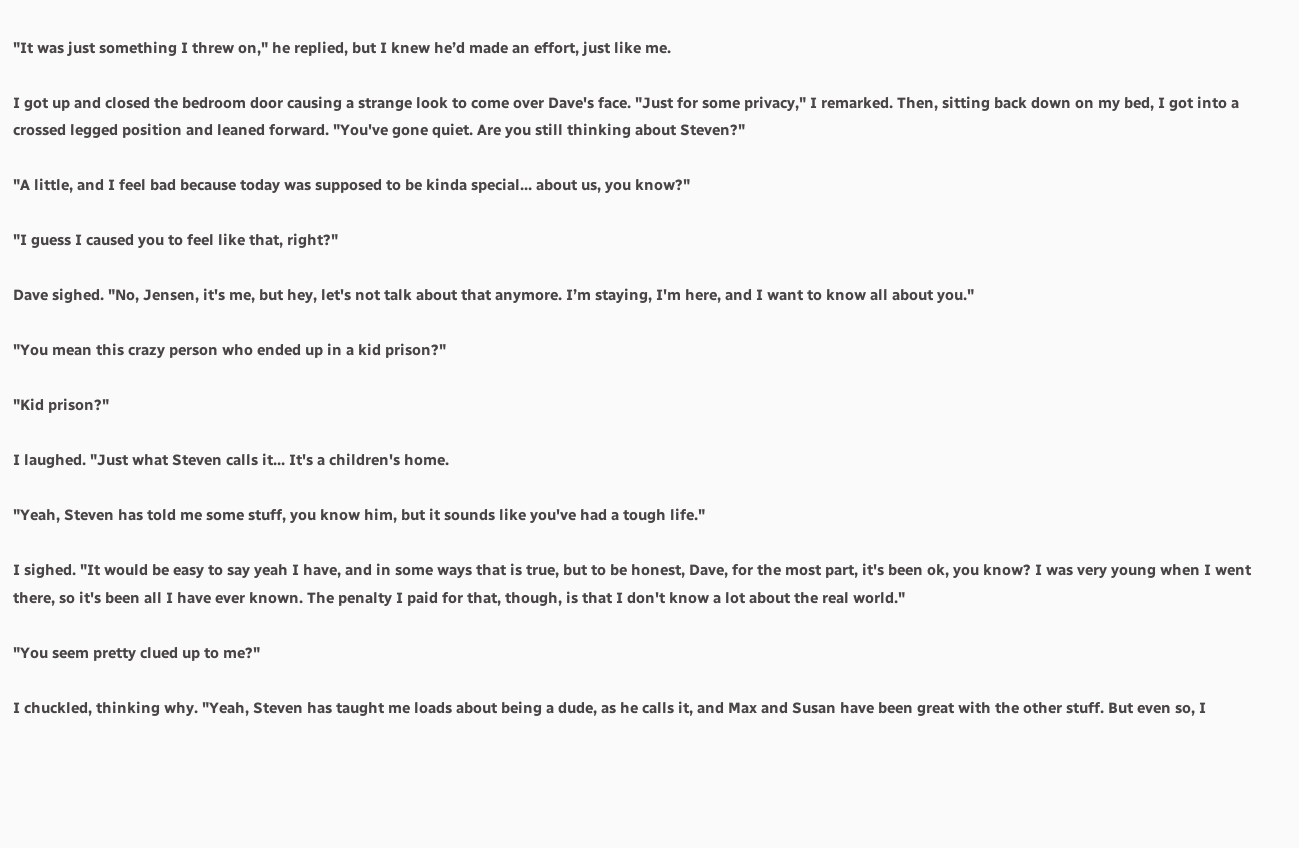"It was just something I threw on," he replied, but I knew he’d made an effort, just like me.

I got up and closed the bedroom door causing a strange look to come over Dave's face. "Just for some privacy," I remarked. Then, sitting back down on my bed, I got into a crossed legged position and leaned forward. "You've gone quiet. Are you still thinking about Steven?"

"A little, and I feel bad because today was supposed to be kinda special... about us, you know?"

"I guess I caused you to feel like that, right?"

Dave sighed. "No, Jensen, it's me, but hey, let's not talk about that anymore. I’m staying, I'm here, and I want to know all about you."

"You mean this crazy person who ended up in a kid prison?"

"Kid prison?"

I laughed. "Just what Steven calls it... It's a children's home.

"Yeah, Steven has told me some stuff, you know him, but it sounds like you've had a tough life."

I sighed. "It would be easy to say yeah I have, and in some ways that is true, but to be honest, Dave, for the most part, it's been ok, you know? I was very young when I went there, so it's been all I have ever known. The penalty I paid for that, though, is that I don't know a lot about the real world."

"You seem pretty clued up to me?"

I chuckled, thinking why. "Yeah, Steven has taught me loads about being a dude, as he calls it, and Max and Susan have been great with the other stuff. But even so, I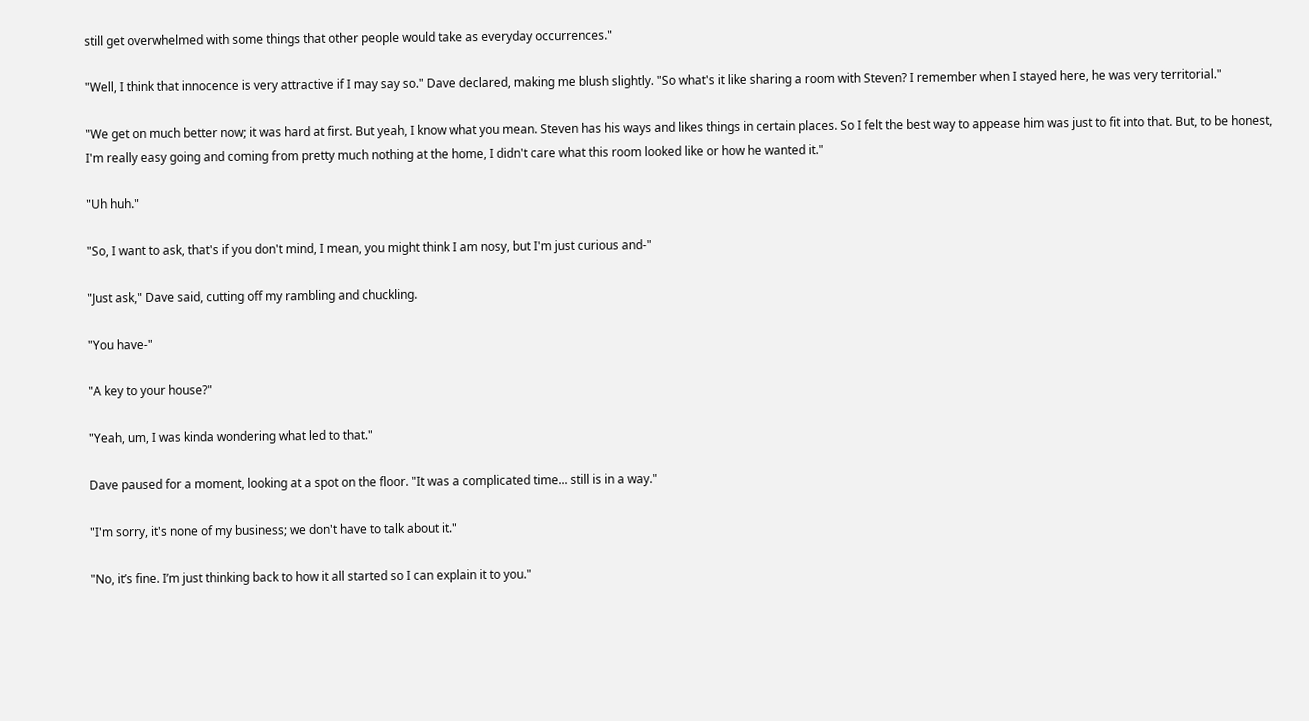still get overwhelmed with some things that other people would take as everyday occurrences."

"Well, I think that innocence is very attractive if I may say so." Dave declared, making me blush slightly. "So what's it like sharing a room with Steven? I remember when I stayed here, he was very territorial."

"We get on much better now; it was hard at first. But yeah, I know what you mean. Steven has his ways and likes things in certain places. So I felt the best way to appease him was just to fit into that. But, to be honest, I'm really easy going and coming from pretty much nothing at the home, I didn't care what this room looked like or how he wanted it."

"Uh huh."

"So, I want to ask, that's if you don't mind, I mean, you might think I am nosy, but I'm just curious and-"

"Just ask," Dave said, cutting off my rambling and chuckling.

"You have-"

"A key to your house?"

"Yeah, um, I was kinda wondering what led to that."

Dave paused for a moment, looking at a spot on the floor. "It was a complicated time... still is in a way."

"I'm sorry, it's none of my business; we don't have to talk about it."

"No, it’s fine. I’m just thinking back to how it all started so I can explain it to you."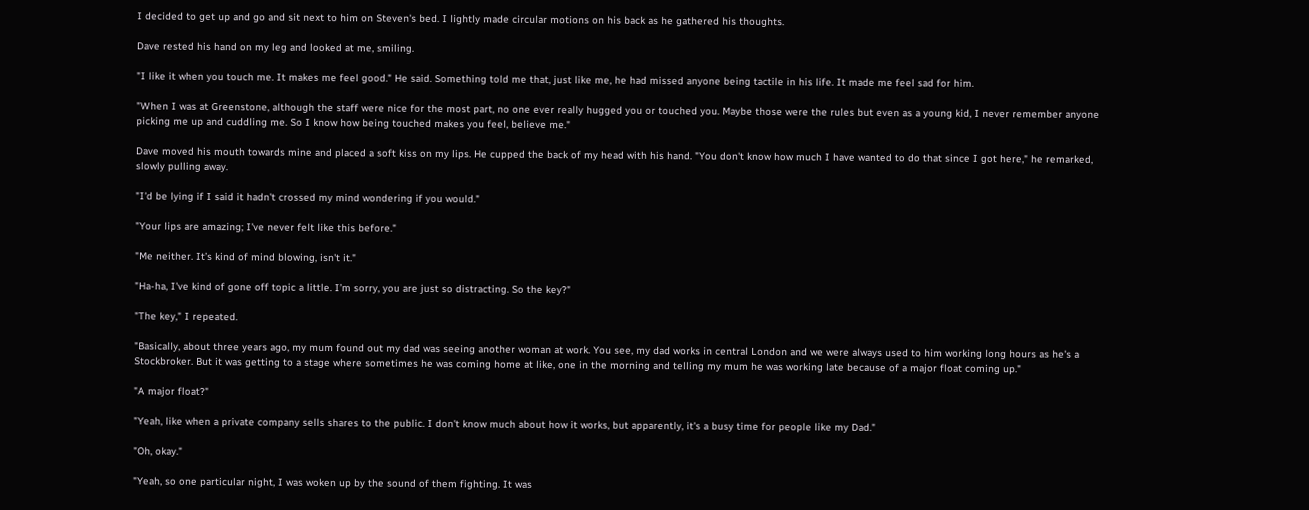I decided to get up and go and sit next to him on Steven's bed. I lightly made circular motions on his back as he gathered his thoughts.

Dave rested his hand on my leg and looked at me, smiling.

"I like it when you touch me. It makes me feel good." He said. Something told me that, just like me, he had missed anyone being tactile in his life. It made me feel sad for him.

"When I was at Greenstone, although the staff were nice for the most part, no one ever really hugged you or touched you. Maybe those were the rules but even as a young kid, I never remember anyone picking me up and cuddling me. So I know how being touched makes you feel, believe me."

Dave moved his mouth towards mine and placed a soft kiss on my lips. He cupped the back of my head with his hand. "You don't know how much I have wanted to do that since I got here," he remarked, slowly pulling away.

"I'd be lying if I said it hadn't crossed my mind wondering if you would."

"Your lips are amazing; I've never felt like this before."

"Me neither. It’s kind of mind blowing, isn't it."

"Ha-ha, I've kind of gone off topic a little. I’m sorry, you are just so distracting. So the key?"

"The key," I repeated.

"Basically, about three years ago, my mum found out my dad was seeing another woman at work. You see, my dad works in central London and we were always used to him working long hours as he's a Stockbroker. But it was getting to a stage where sometimes he was coming home at like, one in the morning and telling my mum he was working late because of a major float coming up."

"A major float?"

"Yeah, like when a private company sells shares to the public. I don't know much about how it works, but apparently, it's a busy time for people like my Dad."

"Oh, okay."

"Yeah, so one particular night, I was woken up by the sound of them fighting. It was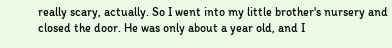really scary, actually. So I went into my little brother's nursery and closed the door. He was only about a year old, and I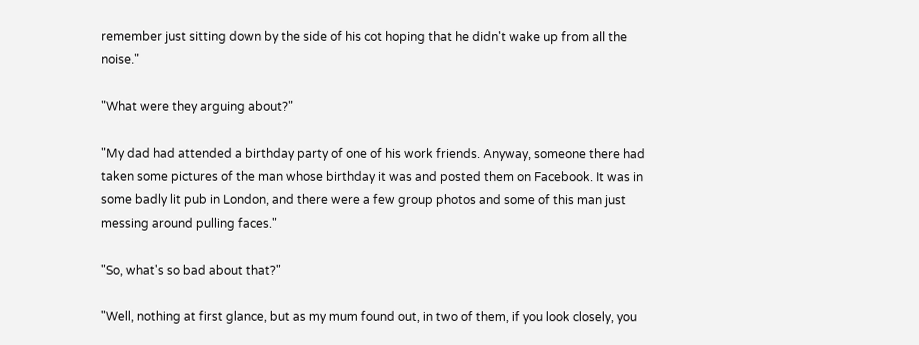remember just sitting down by the side of his cot hoping that he didn't wake up from all the noise."

"What were they arguing about?"

"My dad had attended a birthday party of one of his work friends. Anyway, someone there had taken some pictures of the man whose birthday it was and posted them on Facebook. It was in some badly lit pub in London, and there were a few group photos and some of this man just messing around pulling faces."

"So, what's so bad about that?"

"Well, nothing at first glance, but as my mum found out, in two of them, if you look closely, you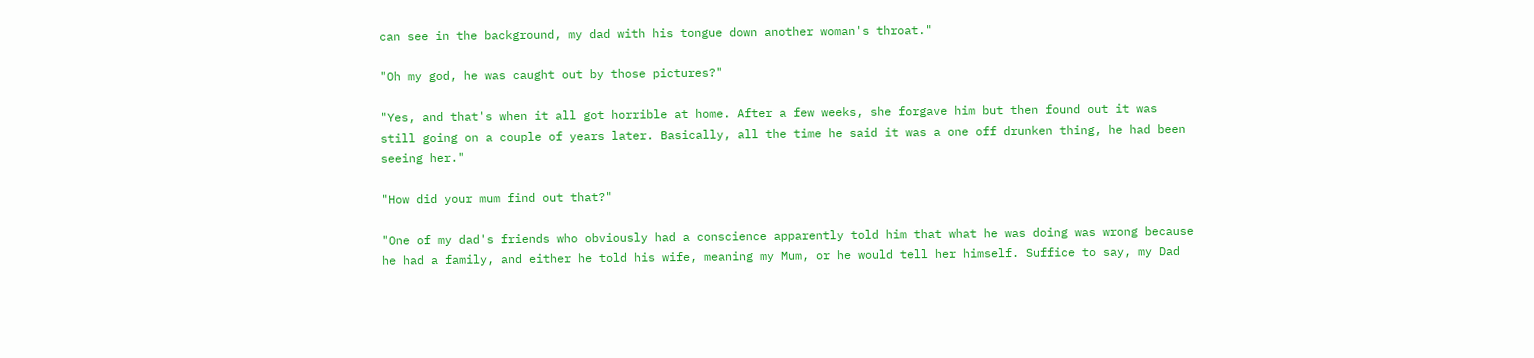can see in the background, my dad with his tongue down another woman's throat."

"Oh my god, he was caught out by those pictures?"

"Yes, and that's when it all got horrible at home. After a few weeks, she forgave him but then found out it was still going on a couple of years later. Basically, all the time he said it was a one off drunken thing, he had been seeing her."

"How did your mum find out that?"

"One of my dad's friends who obviously had a conscience apparently told him that what he was doing was wrong because he had a family, and either he told his wife, meaning my Mum, or he would tell her himself. Suffice to say, my Dad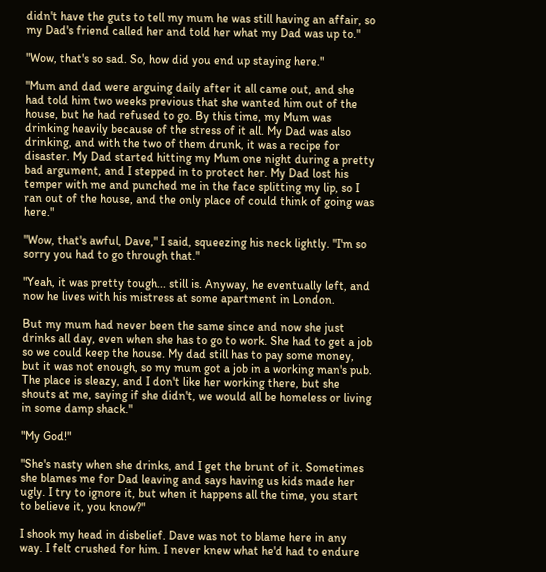didn't have the guts to tell my mum he was still having an affair, so my Dad's friend called her and told her what my Dad was up to."

"Wow, that's so sad. So, how did you end up staying here."

"Mum and dad were arguing daily after it all came out, and she had told him two weeks previous that she wanted him out of the house, but he had refused to go. By this time, my Mum was drinking heavily because of the stress of it all. My Dad was also drinking, and with the two of them drunk, it was a recipe for disaster. My Dad started hitting my Mum one night during a pretty bad argument, and I stepped in to protect her. My Dad lost his temper with me and punched me in the face splitting my lip, so I ran out of the house, and the only place of could think of going was here."

"Wow, that's awful, Dave," I said, squeezing his neck lightly. "I'm so sorry you had to go through that."

"Yeah, it was pretty tough... still is. Anyway, he eventually left, and now he lives with his mistress at some apartment in London.

But my mum had never been the same since and now she just drinks all day, even when she has to go to work. She had to get a job so we could keep the house. My dad still has to pay some money, but it was not enough, so my mum got a job in a working man's pub. The place is sleazy, and I don't like her working there, but she shouts at me, saying if she didn't, we would all be homeless or living in some damp shack."

"My God!"

"She's nasty when she drinks, and I get the brunt of it. Sometimes she blames me for Dad leaving and says having us kids made her ugly. I try to ignore it, but when it happens all the time, you start to believe it, you know?"

I shook my head in disbelief. Dave was not to blame here in any way. I felt crushed for him. I never knew what he'd had to endure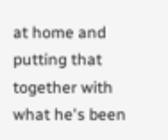at home and putting that together with what he's been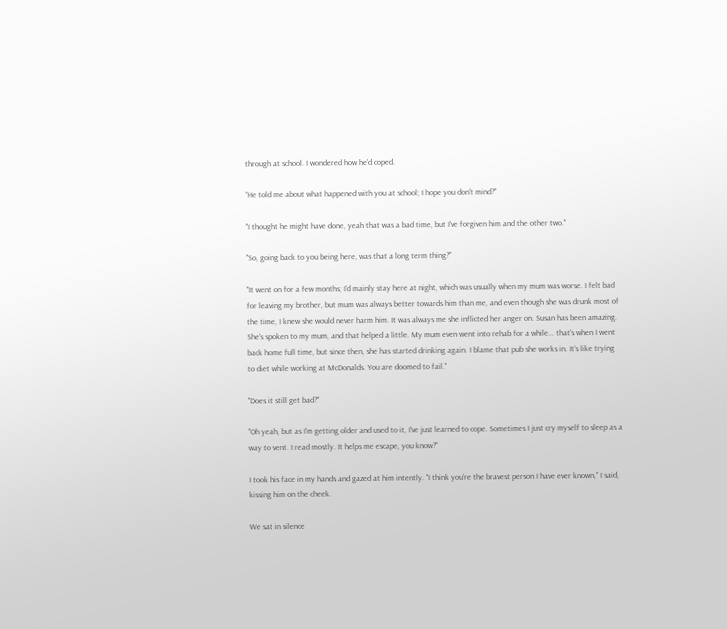through at school. I wondered how he'd coped.

“He told me about what happened with you at school; I hope you don't mind?"

"I thought he might have done, yeah that was a bad time, but I've forgiven him and the other two."

"So, going back to you being here, was that a long term thing?"

"It went on for a few months; I'd mainly stay here at night, which was usually when my mum was worse. I felt bad for leaving my brother, but mum was always better towards him than me, and even though she was drunk most of the time, I knew she would never harm him. It was always me she inflicted her anger on. Susan has been amazing. She's spoken to my mum, and that helped a little. My mum even went into rehab for a while... that's when I went back home full time, but since then, she has started drinking again. I blame that pub she works in. It’s like trying to diet while working at McDonalds. You are doomed to fail."

"Does it still get bad?"

"Oh yeah, but as I'm getting older and used to it, I've just learned to cope. Sometimes I just cry myself to sleep as a way to vent. I read mostly. It helps me escape, you know?"

I took his face in my hands and gazed at him intently. "I think you're the bravest person I have ever known," I said, kissing him on the cheek.

We sat in silence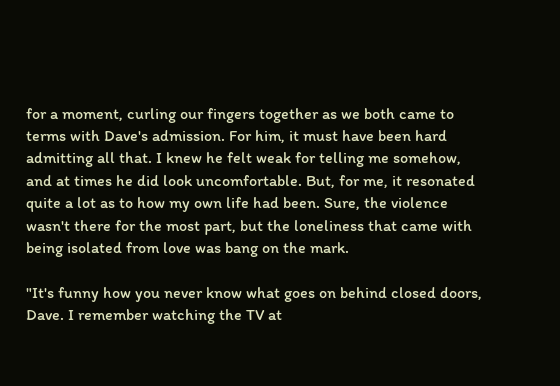for a moment, curling our fingers together as we both came to terms with Dave's admission. For him, it must have been hard admitting all that. I knew he felt weak for telling me somehow, and at times he did look uncomfortable. But, for me, it resonated quite a lot as to how my own life had been. Sure, the violence wasn't there for the most part, but the loneliness that came with being isolated from love was bang on the mark.

"It's funny how you never know what goes on behind closed doors, Dave. I remember watching the TV at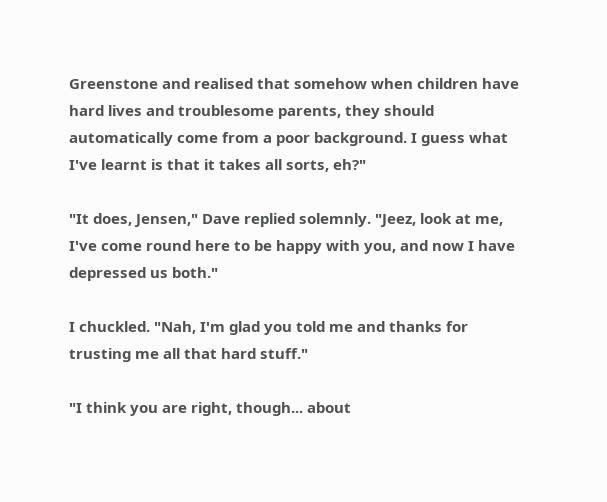Greenstone and realised that somehow when children have hard lives and troublesome parents, they should automatically come from a poor background. I guess what I've learnt is that it takes all sorts, eh?"

"It does, Jensen," Dave replied solemnly. "Jeez, look at me, I've come round here to be happy with you, and now I have depressed us both."

I chuckled. "Nah, I'm glad you told me and thanks for trusting me all that hard stuff."

"I think you are right, though... about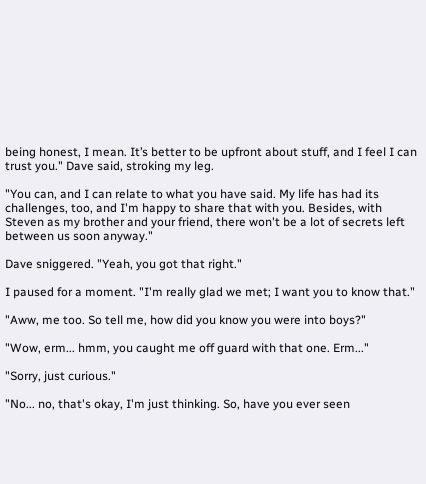being honest, I mean. It’s better to be upfront about stuff, and I feel I can trust you." Dave said, stroking my leg.

"You can, and I can relate to what you have said. My life has had its challenges, too, and I'm happy to share that with you. Besides, with Steven as my brother and your friend, there won't be a lot of secrets left between us soon anyway."

Dave sniggered. "Yeah, you got that right."

I paused for a moment. "I'm really glad we met; I want you to know that."

"Aww, me too. So tell me, how did you know you were into boys?"

"Wow, erm... hmm, you caught me off guard with that one. Erm..."

"Sorry, just curious."

"No... no, that's okay, I'm just thinking. So, have you ever seen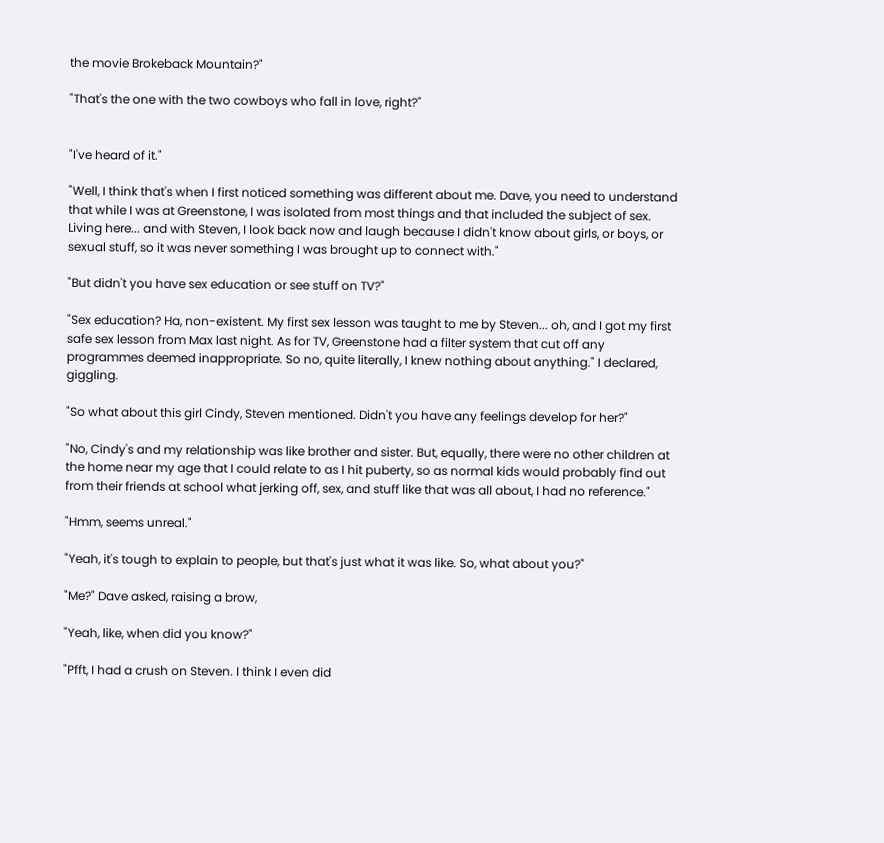the movie Brokeback Mountain?"

"That's the one with the two cowboys who fall in love, right?"


"I've heard of it."

"Well, I think that's when I first noticed something was different about me. Dave, you need to understand that while I was at Greenstone, I was isolated from most things and that included the subject of sex. Living here... and with Steven, I look back now and laugh because I didn't know about girls, or boys, or sexual stuff, so it was never something I was brought up to connect with."

"But didn't you have sex education or see stuff on TV?"

"Sex education? Ha, non-existent. My first sex lesson was taught to me by Steven... oh, and I got my first safe sex lesson from Max last night. As for TV, Greenstone had a filter system that cut off any programmes deemed inappropriate. So no, quite literally, I knew nothing about anything." I declared, giggling.

"So what about this girl Cindy, Steven mentioned. Didn't you have any feelings develop for her?"

"No, Cindy's and my relationship was like brother and sister. But, equally, there were no other children at the home near my age that I could relate to as I hit puberty, so as normal kids would probably find out from their friends at school what jerking off, sex, and stuff like that was all about, I had no reference."

"Hmm, seems unreal."

"Yeah, it's tough to explain to people, but that's just what it was like. So, what about you?"

"Me?" Dave asked, raising a brow,

"Yeah, like, when did you know?"

"Pfft, I had a crush on Steven. I think I even did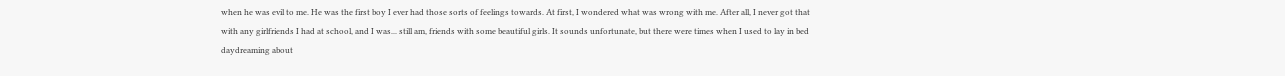when he was evil to me. He was the first boy I ever had those sorts of feelings towards. At first, I wondered what was wrong with me. After all, I never got that with any girlfriends I had at school, and I was... still am, friends with some beautiful girls. It sounds unfortunate, but there were times when I used to lay in bed daydreaming about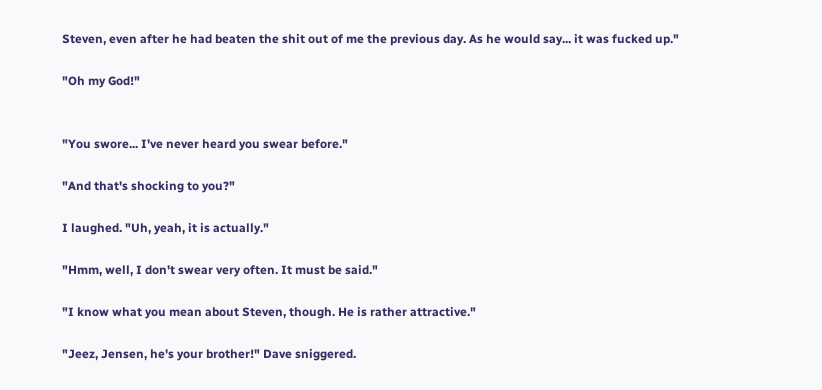Steven, even after he had beaten the shit out of me the previous day. As he would say... it was fucked up."

"Oh my God!"


"You swore... I've never heard you swear before."

"And that's shocking to you?"

I laughed. "Uh, yeah, it is actually."

"Hmm, well, I don't swear very often. It must be said."

"I know what you mean about Steven, though. He is rather attractive."

"Jeez, Jensen, he's your brother!" Dave sniggered.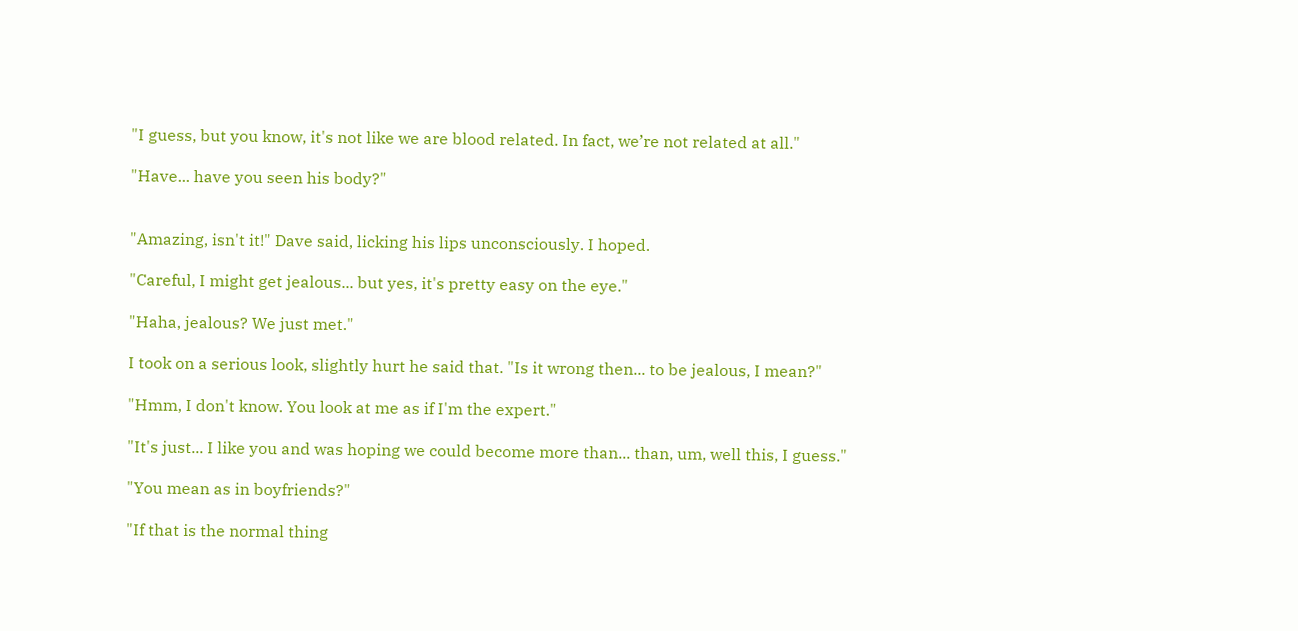"I guess, but you know, it's not like we are blood related. In fact, we’re not related at all."

"Have... have you seen his body?"


"Amazing, isn't it!" Dave said, licking his lips unconsciously. I hoped.

"Careful, I might get jealous... but yes, it's pretty easy on the eye."

"Haha, jealous? We just met."

I took on a serious look, slightly hurt he said that. "Is it wrong then... to be jealous, I mean?"

"Hmm, I don't know. You look at me as if I'm the expert."

"It's just... I like you and was hoping we could become more than... than, um, well this, I guess."

"You mean as in boyfriends?"

"If that is the normal thing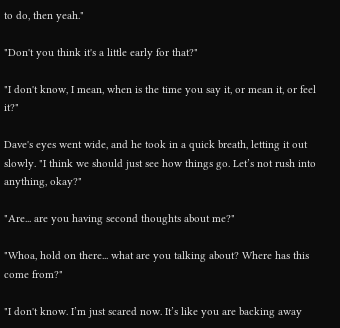to do, then yeah."

"Don't you think it's a little early for that?"

"I don't know, I mean, when is the time you say it, or mean it, or feel it?"

Dave's eyes went wide, and he took in a quick breath, letting it out slowly. "I think we should just see how things go. Let’s not rush into anything, okay?"

"Are... are you having second thoughts about me?"

"Whoa, hold on there... what are you talking about? Where has this come from?"

"I don't know. I’m just scared now. It’s like you are backing away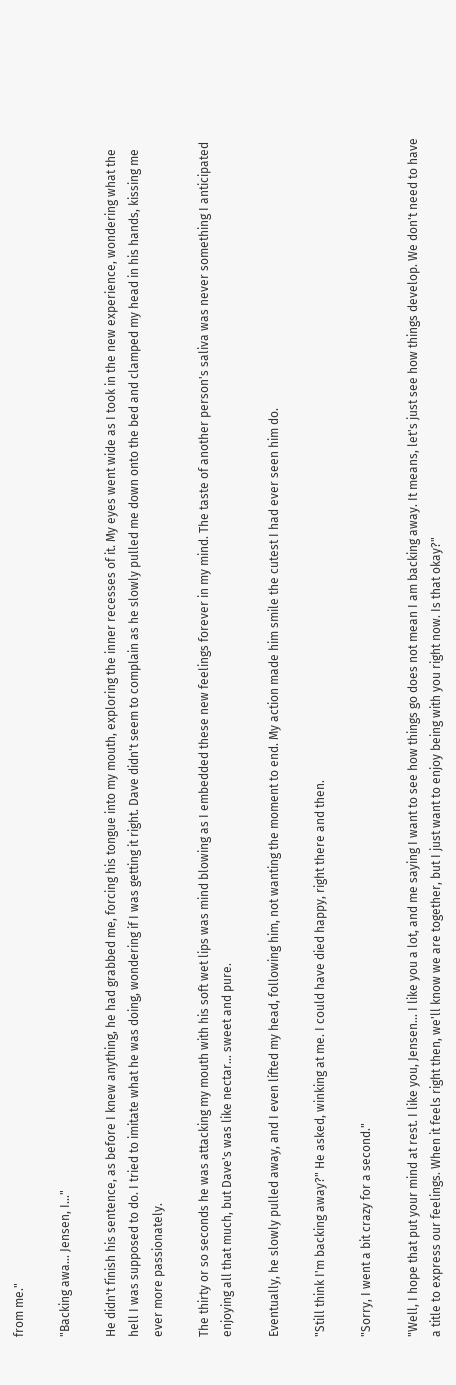from me."

"Backing awa... Jensen, I..."

He didn't finish his sentence, as before I knew anything, he had grabbed me, forcing his tongue into my mouth, exploring the inner recesses of it. My eyes went wide as I took in the new experience, wondering what the hell I was supposed to do. I tried to imitate what he was doing, wondering if I was getting it right. Dave didn't seem to complain as he slowly pulled me down onto the bed and clamped my head in his hands, kissing me ever more passionately.

The thirty or so seconds he was attacking my mouth with his soft wet lips was mind blowing as I embedded these new feelings forever in my mind. The taste of another person's saliva was never something I anticipated enjoying all that much, but Dave's was like nectar... sweet and pure.

Eventually, he slowly pulled away, and I even lifted my head, following him, not wanting the moment to end. My action made him smile the cutest I had ever seen him do.

"Still think I'm backing away?" He asked, winking at me. I could have died happy, right there and then.

"Sorry, I went a bit crazy for a second."

"Well, I hope that put your mind at rest. I like you, Jensen... I like you a lot, and me saying I want to see how things go does not mean I am backing away. It means, let's just see how things develop. We don't need to have a title to express our feelings. When it feels right then, we'll know we are together, but I just want to enjoy being with you right now. Is that okay?"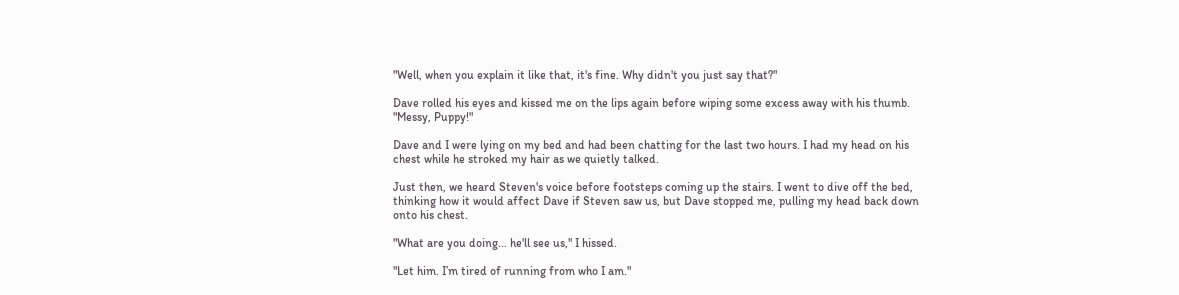"Well, when you explain it like that, it's fine. Why didn't you just say that?"

Dave rolled his eyes and kissed me on the lips again before wiping some excess away with his thumb. "Messy, Puppy!"

Dave and I were lying on my bed and had been chatting for the last two hours. I had my head on his chest while he stroked my hair as we quietly talked.

Just then, we heard Steven's voice before footsteps coming up the stairs. I went to dive off the bed, thinking how it would affect Dave if Steven saw us, but Dave stopped me, pulling my head back down onto his chest.

"What are you doing... he'll see us," I hissed.

"Let him. I’m tired of running from who I am."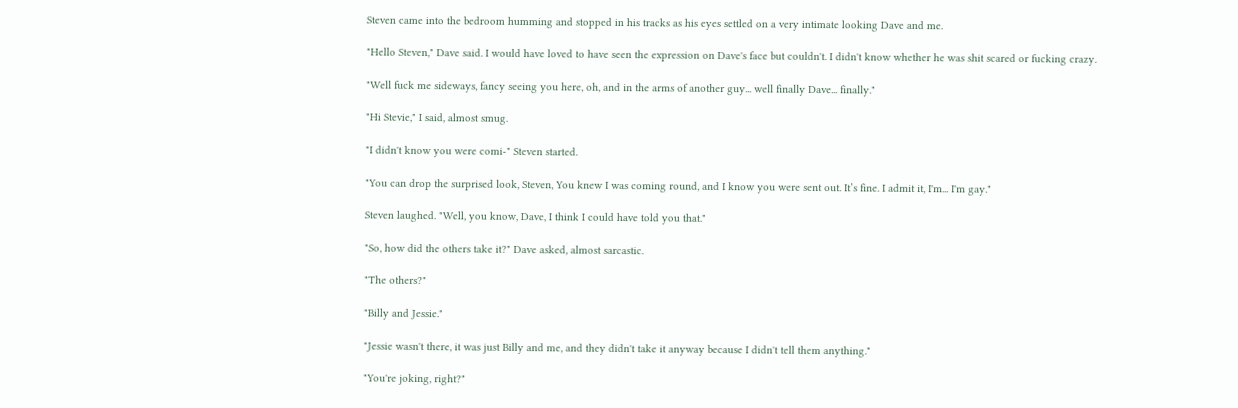Steven came into the bedroom humming and stopped in his tracks as his eyes settled on a very intimate looking Dave and me.

"Hello Steven," Dave said. I would have loved to have seen the expression on Dave's face but couldn't. I didn't know whether he was shit scared or fucking crazy.

"Well fuck me sideways, fancy seeing you here, oh, and in the arms of another guy... well finally Dave... finally."

"Hi Stevie," I said, almost smug.

"I didn't know you were comi-" Steven started.

"You can drop the surprised look, Steven, You knew I was coming round, and I know you were sent out. It’s fine. I admit it, I'm... I'm gay."

Steven laughed. "Well, you know, Dave, I think I could have told you that."

"So, how did the others take it?" Dave asked, almost sarcastic.

"The others?"

"Billy and Jessie."

"Jessie wasn't there, it was just Billy and me, and they didn't take it anyway because I didn't tell them anything."

"You're joking, right?"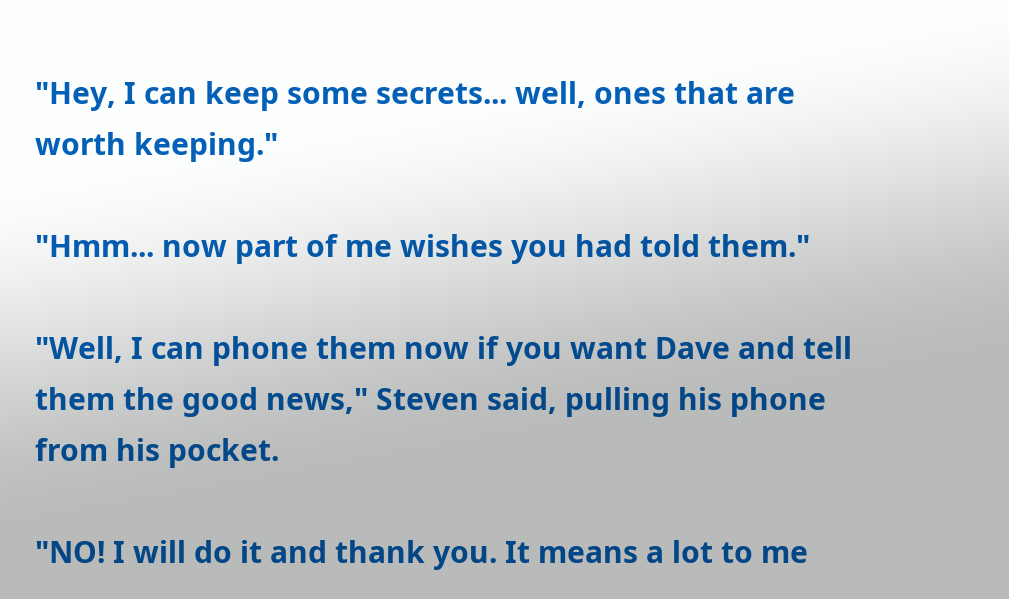"Hey, I can keep some secrets... well, ones that are worth keeping."

"Hmm... now part of me wishes you had told them."

"Well, I can phone them now if you want Dave and tell them the good news," Steven said, pulling his phone from his pocket.

"NO! I will do it and thank you. It means a lot to me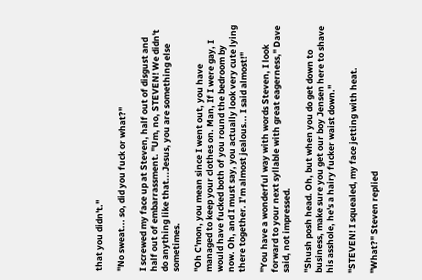that you didn't."

"No sweat... so, did you fuck or what?"

I screwed my face up at Steven, half out of disgust and half out of embarrassment. "Um, no, STEVEN! We didn't do anything like that...Jesus, you are something else sometimes.

"Oh C'mon, you mean since I went out, you have managed to keep your clothes on. Man, If I were gay, I would have fucked both of you round the bedroom by now. Oh, and I must say, you actually look very cute lying there together. I’m almost jealous... I said almost!"

"You have a wonderful way with words Steven, I look forward to your next syllable with great eagerness," Dave said, not impressed.

"Shush posh head. Oh, but when you do get down to business, make sure you get our boy Jensen here to shave his asshole, he's a hairy fucker waist down."

"STEVEN! I squealed, my face jetting with heat.

"What?" Steven replied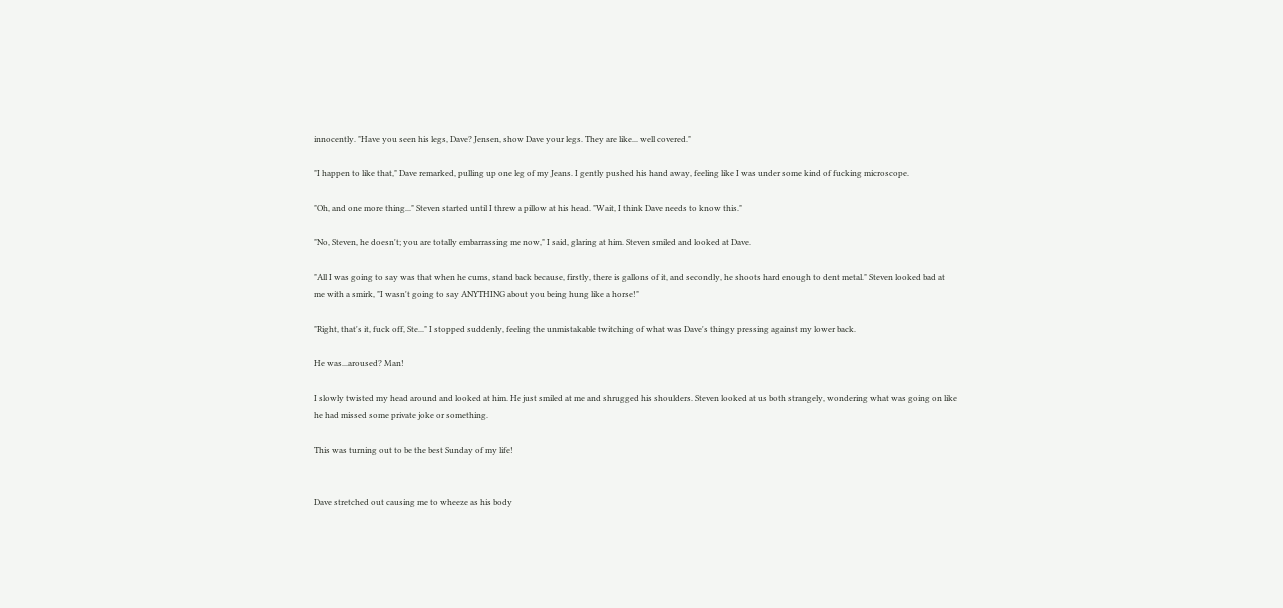innocently. "Have you seen his legs, Dave? Jensen, show Dave your legs. They are like... well covered."

"I happen to like that," Dave remarked, pulling up one leg of my Jeans. I gently pushed his hand away, feeling like I was under some kind of fucking microscope.

"Oh, and one more thing..." Steven started until I threw a pillow at his head. "Wait, I think Dave needs to know this."

"No, Steven, he doesn't; you are totally embarrassing me now," I said, glaring at him. Steven smiled and looked at Dave.

"All I was going to say was that when he cums, stand back because, firstly, there is gallons of it, and secondly, he shoots hard enough to dent metal." Steven looked bad at me with a smirk, "I wasn't going to say ANYTHING about you being hung like a horse!"

"Right, that's it, fuck off, Ste..." I stopped suddenly, feeling the unmistakable twitching of what was Dave's thingy pressing against my lower back.

He was...aroused? Man!

I slowly twisted my head around and looked at him. He just smiled at me and shrugged his shoulders. Steven looked at us both strangely, wondering what was going on like he had missed some private joke or something.

This was turning out to be the best Sunday of my life!


Dave stretched out causing me to wheeze as his body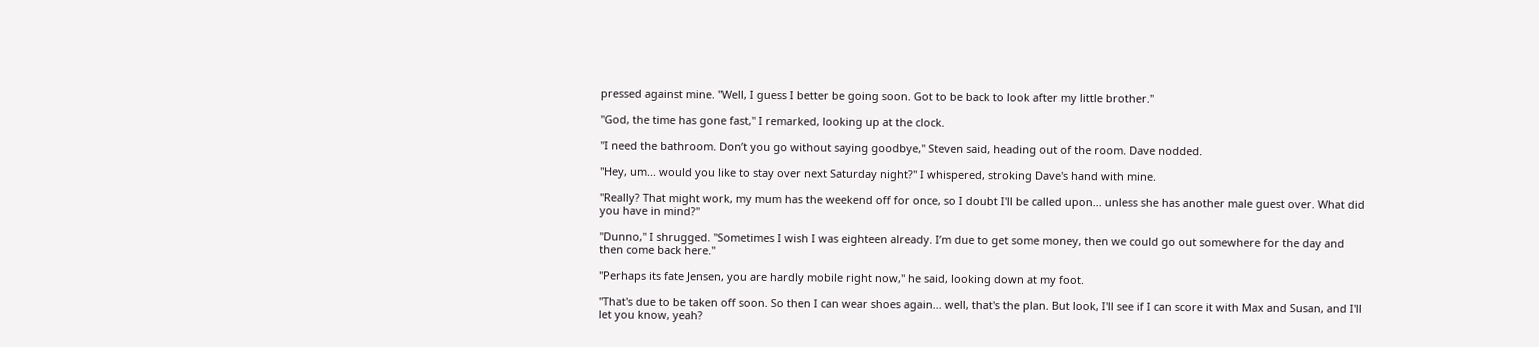pressed against mine. "Well, I guess I better be going soon. Got to be back to look after my little brother."

"God, the time has gone fast," I remarked, looking up at the clock.

"I need the bathroom. Don’t you go without saying goodbye," Steven said, heading out of the room. Dave nodded.

"Hey, um... would you like to stay over next Saturday night?" I whispered, stroking Dave's hand with mine.

"Really? That might work, my mum has the weekend off for once, so I doubt I'll be called upon... unless she has another male guest over. What did you have in mind?"

"Dunno," I shrugged. "Sometimes I wish I was eighteen already. I’m due to get some money, then we could go out somewhere for the day and then come back here."

"Perhaps its fate Jensen, you are hardly mobile right now," he said, looking down at my foot.

"That's due to be taken off soon. So then I can wear shoes again... well, that's the plan. But look, I'll see if I can score it with Max and Susan, and I'll let you know, yeah?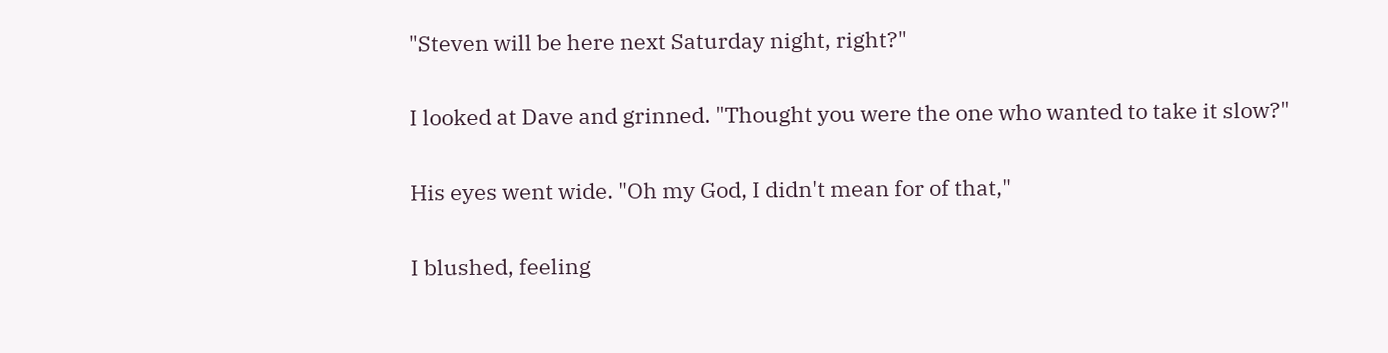"Steven will be here next Saturday night, right?"

I looked at Dave and grinned. "Thought you were the one who wanted to take it slow?"

His eyes went wide. "Oh my God, I didn't mean for of that,"

I blushed, feeling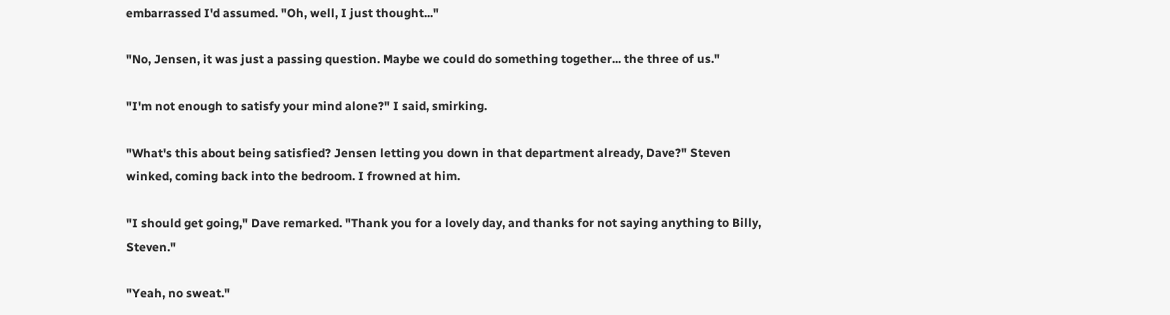embarrassed I'd assumed. "Oh, well, I just thought..."

"No, Jensen, it was just a passing question. Maybe we could do something together... the three of us."

"I'm not enough to satisfy your mind alone?" I said, smirking.

"What's this about being satisfied? Jensen letting you down in that department already, Dave?" Steven winked, coming back into the bedroom. I frowned at him.

"I should get going," Dave remarked. "Thank you for a lovely day, and thanks for not saying anything to Billy, Steven."

"Yeah, no sweat."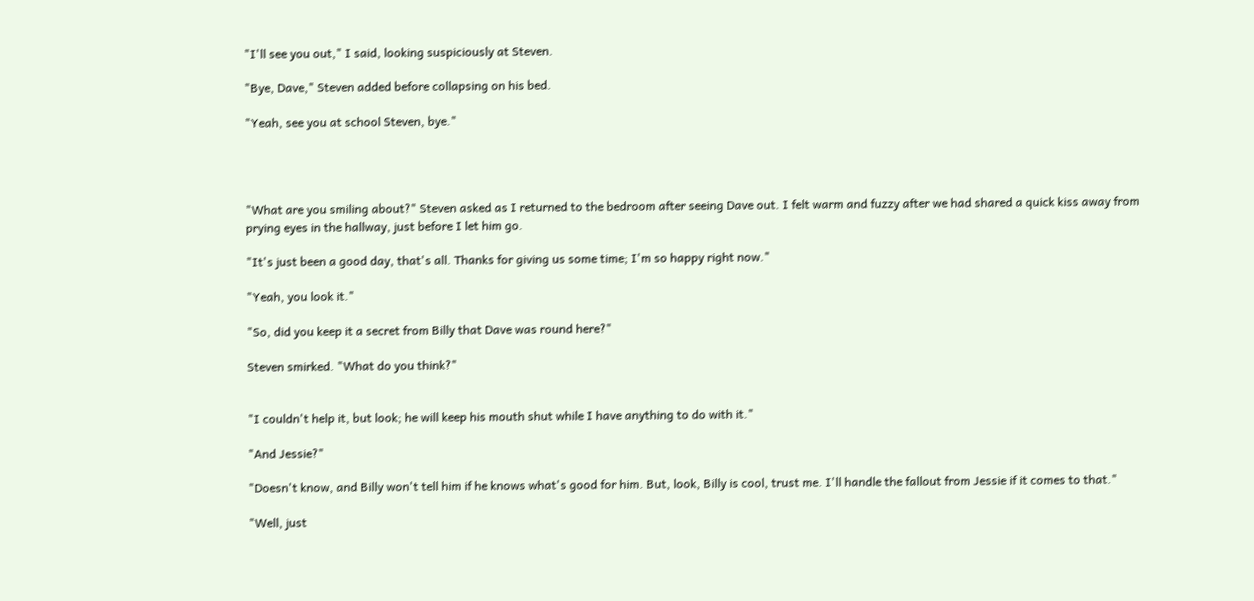"I'll see you out," I said, looking suspiciously at Steven.

"Bye, Dave," Steven added before collapsing on his bed.

"Yeah, see you at school Steven, bye."




"What are you smiling about?" Steven asked as I returned to the bedroom after seeing Dave out. I felt warm and fuzzy after we had shared a quick kiss away from prying eyes in the hallway, just before I let him go.

"It's just been a good day, that's all. Thanks for giving us some time; I'm so happy right now."

"Yeah, you look it."

"So, did you keep it a secret from Billy that Dave was round here?"

Steven smirked. "What do you think?"


"I couldn't help it, but look; he will keep his mouth shut while I have anything to do with it."

"And Jessie?"

"Doesn't know, and Billy won't tell him if he knows what's good for him. But, look, Billy is cool, trust me. I'll handle the fallout from Jessie if it comes to that."

"Well, just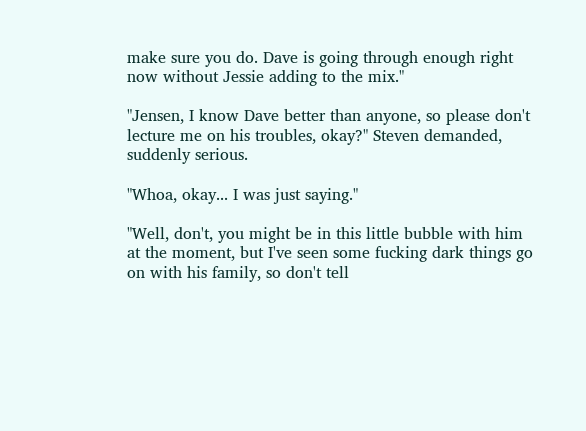make sure you do. Dave is going through enough right now without Jessie adding to the mix."

"Jensen, I know Dave better than anyone, so please don't lecture me on his troubles, okay?" Steven demanded, suddenly serious.

"Whoa, okay... I was just saying."

"Well, don't, you might be in this little bubble with him at the moment, but I've seen some fucking dark things go on with his family, so don't tell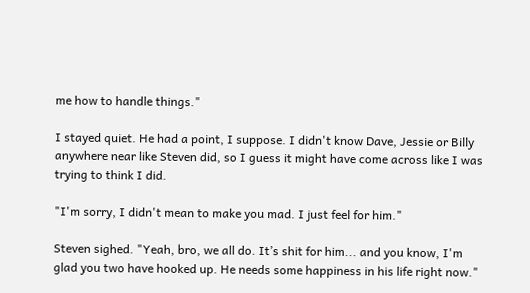me how to handle things."

I stayed quiet. He had a point, I suppose. I didn't know Dave, Jessie or Billy anywhere near like Steven did, so I guess it might have come across like I was trying to think I did.

"I'm sorry, I didn't mean to make you mad. I just feel for him."

Steven sighed. "Yeah, bro, we all do. It’s shit for him... and you know, I'm glad you two have hooked up. He needs some happiness in his life right now."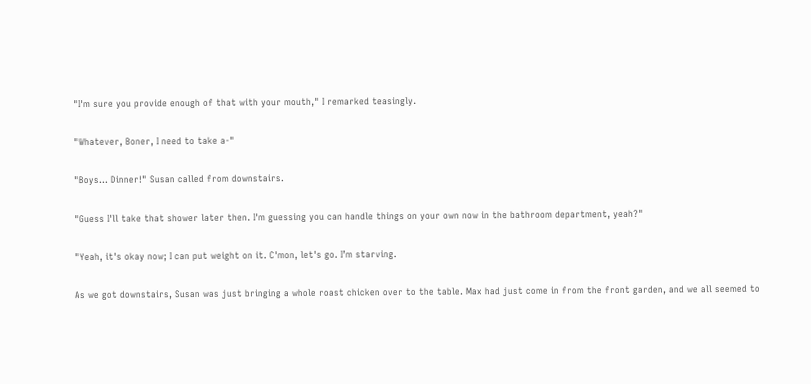"I'm sure you provide enough of that with your mouth," I remarked teasingly.

"Whatever, Boner, I need to take a-"

"Boys... Dinner!" Susan called from downstairs.

"Guess I'll take that shower later then. I'm guessing you can handle things on your own now in the bathroom department, yeah?"

"Yeah, it's okay now; I can put weight on it. C'mon, let's go. I’m starving.

As we got downstairs, Susan was just bringing a whole roast chicken over to the table. Max had just come in from the front garden, and we all seemed to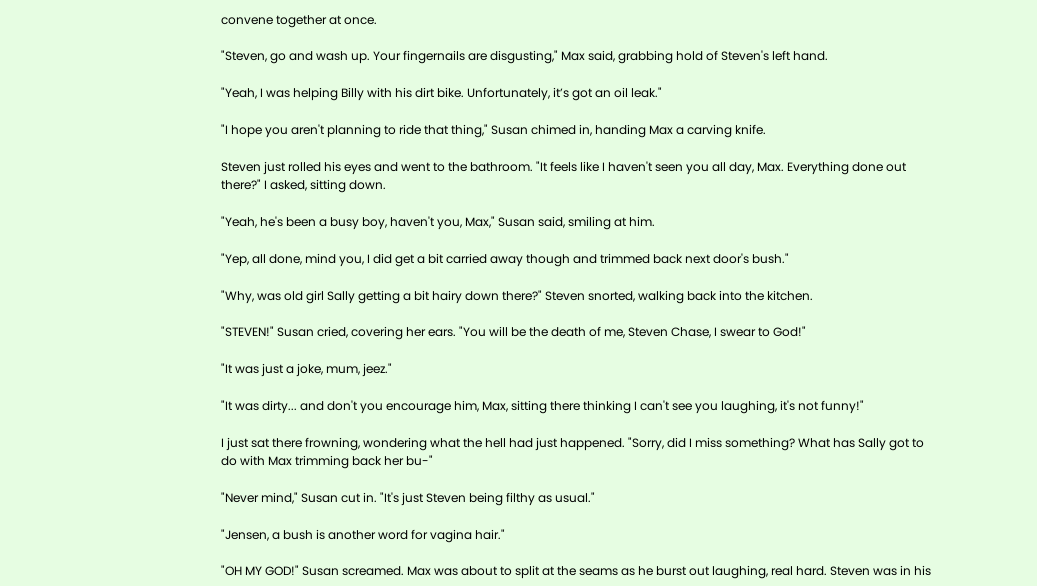convene together at once.

"Steven, go and wash up. Your fingernails are disgusting," Max said, grabbing hold of Steven's left hand.

"Yeah, I was helping Billy with his dirt bike. Unfortunately, it’s got an oil leak."

"I hope you aren't planning to ride that thing," Susan chimed in, handing Max a carving knife.

Steven just rolled his eyes and went to the bathroom. "It feels like I haven't seen you all day, Max. Everything done out there?" I asked, sitting down.

"Yeah, he's been a busy boy, haven't you, Max," Susan said, smiling at him.

"Yep, all done, mind you, I did get a bit carried away though and trimmed back next door's bush."

"Why, was old girl Sally getting a bit hairy down there?" Steven snorted, walking back into the kitchen.

"STEVEN!" Susan cried, covering her ears. "You will be the death of me, Steven Chase, I swear to God!"

"It was just a joke, mum, jeez."

"It was dirty... and don't you encourage him, Max, sitting there thinking I can't see you laughing, it's not funny!"

I just sat there frowning, wondering what the hell had just happened. "Sorry, did I miss something? What has Sally got to do with Max trimming back her bu-"

"Never mind," Susan cut in. "It's just Steven being filthy as usual."

"Jensen, a bush is another word for vagina hair."

"OH MY GOD!" Susan screamed. Max was about to split at the seams as he burst out laughing, real hard. Steven was in his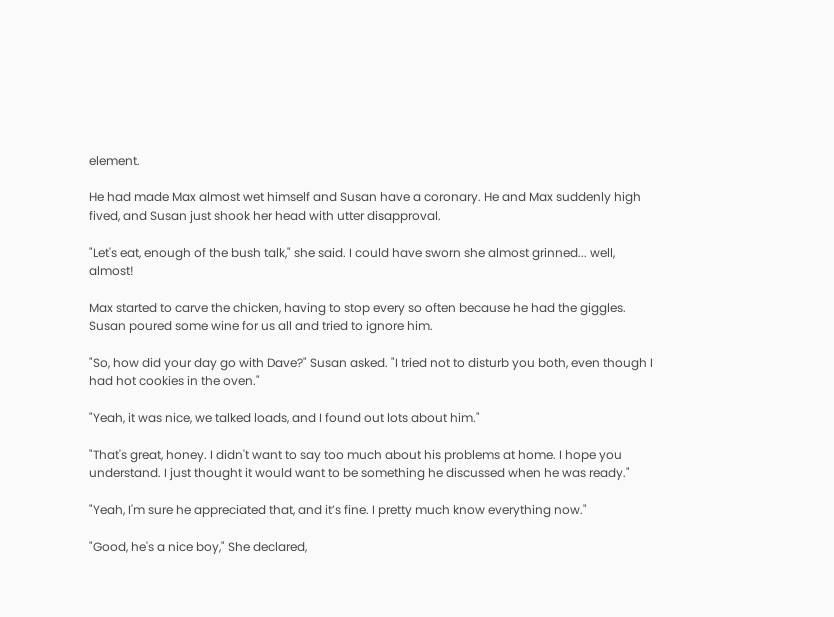element.

He had made Max almost wet himself and Susan have a coronary. He and Max suddenly high fived, and Susan just shook her head with utter disapproval.

"Let's eat, enough of the bush talk," she said. I could have sworn she almost grinned... well, almost!

Max started to carve the chicken, having to stop every so often because he had the giggles. Susan poured some wine for us all and tried to ignore him.

"So, how did your day go with Dave?" Susan asked. "I tried not to disturb you both, even though I had hot cookies in the oven."

"Yeah, it was nice, we talked loads, and I found out lots about him."

"That's great, honey. I didn't want to say too much about his problems at home. I hope you understand. I just thought it would want to be something he discussed when he was ready."

"Yeah, I'm sure he appreciated that, and it’s fine. I pretty much know everything now."

"Good, he's a nice boy," She declared,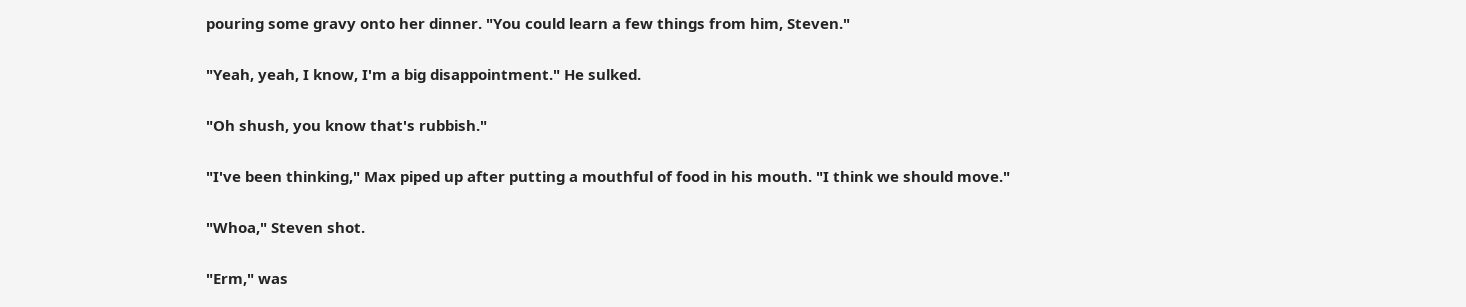pouring some gravy onto her dinner. "You could learn a few things from him, Steven."

"Yeah, yeah, I know, I'm a big disappointment." He sulked.

"Oh shush, you know that's rubbish."

"I've been thinking," Max piped up after putting a mouthful of food in his mouth. "I think we should move."

"Whoa," Steven shot.

"Erm," was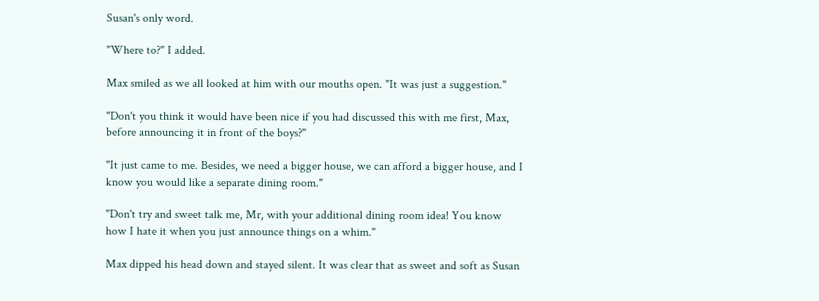Susan's only word.

"Where to?" I added.

Max smiled as we all looked at him with our mouths open. "It was just a suggestion."

"Don't you think it would have been nice if you had discussed this with me first, Max, before announcing it in front of the boys?"

"It just came to me. Besides, we need a bigger house, we can afford a bigger house, and I know you would like a separate dining room."

"Don't try and sweet talk me, Mr, with your additional dining room idea! You know how I hate it when you just announce things on a whim."

Max dipped his head down and stayed silent. It was clear that as sweet and soft as Susan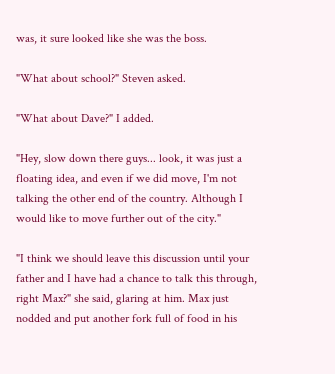was, it sure looked like she was the boss.

"What about school?" Steven asked.

"What about Dave?" I added.

"Hey, slow down there guys... look, it was just a floating idea, and even if we did move, I'm not talking the other end of the country. Although I would like to move further out of the city."

"I think we should leave this discussion until your father and I have had a chance to talk this through, right Max?" she said, glaring at him. Max just nodded and put another fork full of food in his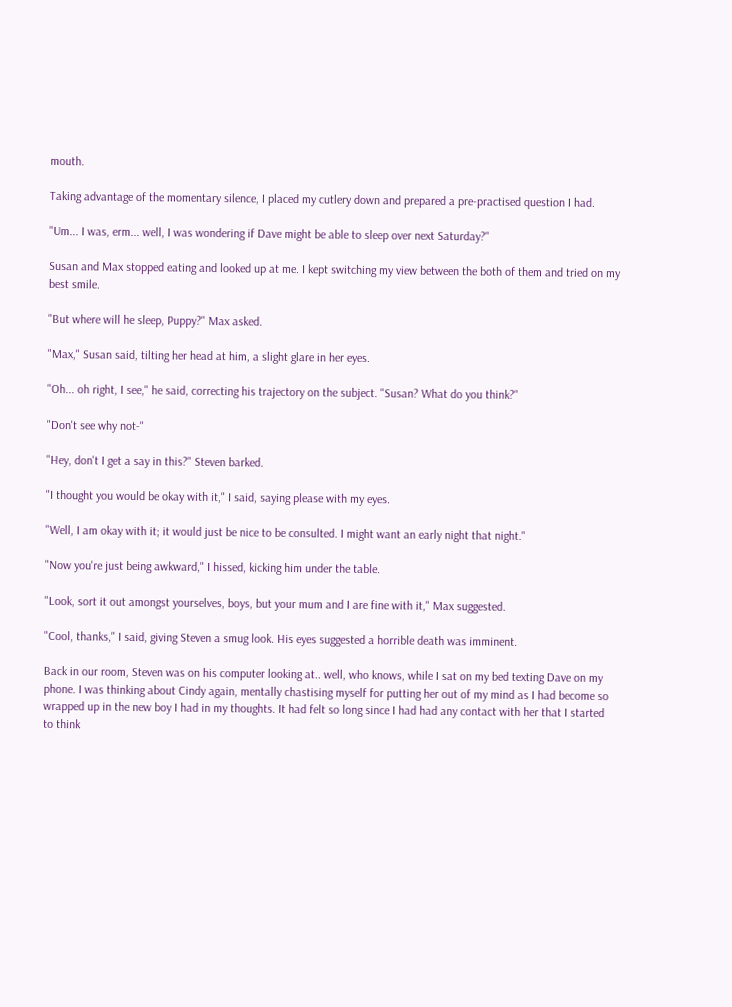mouth.

Taking advantage of the momentary silence, I placed my cutlery down and prepared a pre-practised question I had.

"Um... I was, erm... well, I was wondering if Dave might be able to sleep over next Saturday?"

Susan and Max stopped eating and looked up at me. I kept switching my view between the both of them and tried on my best smile.

"But where will he sleep, Puppy?" Max asked.

"Max," Susan said, tilting her head at him, a slight glare in her eyes.

"Oh... oh right, I see," he said, correcting his trajectory on the subject. "Susan? What do you think?"

"Don't see why not-"

"Hey, don't I get a say in this?" Steven barked.

"I thought you would be okay with it," I said, saying please with my eyes.

"Well, I am okay with it; it would just be nice to be consulted. I might want an early night that night."

"Now you're just being awkward," I hissed, kicking him under the table.

"Look, sort it out amongst yourselves, boys, but your mum and I are fine with it," Max suggested.

"Cool, thanks," I said, giving Steven a smug look. His eyes suggested a horrible death was imminent.

Back in our room, Steven was on his computer looking at.. well, who knows, while I sat on my bed texting Dave on my phone. I was thinking about Cindy again, mentally chastising myself for putting her out of my mind as I had become so wrapped up in the new boy I had in my thoughts. It had felt so long since I had had any contact with her that I started to think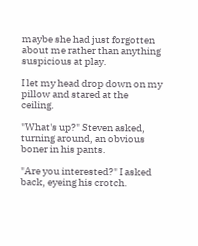maybe she had just forgotten about me rather than anything suspicious at play.

I let my head drop down on my pillow and stared at the ceiling.

"What's up?" Steven asked, turning around, an obvious boner in his pants.

"Are you interested?" I asked back, eyeing his crotch.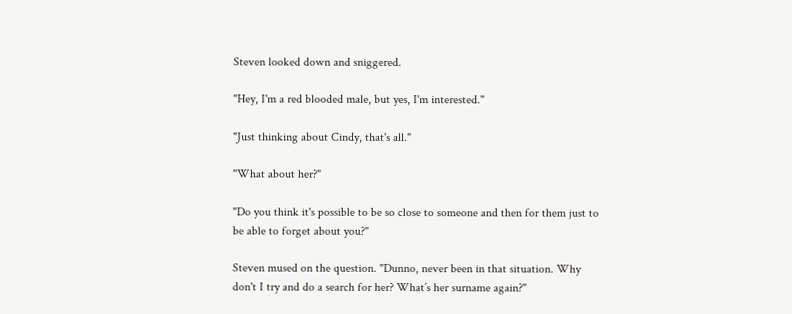Steven looked down and sniggered.

"Hey, I'm a red blooded male, but yes, I'm interested."

"Just thinking about Cindy, that's all."

"What about her?"

"Do you think it's possible to be so close to someone and then for them just to be able to forget about you?"

Steven mused on the question. "Dunno, never been in that situation. Why don't I try and do a search for her? What’s her surname again?"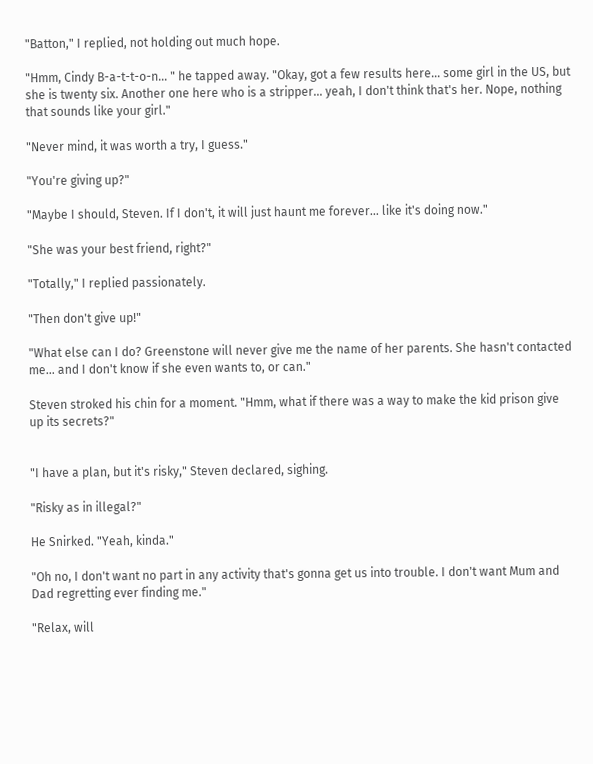"Batton," I replied, not holding out much hope.

"Hmm, Cindy B-a-t-t-o-n... " he tapped away. "Okay, got a few results here... some girl in the US, but she is twenty six. Another one here who is a stripper... yeah, I don't think that's her. Nope, nothing that sounds like your girl."

"Never mind, it was worth a try, I guess."

"You're giving up?"

"Maybe I should, Steven. If I don't, it will just haunt me forever... like it's doing now."

"She was your best friend, right?"

"Totally," I replied passionately.

"Then don't give up!"

"What else can I do? Greenstone will never give me the name of her parents. She hasn't contacted me... and I don't know if she even wants to, or can."

Steven stroked his chin for a moment. "Hmm, what if there was a way to make the kid prison give up its secrets?"


"I have a plan, but it's risky," Steven declared, sighing.

"Risky as in illegal?"

He Snirked. "Yeah, kinda."

"Oh no, I don't want no part in any activity that's gonna get us into trouble. I don't want Mum and Dad regretting ever finding me."

"Relax, will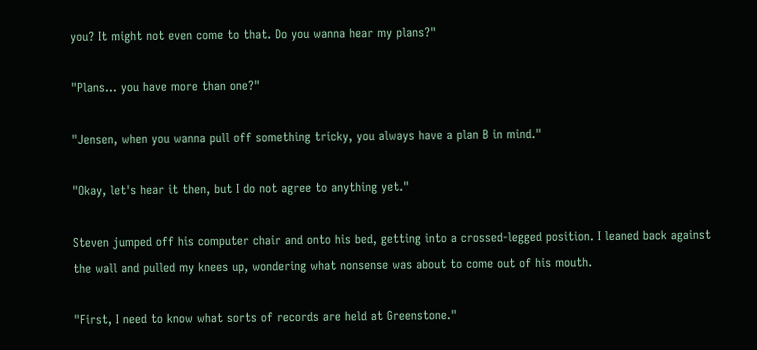you? It might not even come to that. Do you wanna hear my plans?"

"Plans... you have more than one?"

"Jensen, when you wanna pull off something tricky, you always have a plan B in mind."

"Okay, let's hear it then, but I do not agree to anything yet."

Steven jumped off his computer chair and onto his bed, getting into a crossed-legged position. I leaned back against the wall and pulled my knees up, wondering what nonsense was about to come out of his mouth.

"First, I need to know what sorts of records are held at Greenstone."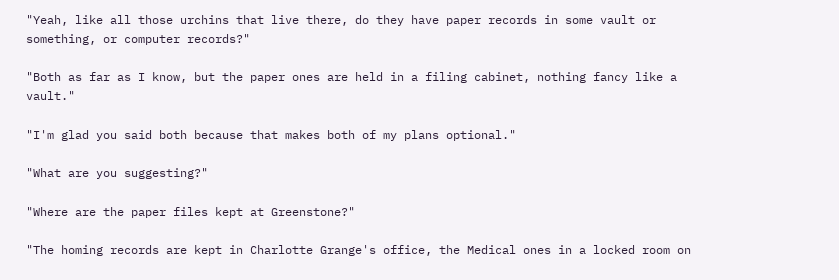"Yeah, like all those urchins that live there, do they have paper records in some vault or something, or computer records?"

"Both as far as I know, but the paper ones are held in a filing cabinet, nothing fancy like a vault."

"I'm glad you said both because that makes both of my plans optional."

"What are you suggesting?"

"Where are the paper files kept at Greenstone?"

"The homing records are kept in Charlotte Grange's office, the Medical ones in a locked room on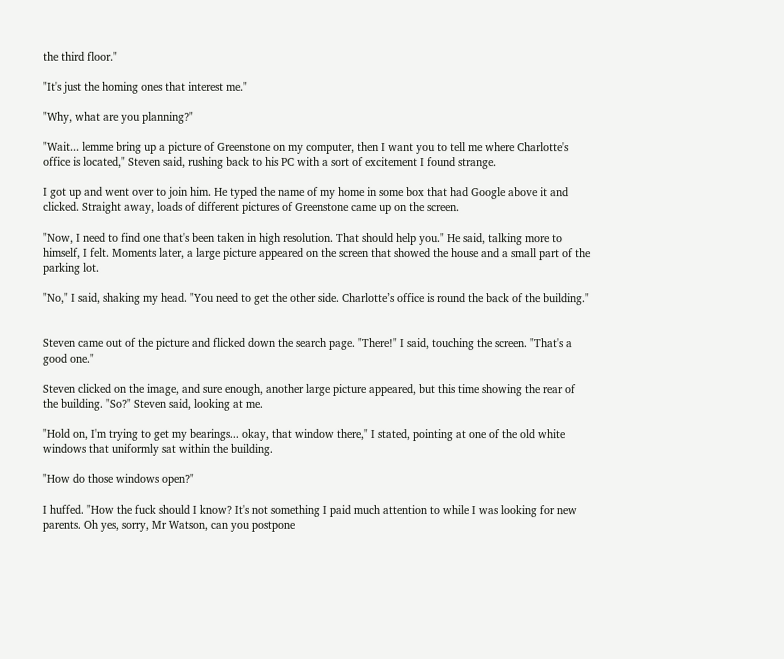the third floor."

"It's just the homing ones that interest me."

"Why, what are you planning?"

"Wait... lemme bring up a picture of Greenstone on my computer, then I want you to tell me where Charlotte's office is located," Steven said, rushing back to his PC with a sort of excitement I found strange.

I got up and went over to join him. He typed the name of my home in some box that had Google above it and clicked. Straight away, loads of different pictures of Greenstone came up on the screen.

"Now, I need to find one that's been taken in high resolution. That should help you." He said, talking more to himself, I felt. Moments later, a large picture appeared on the screen that showed the house and a small part of the parking lot.

"No," I said, shaking my head. "You need to get the other side. Charlotte’s office is round the back of the building."


Steven came out of the picture and flicked down the search page. "There!" I said, touching the screen. "That's a good one."

Steven clicked on the image, and sure enough, another large picture appeared, but this time showing the rear of the building. "So?" Steven said, looking at me.

"Hold on, I'm trying to get my bearings... okay, that window there," I stated, pointing at one of the old white windows that uniformly sat within the building.

"How do those windows open?"

I huffed. "How the fuck should I know? It's not something I paid much attention to while I was looking for new parents. Oh yes, sorry, Mr Watson, can you postpone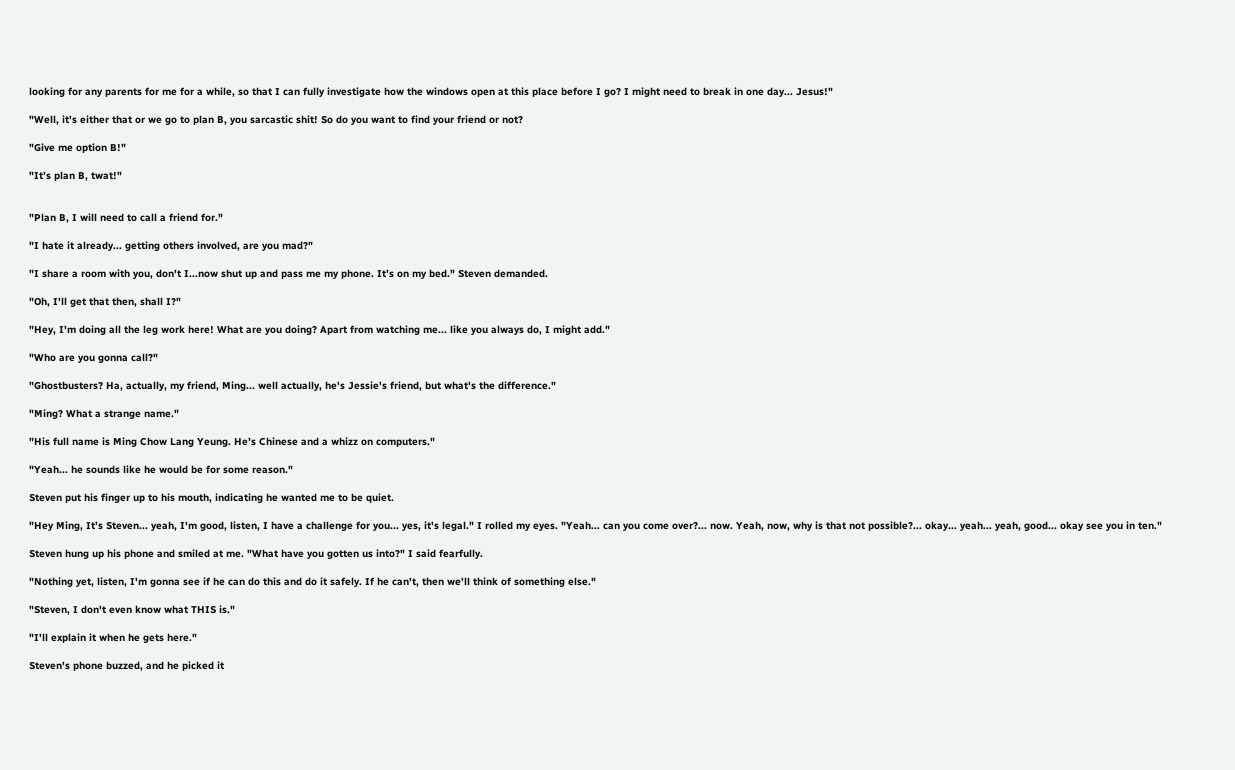looking for any parents for me for a while, so that I can fully investigate how the windows open at this place before I go? I might need to break in one day... Jesus!"

"Well, it's either that or we go to plan B, you sarcastic shit! So do you want to find your friend or not?

"Give me option B!"

"It’s plan B, twat!"


"Plan B, I will need to call a friend for."

"I hate it already... getting others involved, are you mad?"

"I share a room with you, don't I...now shut up and pass me my phone. It’s on my bed." Steven demanded.

"Oh, I'll get that then, shall I?"

"Hey, I'm doing all the leg work here! What are you doing? Apart from watching me... like you always do, I might add."

"Who are you gonna call?"

"Ghostbusters? Ha, actually, my friend, Ming... well actually, he's Jessie's friend, but what's the difference."

"Ming? What a strange name."

"His full name is Ming Chow Lang Yeung. He’s Chinese and a whizz on computers."

"Yeah... he sounds like he would be for some reason."

Steven put his finger up to his mouth, indicating he wanted me to be quiet.

"Hey Ming, It’s Steven... yeah, I'm good, listen, I have a challenge for you... yes, it's legal." I rolled my eyes. "Yeah... can you come over?... now. Yeah, now, why is that not possible?... okay... yeah... yeah, good... okay see you in ten."

Steven hung up his phone and smiled at me. "What have you gotten us into?" I said fearfully.

"Nothing yet, listen, I'm gonna see if he can do this and do it safely. If he can't, then we'll think of something else."

"Steven, I don't even know what THIS is."

"I'll explain it when he gets here."

Steven's phone buzzed, and he picked it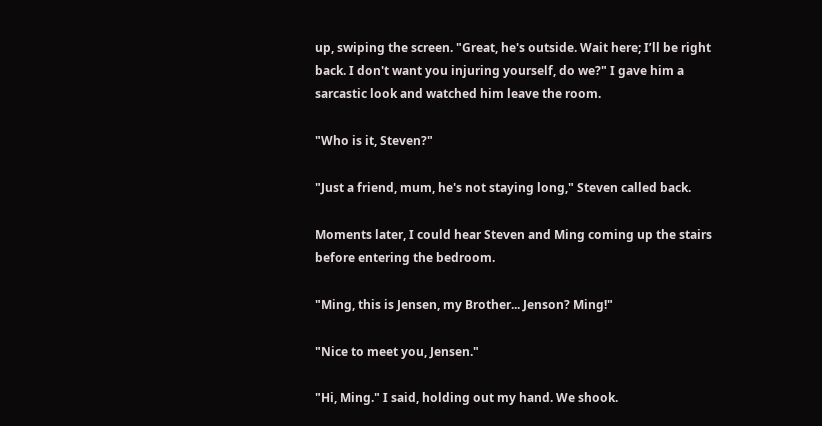up, swiping the screen. "Great, he's outside. Wait here; I’ll be right back. I don't want you injuring yourself, do we?" I gave him a sarcastic look and watched him leave the room.

"Who is it, Steven?"

"Just a friend, mum, he's not staying long," Steven called back.

Moments later, I could hear Steven and Ming coming up the stairs before entering the bedroom.

"Ming, this is Jensen, my Brother... Jenson? Ming!"

"Nice to meet you, Jensen."

"Hi, Ming." I said, holding out my hand. We shook.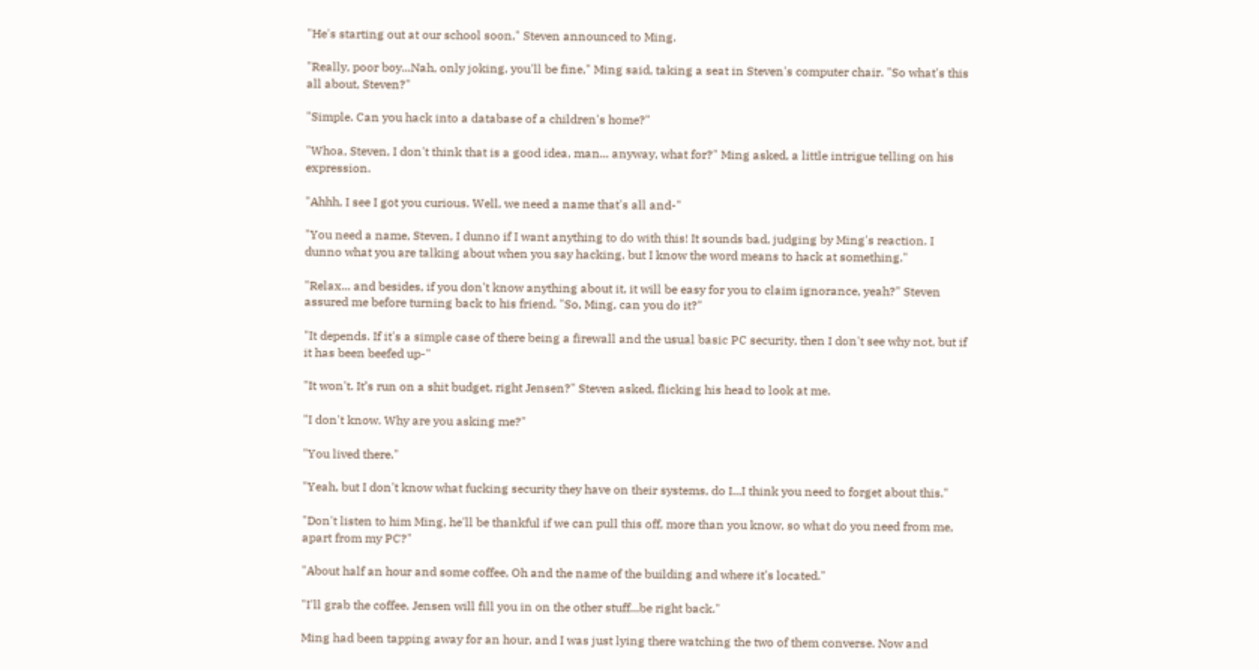"He's starting out at our school soon," Steven announced to Ming.

"Really, poor boy...Nah, only joking, you'll be fine," Ming said, taking a seat in Steven's computer chair. "So what's this all about, Steven?"

"Simple. Can you hack into a database of a children's home?"

"Whoa, Steven, I don't think that is a good idea, man... anyway, what for?" Ming asked, a little intrigue telling on his expression.

"Ahhh, I see I got you curious. Well, we need a name that's all and-"

"You need a name, Steven, I dunno if I want anything to do with this! It sounds bad, judging by Ming's reaction. I dunno what you are talking about when you say hacking, but I know the word means to hack at something."

"Relax... and besides, if you don't know anything about it, it will be easy for you to claim ignorance, yeah?" Steven assured me before turning back to his friend. "So, Ming, can you do it?"

"It depends. If it's a simple case of there being a firewall and the usual basic PC security, then I don't see why not, but if it has been beefed up-"

"It won't. It’s run on a shit budget, right Jensen?" Steven asked, flicking his head to look at me.

"I don't know. Why are you asking me?"

"You lived there."

"Yeah, but I don't know what fucking security they have on their systems, do I...I think you need to forget about this."

"Don't listen to him Ming, he'll be thankful if we can pull this off, more than you know, so what do you need from me, apart from my PC?"

"About half an hour and some coffee, Oh and the name of the building and where it's located."

"I'll grab the coffee. Jensen will fill you in on the other stuff...be right back."

Ming had been tapping away for an hour, and I was just lying there watching the two of them converse. Now and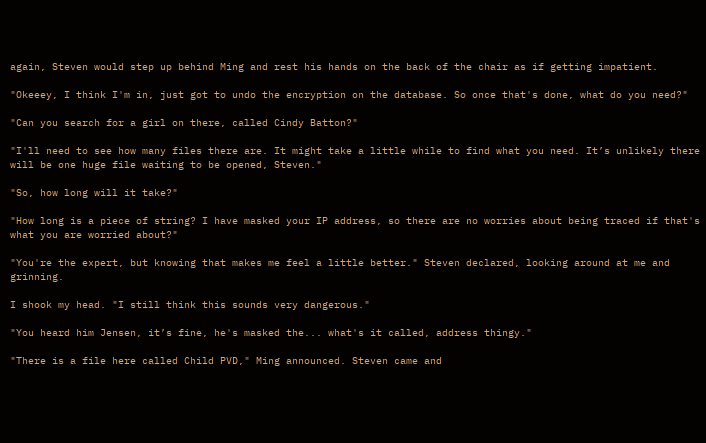again, Steven would step up behind Ming and rest his hands on the back of the chair as if getting impatient.

"Okeeey, I think I'm in, just got to undo the encryption on the database. So once that's done, what do you need?"

"Can you search for a girl on there, called Cindy Batton?"

"I'll need to see how many files there are. It might take a little while to find what you need. It’s unlikely there will be one huge file waiting to be opened, Steven."

"So, how long will it take?"

"How long is a piece of string? I have masked your IP address, so there are no worries about being traced if that's what you are worried about?"

"You're the expert, but knowing that makes me feel a little better." Steven declared, looking around at me and grinning.

I shook my head. "I still think this sounds very dangerous."

"You heard him Jensen, it’s fine, he's masked the... what's it called, address thingy."

"There is a file here called Child PVD," Ming announced. Steven came and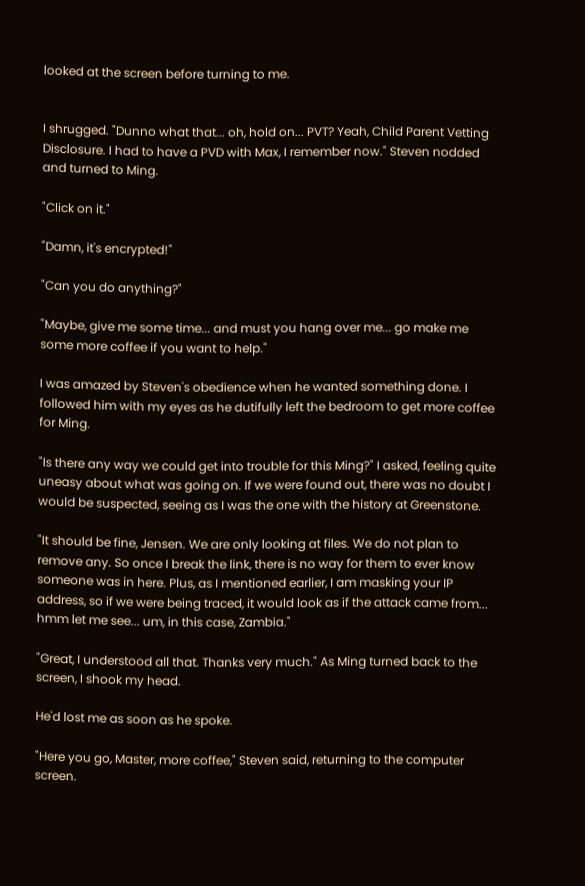looked at the screen before turning to me.


I shrugged. "Dunno what that... oh, hold on... PVT? Yeah, Child Parent Vetting Disclosure. I had to have a PVD with Max, I remember now." Steven nodded and turned to Ming.

"Click on it."

"Damn, it's encrypted!"

"Can you do anything?"

"Maybe, give me some time... and must you hang over me... go make me some more coffee if you want to help."

I was amazed by Steven's obedience when he wanted something done. I followed him with my eyes as he dutifully left the bedroom to get more coffee for Ming.

"Is there any way we could get into trouble for this Ming?" I asked, feeling quite uneasy about what was going on. If we were found out, there was no doubt I would be suspected, seeing as I was the one with the history at Greenstone.

"It should be fine, Jensen. We are only looking at files. We do not plan to remove any. So once I break the link, there is no way for them to ever know someone was in here. Plus, as I mentioned earlier, I am masking your IP address, so if we were being traced, it would look as if the attack came from... hmm let me see... um, in this case, Zambia."

"Great, I understood all that. Thanks very much." As Ming turned back to the screen, I shook my head.

He'd lost me as soon as he spoke.

"Here you go, Master, more coffee," Steven said, returning to the computer screen.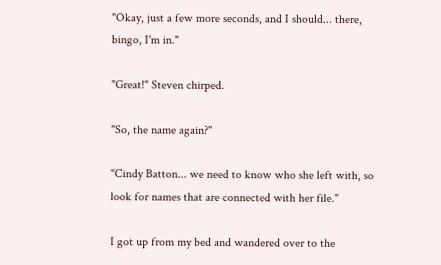"Okay, just a few more seconds, and I should... there, bingo, I'm in."

"Great!" Steven chirped.

"So, the name again?"

"Cindy Batton... we need to know who she left with, so look for names that are connected with her file."

I got up from my bed and wandered over to the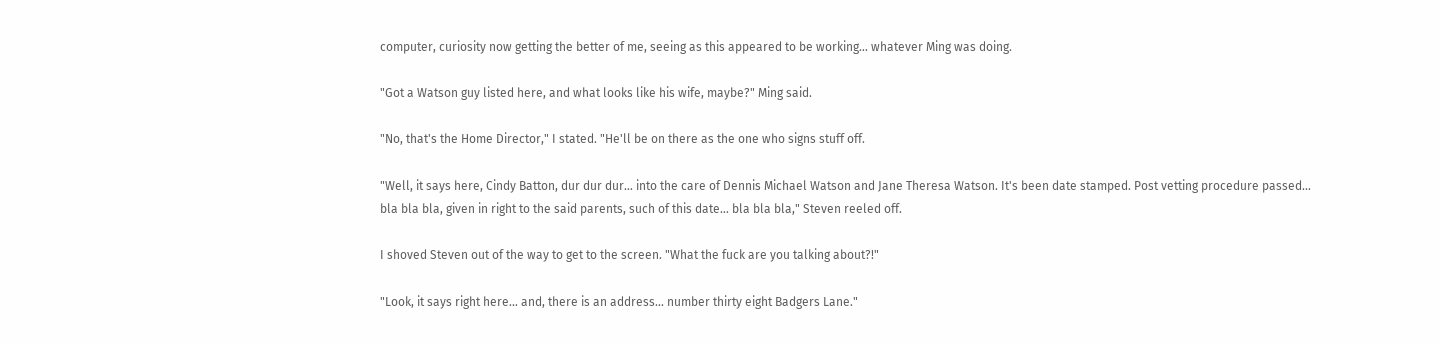computer, curiosity now getting the better of me, seeing as this appeared to be working... whatever Ming was doing.

"Got a Watson guy listed here, and what looks like his wife, maybe?" Ming said.

"No, that's the Home Director," I stated. "He'll be on there as the one who signs stuff off.

"Well, it says here, Cindy Batton, dur dur dur... into the care of Dennis Michael Watson and Jane Theresa Watson. It's been date stamped. Post vetting procedure passed... bla bla bla, given in right to the said parents, such of this date... bla bla bla," Steven reeled off.

I shoved Steven out of the way to get to the screen. "What the fuck are you talking about?!"

"Look, it says right here... and, there is an address... number thirty eight Badgers Lane."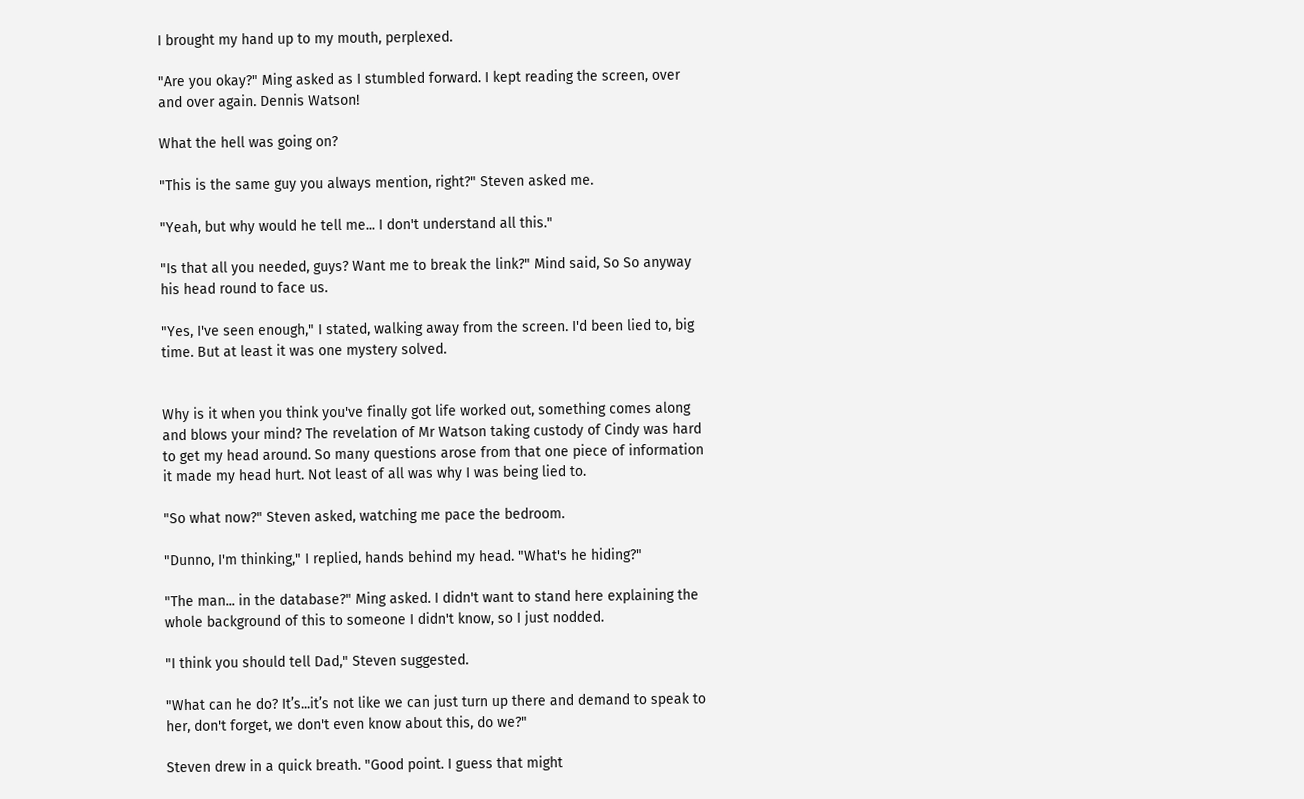I brought my hand up to my mouth, perplexed.

"Are you okay?" Ming asked as I stumbled forward. I kept reading the screen, over and over again. Dennis Watson!

What the hell was going on?

"This is the same guy you always mention, right?" Steven asked me.

"Yeah, but why would he tell me... I don't understand all this."

"Is that all you needed, guys? Want me to break the link?" Mind said, So So anyway his head round to face us.

"Yes, I've seen enough," I stated, walking away from the screen. I'd been lied to, big time. But at least it was one mystery solved.


Why is it when you think you've finally got life worked out, something comes along and blows your mind? The revelation of Mr Watson taking custody of Cindy was hard to get my head around. So many questions arose from that one piece of information it made my head hurt. Not least of all was why I was being lied to.

"So what now?" Steven asked, watching me pace the bedroom.

"Dunno, I'm thinking," I replied, hands behind my head. "What's he hiding?"

"The man... in the database?" Ming asked. I didn't want to stand here explaining the whole background of this to someone I didn't know, so I just nodded.

"I think you should tell Dad," Steven suggested.

"What can he do? It’s...it’s not like we can just turn up there and demand to speak to her, don't forget, we don't even know about this, do we?"

Steven drew in a quick breath. "Good point. I guess that might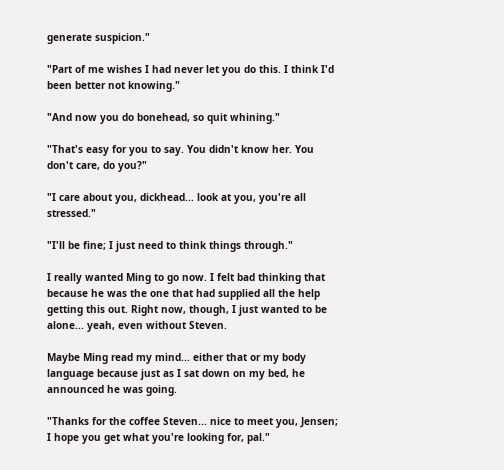generate suspicion."

"Part of me wishes I had never let you do this. I think I'd been better not knowing."

"And now you do bonehead, so quit whining."

"That's easy for you to say. You didn't know her. You don't care, do you?"

"I care about you, dickhead... look at you, you're all stressed."

"I'll be fine; I just need to think things through."

I really wanted Ming to go now. I felt bad thinking that because he was the one that had supplied all the help getting this out. Right now, though, I just wanted to be alone... yeah, even without Steven.

Maybe Ming read my mind... either that or my body language because just as I sat down on my bed, he announced he was going.

"Thanks for the coffee Steven... nice to meet you, Jensen; I hope you get what you're looking for, pal."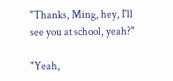"Thanks, Ming, hey, I'll see you at school, yeah?"

"Yeah,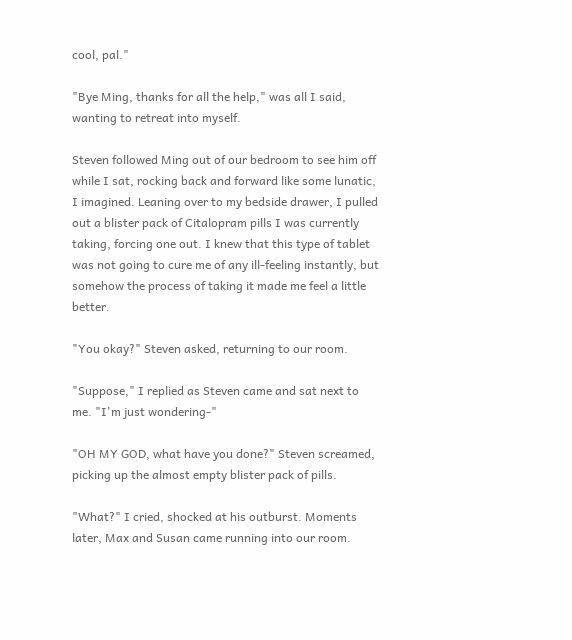cool, pal."

"Bye Ming, thanks for all the help," was all I said, wanting to retreat into myself.

Steven followed Ming out of our bedroom to see him off while I sat, rocking back and forward like some lunatic, I imagined. Leaning over to my bedside drawer, I pulled out a blister pack of Citalopram pills I was currently taking, forcing one out. I knew that this type of tablet was not going to cure me of any ill-feeling instantly, but somehow the process of taking it made me feel a little better.

"You okay?" Steven asked, returning to our room.

"Suppose," I replied as Steven came and sat next to me. "I'm just wondering-"

"OH MY GOD, what have you done?" Steven screamed, picking up the almost empty blister pack of pills.

"What?" I cried, shocked at his outburst. Moments later, Max and Susan came running into our room.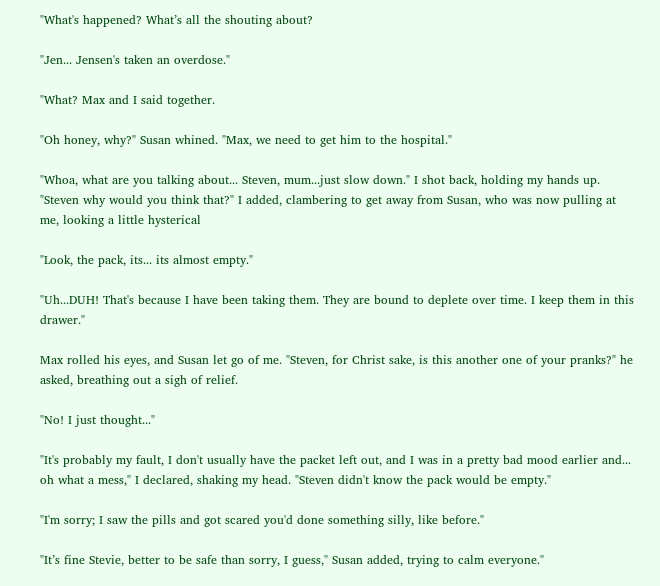"What's happened? What’s all the shouting about?

"Jen... Jensen's taken an overdose."

"What? Max and I said together.

"Oh honey, why?" Susan whined. "Max, we need to get him to the hospital."

"Whoa, what are you talking about... Steven, mum...just slow down." I shot back, holding my hands up. "Steven why would you think that?" I added, clambering to get away from Susan, who was now pulling at me, looking a little hysterical

"Look, the pack, its... its almost empty."

"Uh...DUH! That's because I have been taking them. They are bound to deplete over time. I keep them in this drawer."

Max rolled his eyes, and Susan let go of me. "Steven, for Christ sake, is this another one of your pranks?" he asked, breathing out a sigh of relief.

"No! I just thought..."

"It's probably my fault, I don't usually have the packet left out, and I was in a pretty bad mood earlier and... oh what a mess," I declared, shaking my head. "Steven didn't know the pack would be empty."

"I'm sorry; I saw the pills and got scared you'd done something silly, like before."

"It’s fine Stevie, better to be safe than sorry, I guess," Susan added, trying to calm everyone."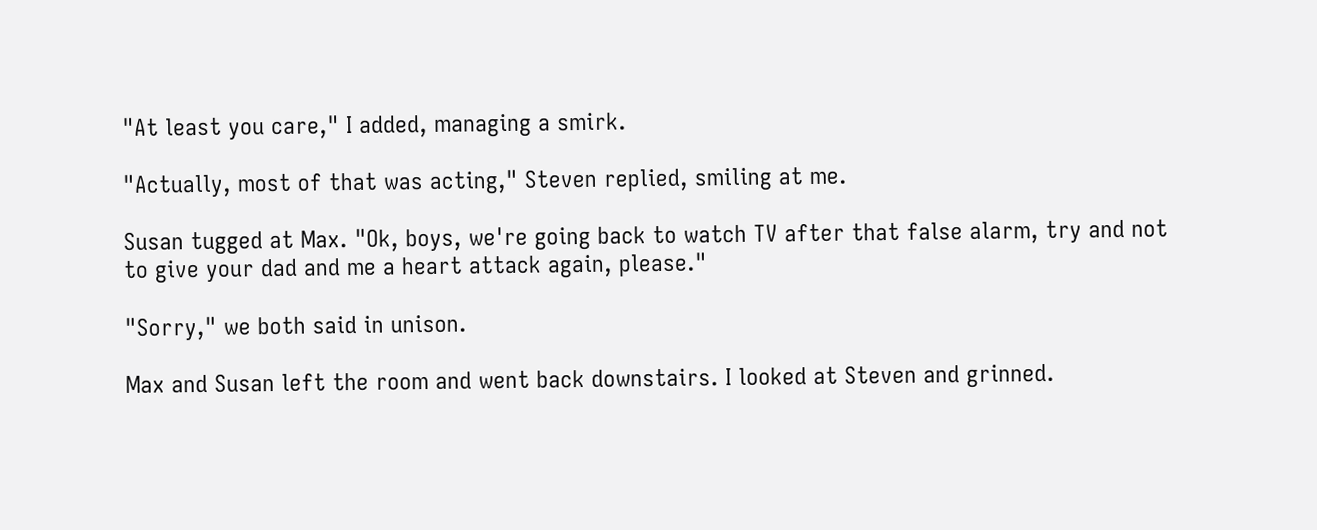"At least you care," I added, managing a smirk.

"Actually, most of that was acting," Steven replied, smiling at me.

Susan tugged at Max. "Ok, boys, we're going back to watch TV after that false alarm, try and not to give your dad and me a heart attack again, please."

"Sorry," we both said in unison.

Max and Susan left the room and went back downstairs. I looked at Steven and grinned.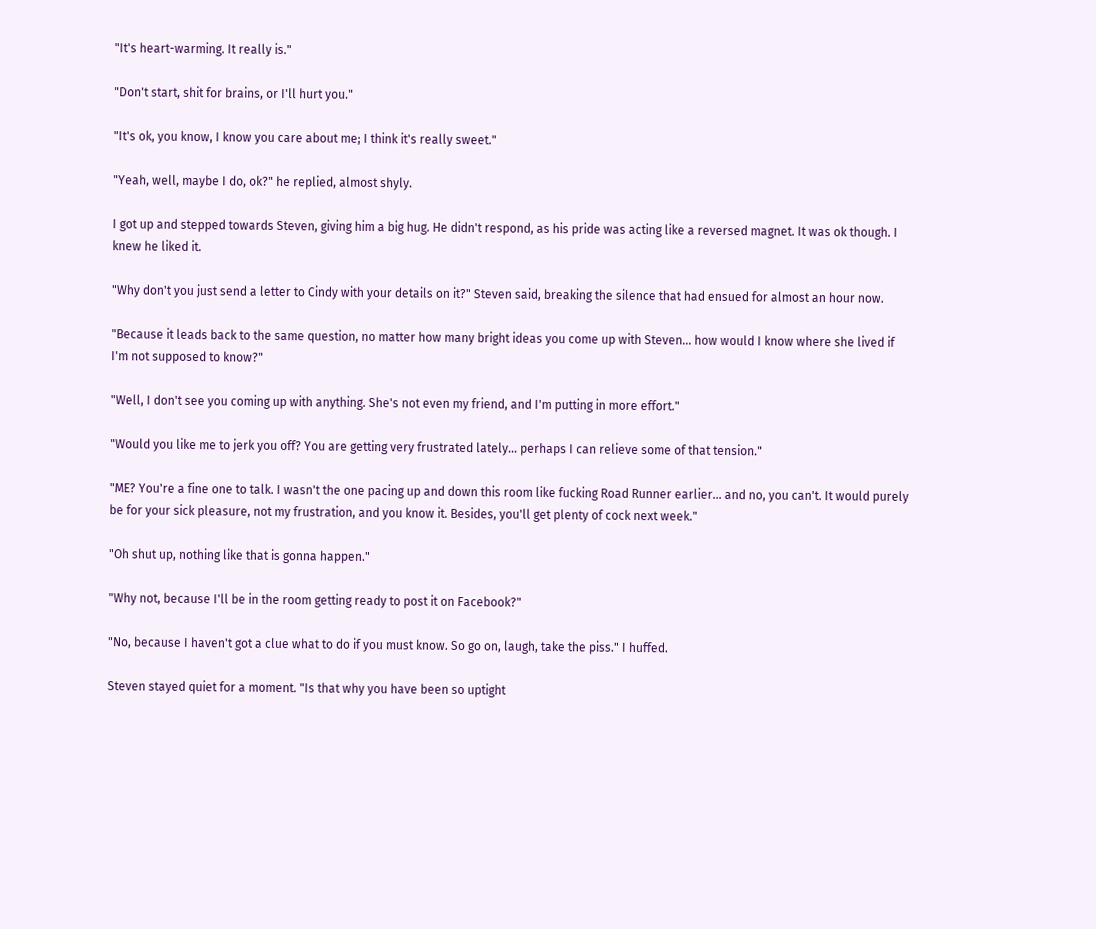"It's heart-warming. It really is."

"Don't start, shit for brains, or I'll hurt you."

"It's ok, you know, I know you care about me; I think it's really sweet."

"Yeah, well, maybe I do, ok?" he replied, almost shyly.

I got up and stepped towards Steven, giving him a big hug. He didn't respond, as his pride was acting like a reversed magnet. It was ok though. I knew he liked it.

"Why don't you just send a letter to Cindy with your details on it?" Steven said, breaking the silence that had ensued for almost an hour now.

"Because it leads back to the same question, no matter how many bright ideas you come up with Steven... how would I know where she lived if I'm not supposed to know?"

"Well, I don't see you coming up with anything. She's not even my friend, and I'm putting in more effort."

"Would you like me to jerk you off? You are getting very frustrated lately... perhaps I can relieve some of that tension."

"ME? You're a fine one to talk. I wasn't the one pacing up and down this room like fucking Road Runner earlier... and no, you can't. It would purely be for your sick pleasure, not my frustration, and you know it. Besides, you'll get plenty of cock next week."

"Oh shut up, nothing like that is gonna happen."

"Why not, because I'll be in the room getting ready to post it on Facebook?"

"No, because I haven't got a clue what to do if you must know. So go on, laugh, take the piss." I huffed.

Steven stayed quiet for a moment. "Is that why you have been so uptight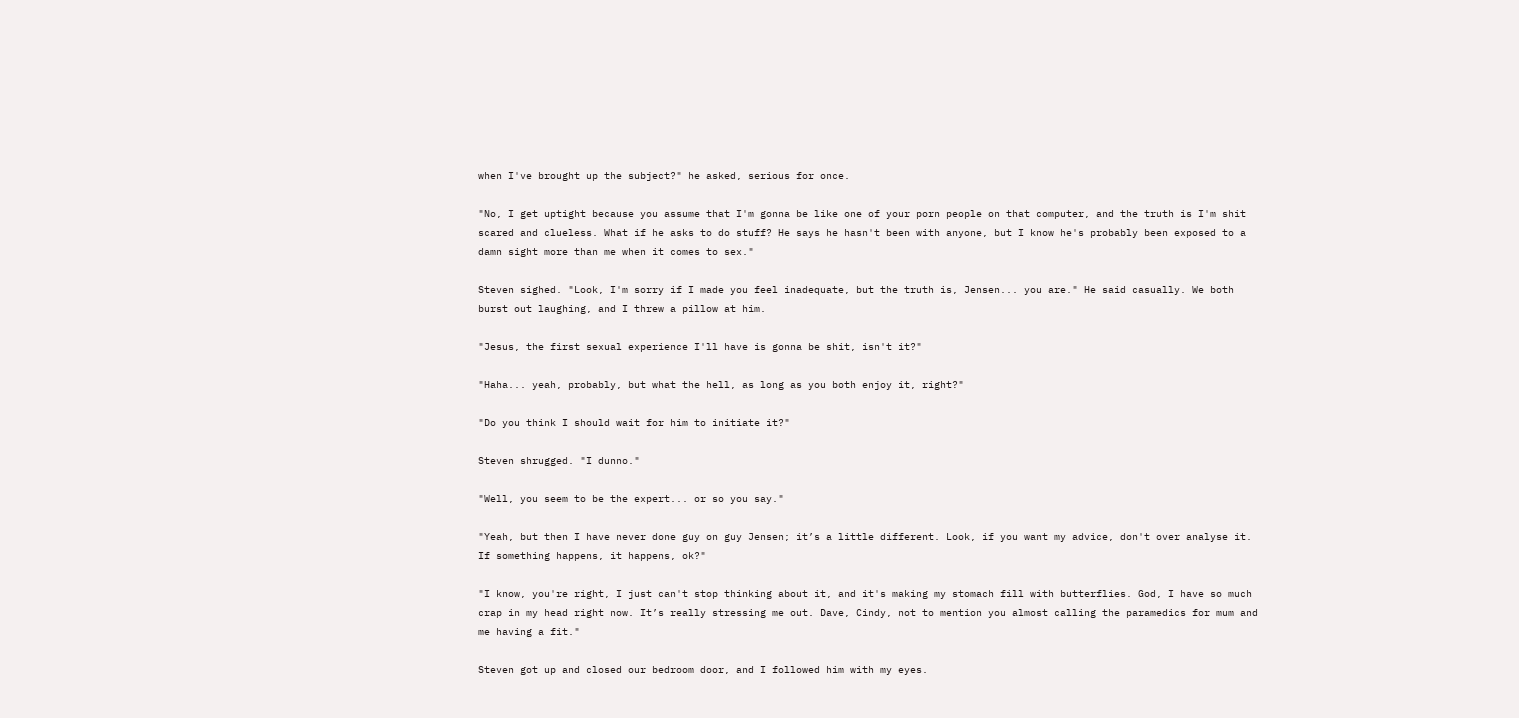when I've brought up the subject?" he asked, serious for once.

"No, I get uptight because you assume that I'm gonna be like one of your porn people on that computer, and the truth is I'm shit scared and clueless. What if he asks to do stuff? He says he hasn't been with anyone, but I know he's probably been exposed to a damn sight more than me when it comes to sex."

Steven sighed. "Look, I'm sorry if I made you feel inadequate, but the truth is, Jensen... you are." He said casually. We both burst out laughing, and I threw a pillow at him.

"Jesus, the first sexual experience I'll have is gonna be shit, isn't it?"

"Haha... yeah, probably, but what the hell, as long as you both enjoy it, right?"

"Do you think I should wait for him to initiate it?"

Steven shrugged. "I dunno."

"Well, you seem to be the expert... or so you say."

"Yeah, but then I have never done guy on guy Jensen; it’s a little different. Look, if you want my advice, don't over analyse it. If something happens, it happens, ok?"

"I know, you're right, I just can't stop thinking about it, and it's making my stomach fill with butterflies. God, I have so much crap in my head right now. It’s really stressing me out. Dave, Cindy, not to mention you almost calling the paramedics for mum and me having a fit."

Steven got up and closed our bedroom door, and I followed him with my eyes.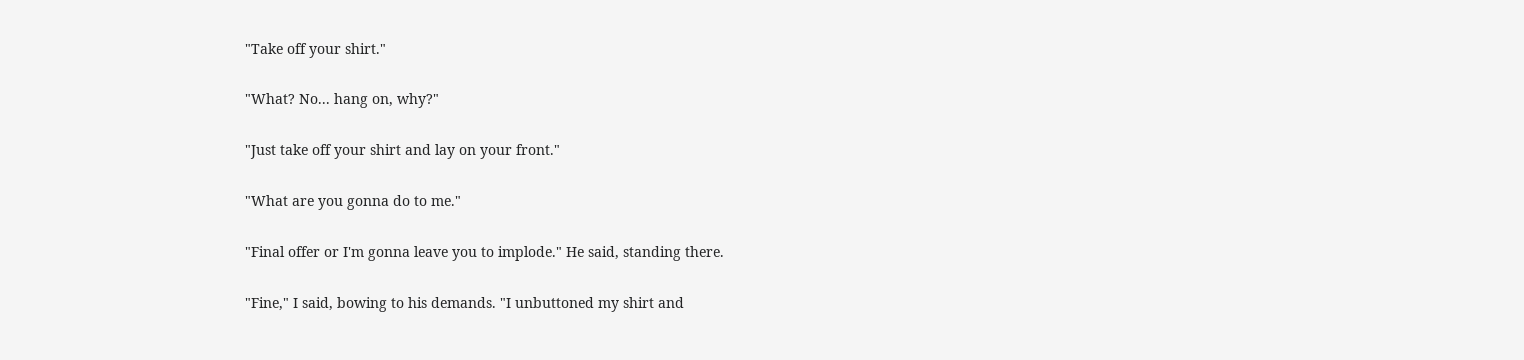"Take off your shirt."

"What? No... hang on, why?"

"Just take off your shirt and lay on your front."

"What are you gonna do to me."

"Final offer or I'm gonna leave you to implode." He said, standing there.

"Fine," I said, bowing to his demands. "I unbuttoned my shirt and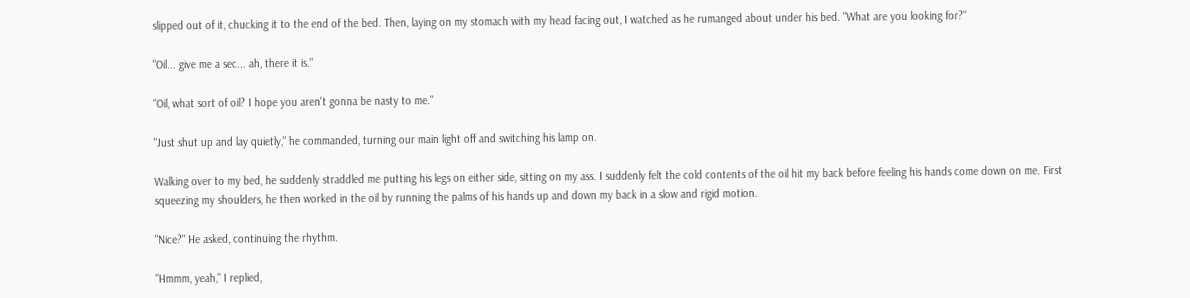slipped out of it, chucking it to the end of the bed. Then, laying on my stomach with my head facing out, I watched as he rumanged about under his bed. "What are you looking for?"

"Oil... give me a sec... ah, there it is."

"Oil, what sort of oil? I hope you aren't gonna be nasty to me."

"Just shut up and lay quietly," he commanded, turning our main light off and switching his lamp on.

Walking over to my bed, he suddenly straddled me putting his legs on either side, sitting on my ass. I suddenly felt the cold contents of the oil hit my back before feeling his hands come down on me. First squeezing my shoulders, he then worked in the oil by running the palms of his hands up and down my back in a slow and rigid motion.

"Nice?" He asked, continuing the rhythm.

"Hmmm, yeah," I replied,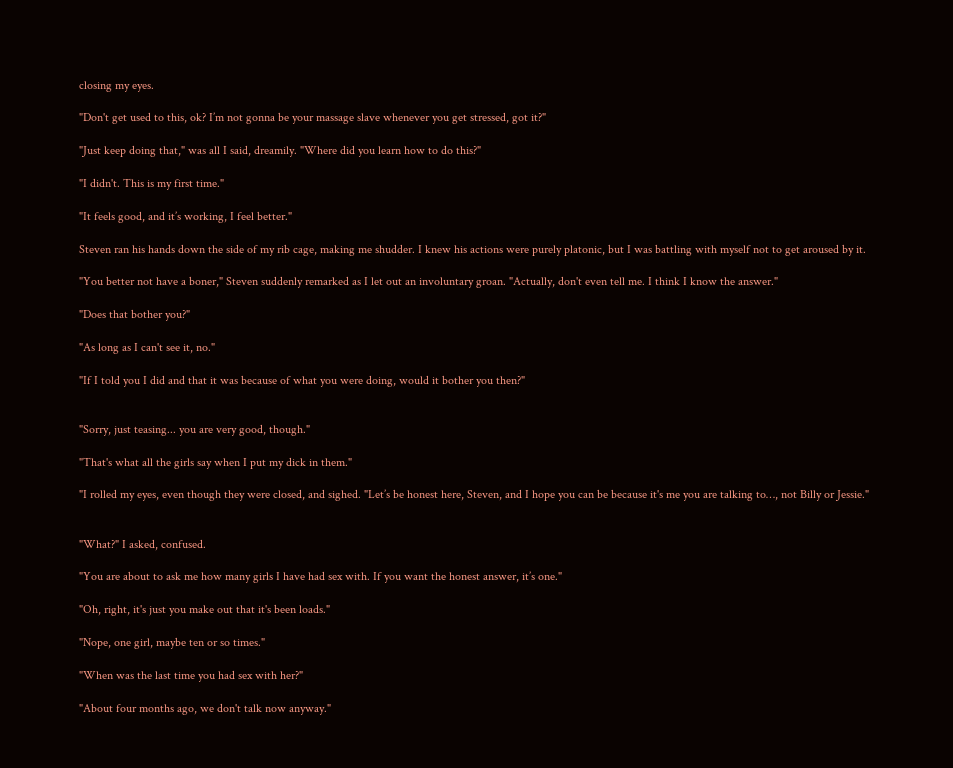closing my eyes.

"Don't get used to this, ok? I’m not gonna be your massage slave whenever you get stressed, got it?"

"Just keep doing that," was all I said, dreamily. "Where did you learn how to do this?"

"I didn't. This is my first time."

"It feels good, and it’s working, I feel better."

Steven ran his hands down the side of my rib cage, making me shudder. I knew his actions were purely platonic, but I was battling with myself not to get aroused by it.

"You better not have a boner," Steven suddenly remarked as I let out an involuntary groan. "Actually, don't even tell me. I think I know the answer."

"Does that bother you?"

"As long as I can't see it, no."

"If I told you I did and that it was because of what you were doing, would it bother you then?"


"Sorry, just teasing... you are very good, though."

"That's what all the girls say when I put my dick in them."

"I rolled my eyes, even though they were closed, and sighed. "Let’s be honest here, Steven, and I hope you can be because it's me you are talking to…, not Billy or Jessie."


"What?" I asked, confused.

"You are about to ask me how many girls I have had sex with. If you want the honest answer, it’s one."

"Oh, right, it's just you make out that it's been loads."

"Nope, one girl, maybe ten or so times."

"When was the last time you had sex with her?"

"About four months ago, we don't talk now anyway."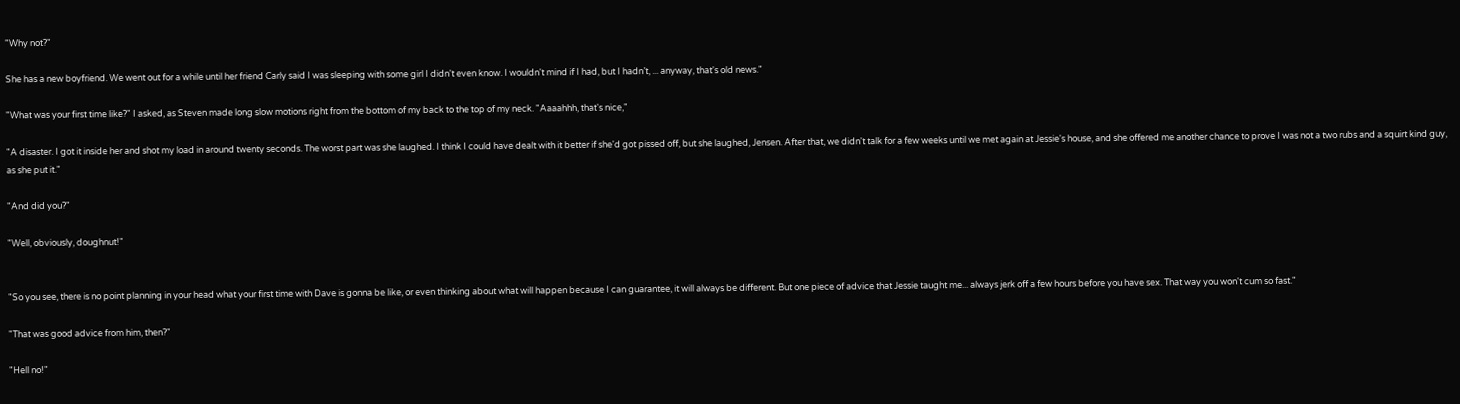"Why not?"

She has a new boyfriend. We went out for a while until her friend Carly said I was sleeping with some girl I didn't even know. I wouldn't mind if I had, but I hadn’t, ... anyway, that's old news."

"What was your first time like?" I asked, as Steven made long slow motions right from the bottom of my back to the top of my neck. "Aaaahhh, that's nice,"

"A disaster. I got it inside her and shot my load in around twenty seconds. The worst part was she laughed. I think I could have dealt with it better if she'd got pissed off, but she laughed, Jensen. After that, we didn't talk for a few weeks until we met again at Jessie's house, and she offered me another chance to prove I was not a two rubs and a squirt kind guy, as she put it."

"And did you?"

"Well, obviously, doughnut!"


"So you see, there is no point planning in your head what your first time with Dave is gonna be like, or even thinking about what will happen because I can guarantee, it will always be different. But one piece of advice that Jessie taught me... always jerk off a few hours before you have sex. That way you won't cum so fast."

"That was good advice from him, then?"

"Hell no!"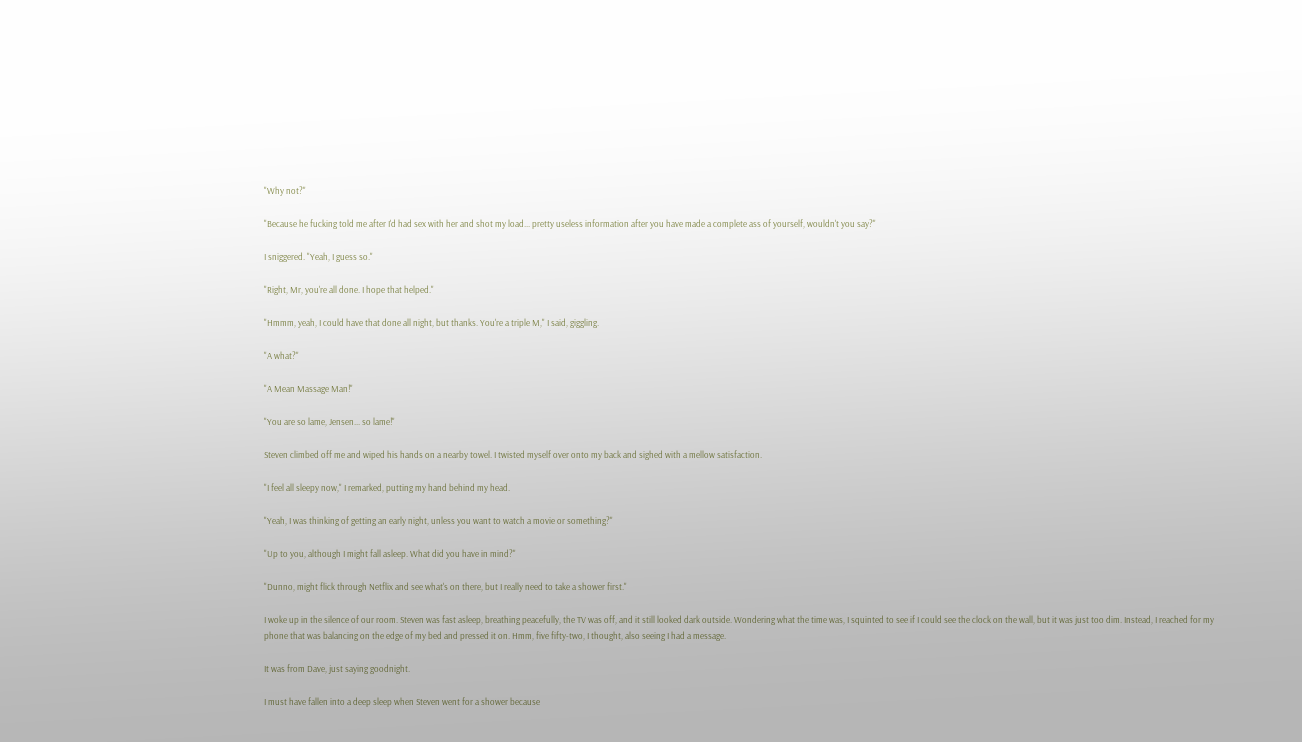"Why not?"

"Because he fucking told me after I'd had sex with her and shot my load... pretty useless information after you have made a complete ass of yourself, wouldn't you say?"

I sniggered. "Yeah, I guess so."

"Right, Mr, you're all done. I hope that helped."

"Hmmm, yeah, I could have that done all night, but thanks. You're a triple M," I said, giggling.

"A what?"

"A Mean Massage Man!"

"You are so lame, Jensen... so lame!"

Steven climbed off me and wiped his hands on a nearby towel. I twisted myself over onto my back and sighed with a mellow satisfaction.

"I feel all sleepy now," I remarked, putting my hand behind my head.

"Yeah, I was thinking of getting an early night, unless you want to watch a movie or something?"

"Up to you, although I might fall asleep. What did you have in mind?"

"Dunno, might flick through Netflix and see what's on there, but I really need to take a shower first."

I woke up in the silence of our room. Steven was fast asleep, breathing peacefully, the TV was off, and it still looked dark outside. Wondering what the time was, I squinted to see if I could see the clock on the wall, but it was just too dim. Instead, I reached for my phone that was balancing on the edge of my bed and pressed it on. Hmm, five fifty-two, I thought, also seeing I had a message.

It was from Dave, just saying goodnight.

I must have fallen into a deep sleep when Steven went for a shower because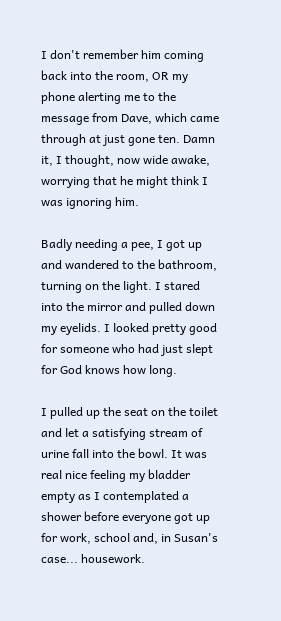I don't remember him coming back into the room, OR my phone alerting me to the message from Dave, which came through at just gone ten. Damn it, I thought, now wide awake, worrying that he might think I was ignoring him.

Badly needing a pee, I got up and wandered to the bathroom, turning on the light. I stared into the mirror and pulled down my eyelids. I looked pretty good for someone who had just slept for God knows how long.

I pulled up the seat on the toilet and let a satisfying stream of urine fall into the bowl. It was real nice feeling my bladder empty as I contemplated a shower before everyone got up for work, school and, in Susan's case... housework.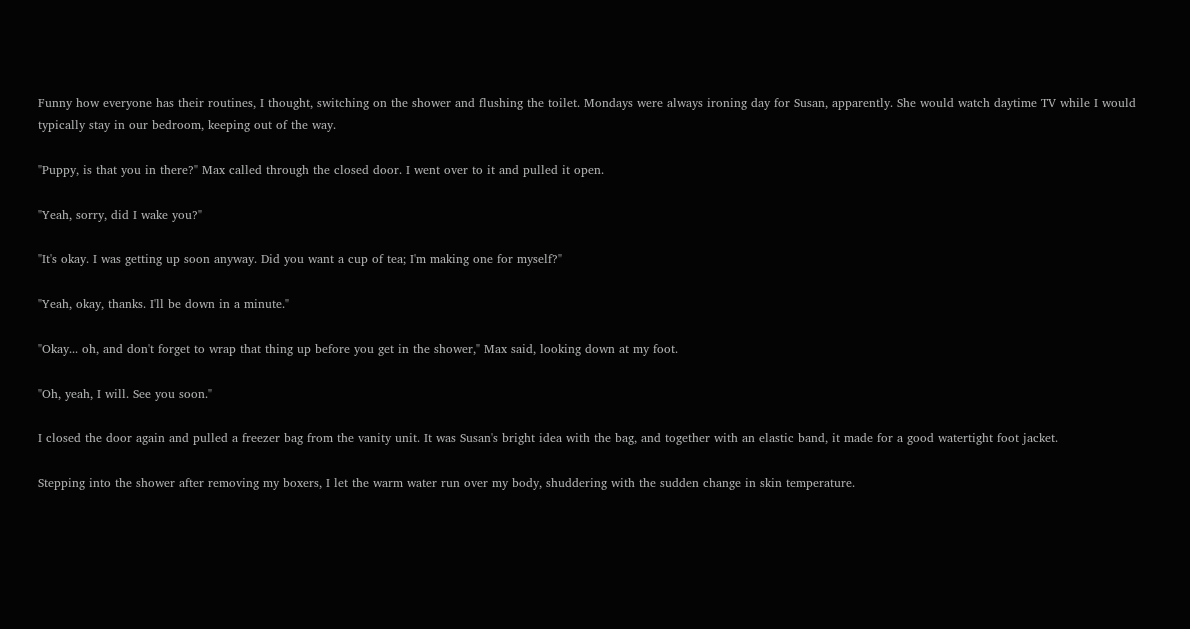Funny how everyone has their routines, I thought, switching on the shower and flushing the toilet. Mondays were always ironing day for Susan, apparently. She would watch daytime TV while I would typically stay in our bedroom, keeping out of the way.

"Puppy, is that you in there?" Max called through the closed door. I went over to it and pulled it open.

"Yeah, sorry, did I wake you?"

"It's okay. I was getting up soon anyway. Did you want a cup of tea; I'm making one for myself?"

"Yeah, okay, thanks. I'll be down in a minute."

"Okay... oh, and don't forget to wrap that thing up before you get in the shower," Max said, looking down at my foot.

"Oh, yeah, I will. See you soon."

I closed the door again and pulled a freezer bag from the vanity unit. It was Susan's bright idea with the bag, and together with an elastic band, it made for a good watertight foot jacket.

Stepping into the shower after removing my boxers, I let the warm water run over my body, shuddering with the sudden change in skin temperature.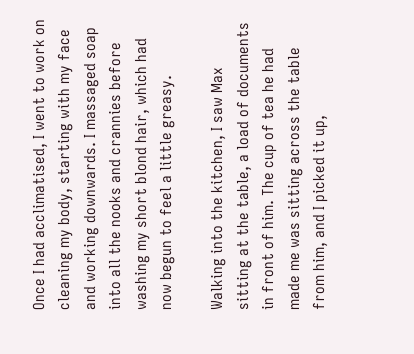Once I had acclimatised, I went to work on cleaning my body, starting with my face and working downwards. I massaged soap into all the nooks and crannies before washing my short blond hair, which had now begun to feel a little greasy.

Walking into the kitchen, I saw Max sitting at the table, a load of documents in front of him. The cup of tea he had made me was sitting across the table from him, and I picked it up,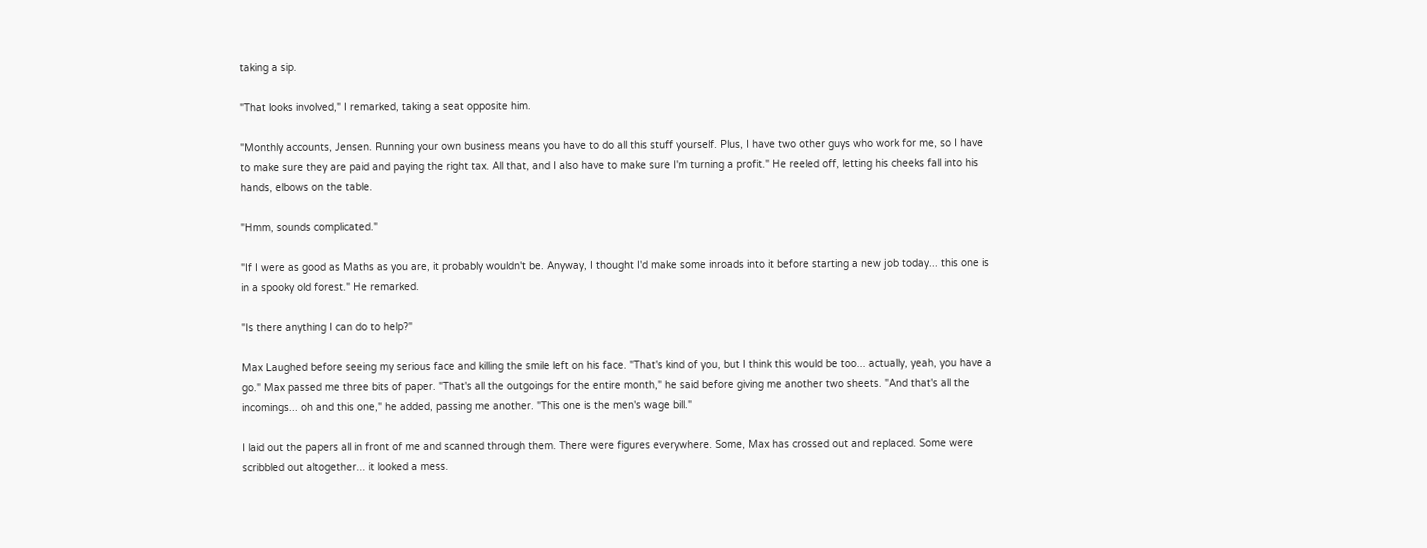taking a sip.

"That looks involved," I remarked, taking a seat opposite him.

"Monthly accounts, Jensen. Running your own business means you have to do all this stuff yourself. Plus, I have two other guys who work for me, so I have to make sure they are paid and paying the right tax. All that, and I also have to make sure I'm turning a profit." He reeled off, letting his cheeks fall into his hands, elbows on the table.

"Hmm, sounds complicated."

"If I were as good as Maths as you are, it probably wouldn't be. Anyway, I thought I'd make some inroads into it before starting a new job today... this one is in a spooky old forest." He remarked.

"Is there anything I can do to help?"

Max Laughed before seeing my serious face and killing the smile left on his face. "That's kind of you, but I think this would be too... actually, yeah, you have a go." Max passed me three bits of paper. "That's all the outgoings for the entire month," he said before giving me another two sheets. "And that's all the incomings... oh and this one," he added, passing me another. "This one is the men's wage bill."

I laid out the papers all in front of me and scanned through them. There were figures everywhere. Some, Max has crossed out and replaced. Some were scribbled out altogether... it looked a mess.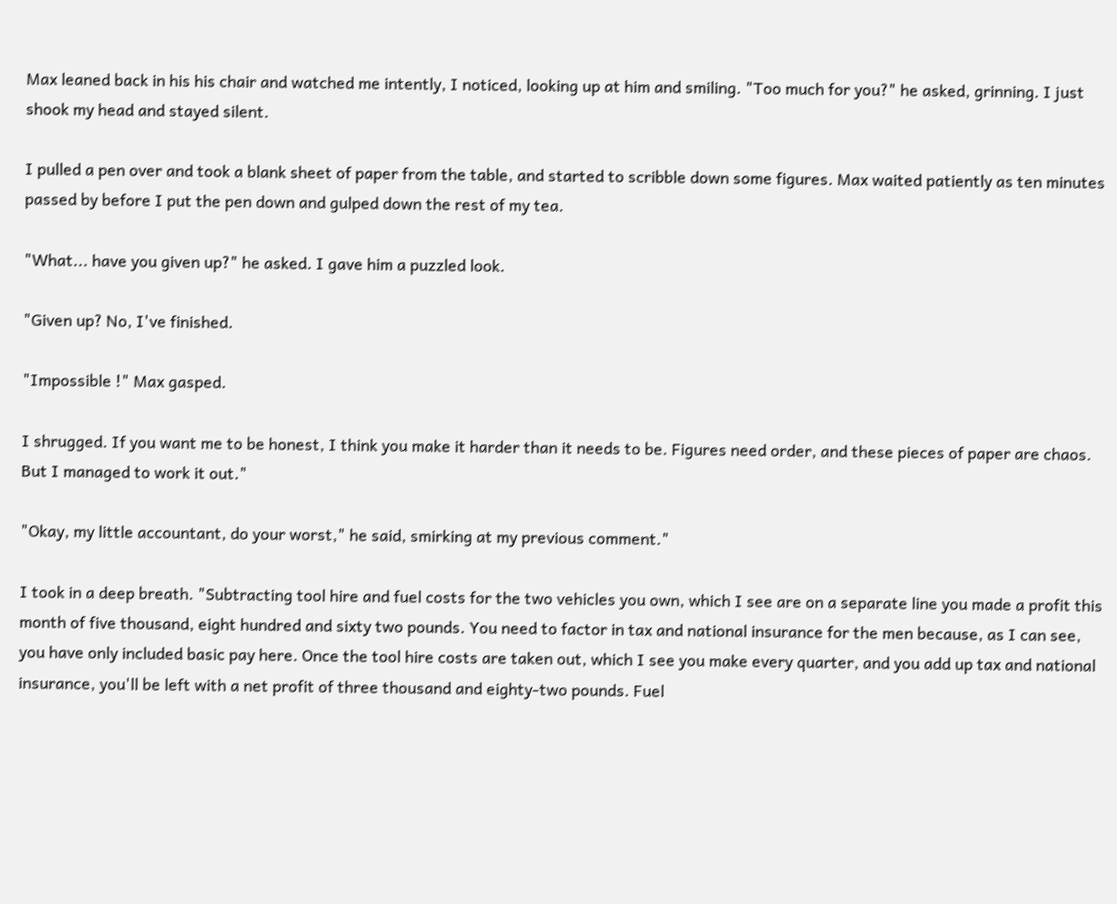Max leaned back in his his chair and watched me intently, I noticed, looking up at him and smiling. "Too much for you?" he asked, grinning. I just shook my head and stayed silent.

I pulled a pen over and took a blank sheet of paper from the table, and started to scribble down some figures. Max waited patiently as ten minutes passed by before I put the pen down and gulped down the rest of my tea.

"What... have you given up?" he asked. I gave him a puzzled look.

"Given up? No, I've finished.

"Impossible !" Max gasped.

I shrugged. If you want me to be honest, I think you make it harder than it needs to be. Figures need order, and these pieces of paper are chaos. But I managed to work it out."

"Okay, my little accountant, do your worst," he said, smirking at my previous comment."

I took in a deep breath. "Subtracting tool hire and fuel costs for the two vehicles you own, which I see are on a separate line you made a profit this month of five thousand, eight hundred and sixty two pounds. You need to factor in tax and national insurance for the men because, as I can see, you have only included basic pay here. Once the tool hire costs are taken out, which I see you make every quarter, and you add up tax and national insurance, you'll be left with a net profit of three thousand and eighty-two pounds. Fuel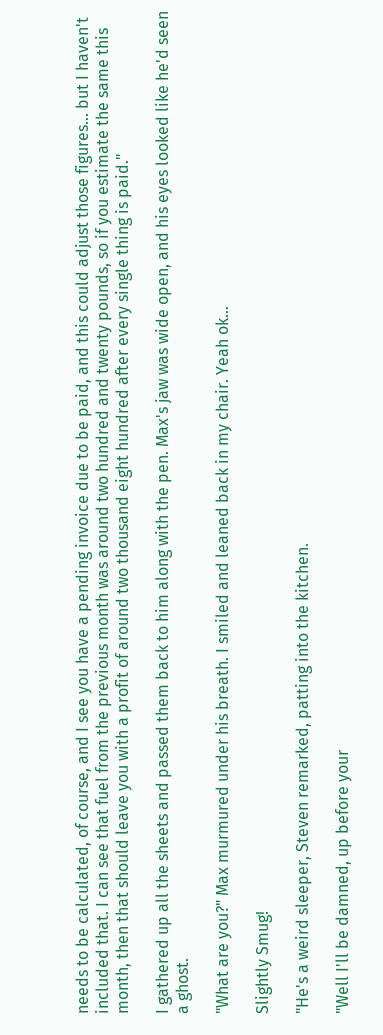needs to be calculated, of course, and I see you have a pending invoice due to be paid, and this could adjust those figures... but I haven't included that. I can see that fuel from the previous month was around two hundred and twenty pounds, so if you estimate the same this month, then that should leave you with a profit of around two thousand eight hundred after every single thing is paid."

I gathered up all the sheets and passed them back to him along with the pen. Max's jaw was wide open, and his eyes looked like he'd seen a ghost.

"What are you?" Max murmured under his breath. I smiled and leaned back in my chair. Yeah ok...

Slightly Smug!

"He's a weird sleeper, Steven remarked, patting into the kitchen.

"Well I'll be damned, up before your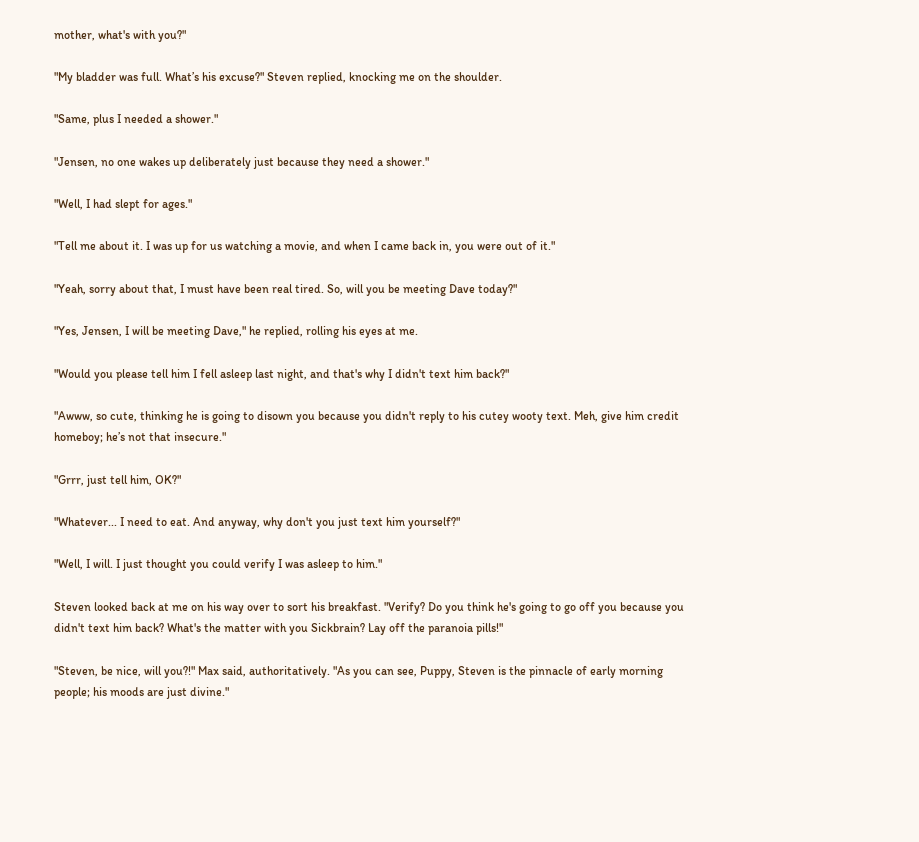mother, what's with you?"

"My bladder was full. What’s his excuse?" Steven replied, knocking me on the shoulder.

"Same, plus I needed a shower."

"Jensen, no one wakes up deliberately just because they need a shower."

"Well, I had slept for ages."

"Tell me about it. I was up for us watching a movie, and when I came back in, you were out of it."

"Yeah, sorry about that, I must have been real tired. So, will you be meeting Dave today?"

"Yes, Jensen, I will be meeting Dave," he replied, rolling his eyes at me.

"Would you please tell him I fell asleep last night, and that's why I didn't text him back?"

"Awww, so cute, thinking he is going to disown you because you didn't reply to his cutey wooty text. Meh, give him credit homeboy; he’s not that insecure."

"Grrr, just tell him, OK?"

"Whatever... I need to eat. And anyway, why don't you just text him yourself?"

"Well, I will. I just thought you could verify I was asleep to him."

Steven looked back at me on his way over to sort his breakfast. "Verify? Do you think he's going to go off you because you didn't text him back? What's the matter with you Sickbrain? Lay off the paranoia pills!"

"Steven, be nice, will you?!" Max said, authoritatively. "As you can see, Puppy, Steven is the pinnacle of early morning people; his moods are just divine."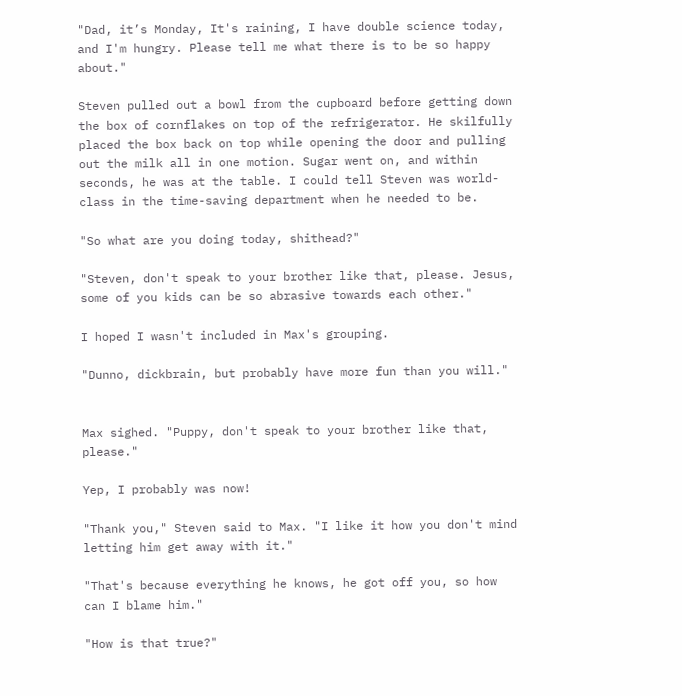"Dad, it’s Monday, It's raining, I have double science today, and I'm hungry. Please tell me what there is to be so happy about."

Steven pulled out a bowl from the cupboard before getting down the box of cornflakes on top of the refrigerator. He skilfully placed the box back on top while opening the door and pulling out the milk all in one motion. Sugar went on, and within seconds, he was at the table. I could tell Steven was world-class in the time-saving department when he needed to be.

"So what are you doing today, shithead?"

"Steven, don't speak to your brother like that, please. Jesus, some of you kids can be so abrasive towards each other."

I hoped I wasn't included in Max's grouping.

"Dunno, dickbrain, but probably have more fun than you will."


Max sighed. "Puppy, don't speak to your brother like that, please."

Yep, I probably was now!

"Thank you," Steven said to Max. "I like it how you don't mind letting him get away with it."

"That's because everything he knows, he got off you, so how can I blame him."

"How is that true?"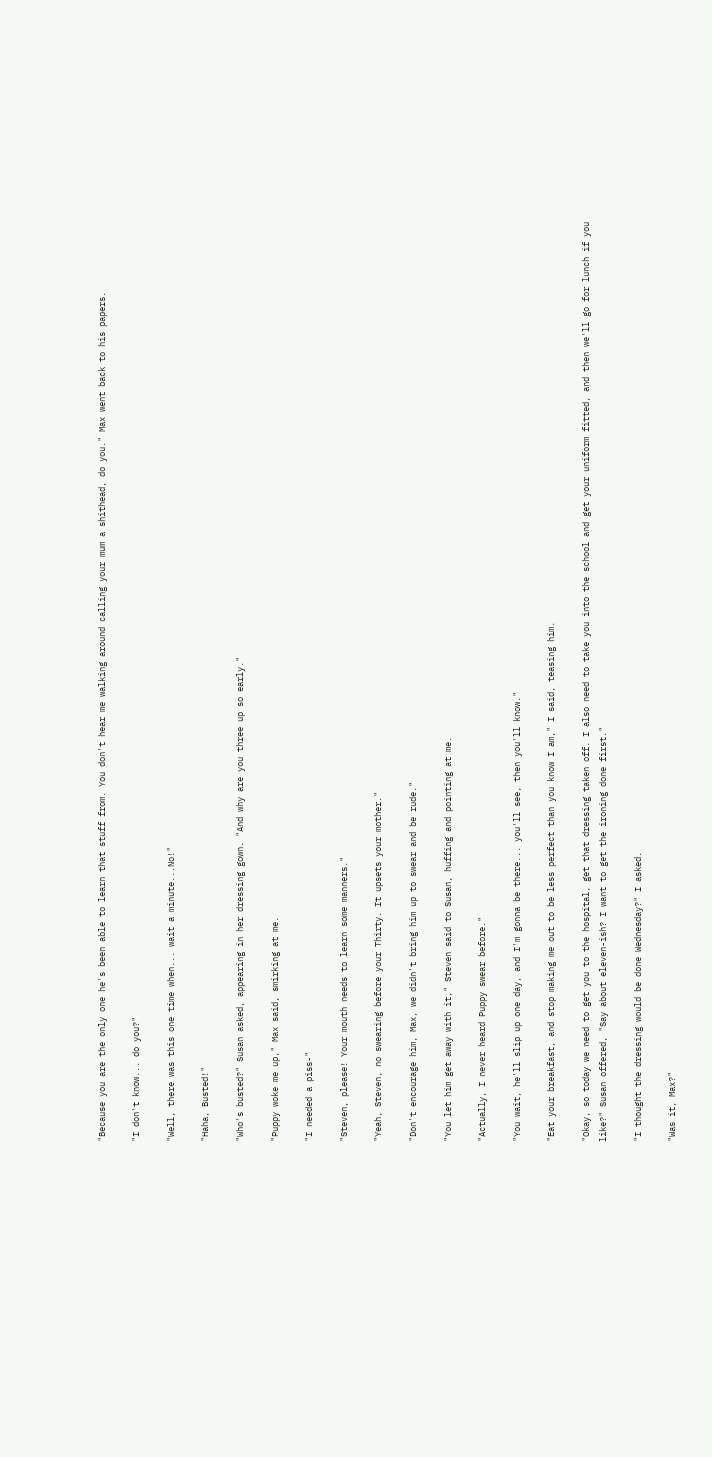"Because you are the only one he's been able to learn that stuff from. You don't hear me walking around calling your mum a shithead, do you." Max went back to his papers.

"I don't know... do you?"

"Well, there was this one time when... wait a minute...No!"

"Haha, Busted!"

"Who's busted?" Susan asked, appearing in her dressing gown. "And why are you three up so early."

"Puppy woke me up," Max said, smirking at me.

"I needed a piss-"

"Steven, please! Your mouth needs to learn some manners."

"Yeah, Steven, no swearing before your Thirty. It upsets your mother."

"Don't encourage him, Max, we didn't bring him up to swear and be rude."

"You let him get away with it," Steven said to Susan, huffing and pointing at me.

"Actually, I never heard Puppy swear before."

"You wait, he'll slip up one day, and I'm gonna be there... you'll see, then you'll know."

"Eat your breakfast, and stop making me out to be less perfect than you know I am," I said, teasing him.

"Okay, so today we need to get you to the hospital, get that dressing taken off. I also need to take you into the school and get your uniform fitted, and then we'll go for lunch if you like?" Susan offered, "Say about eleven-ish? I want to get the ironing done first."

"I thought the dressing would be done Wednesday?" I asked.

"Was it, Max?"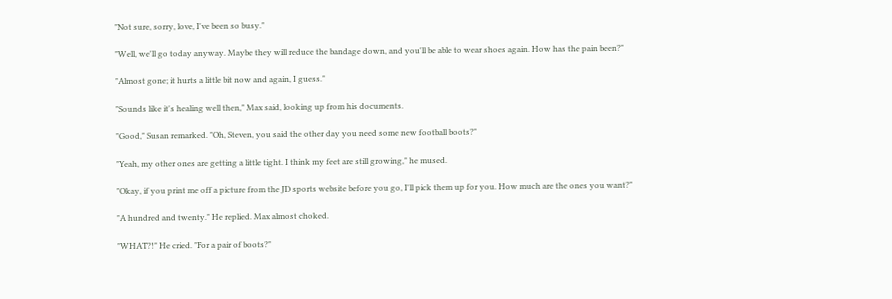"Not sure, sorry, love, I've been so busy."

"Well, we'll go today anyway. Maybe they will reduce the bandage down, and you'll be able to wear shoes again. How has the pain been?"

"Almost gone; it hurts a little bit now and again, I guess."

"Sounds like it's healing well then," Max said, looking up from his documents.

"Good," Susan remarked. "Oh, Steven, you said the other day you need some new football boots?"

"Yeah, my other ones are getting a little tight. I think my feet are still growing," he mused.

"Okay, if you print me off a picture from the JD sports website before you go, I'll pick them up for you. How much are the ones you want?"

"A hundred and twenty." He replied. Max almost choked.

"WHAT?!" He cried. "For a pair of boots?"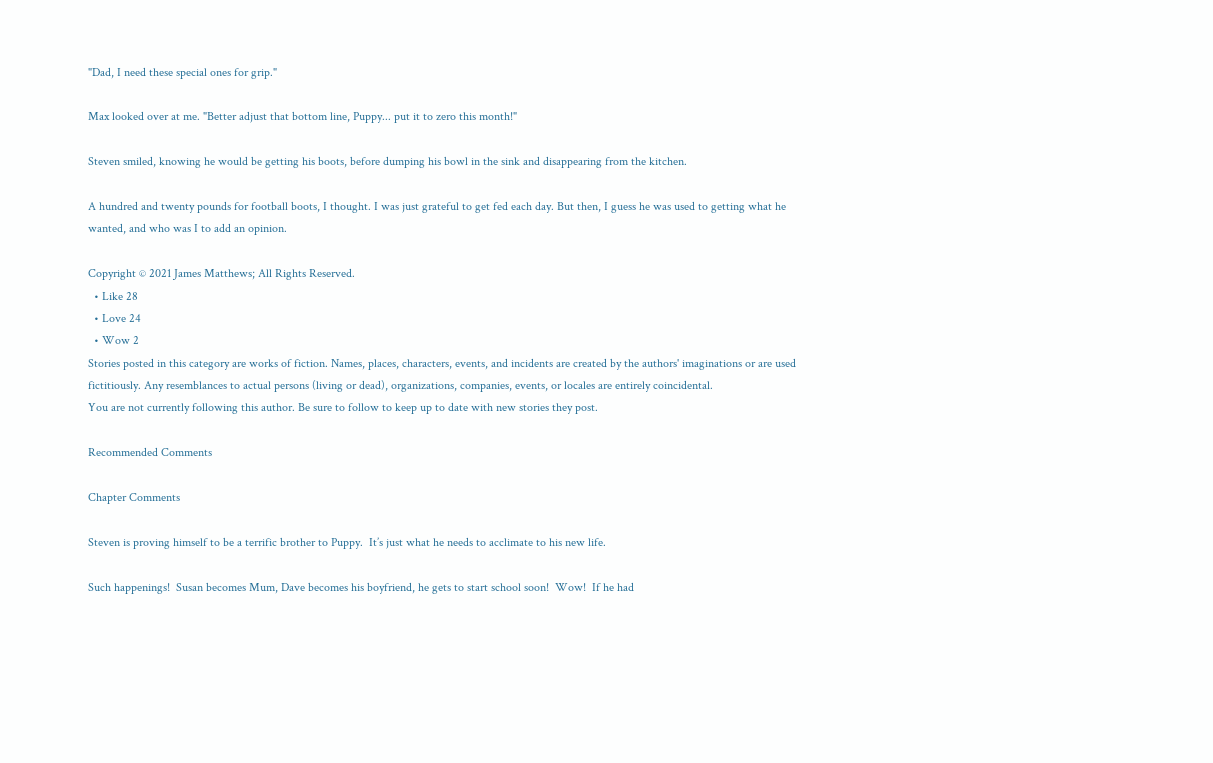"Dad, I need these special ones for grip."

Max looked over at me. "Better adjust that bottom line, Puppy... put it to zero this month!"

Steven smiled, knowing he would be getting his boots, before dumping his bowl in the sink and disappearing from the kitchen.

A hundred and twenty pounds for football boots, I thought. I was just grateful to get fed each day. But then, I guess he was used to getting what he wanted, and who was I to add an opinion.

Copyright © 2021 James Matthews; All Rights Reserved.
  • Like 28
  • Love 24
  • Wow 2
Stories posted in this category are works of fiction. Names, places, characters, events, and incidents are created by the authors' imaginations or are used fictitiously. Any resemblances to actual persons (living or dead), organizations, companies, events, or locales are entirely coincidental.
You are not currently following this author. Be sure to follow to keep up to date with new stories they post.

Recommended Comments

Chapter Comments

Steven is proving himself to be a terrific brother to Puppy.  It’s just what he needs to acclimate to his new life.

Such happenings!  Susan becomes Mum, Dave becomes his boyfriend, he gets to start school soon!  Wow!  If he had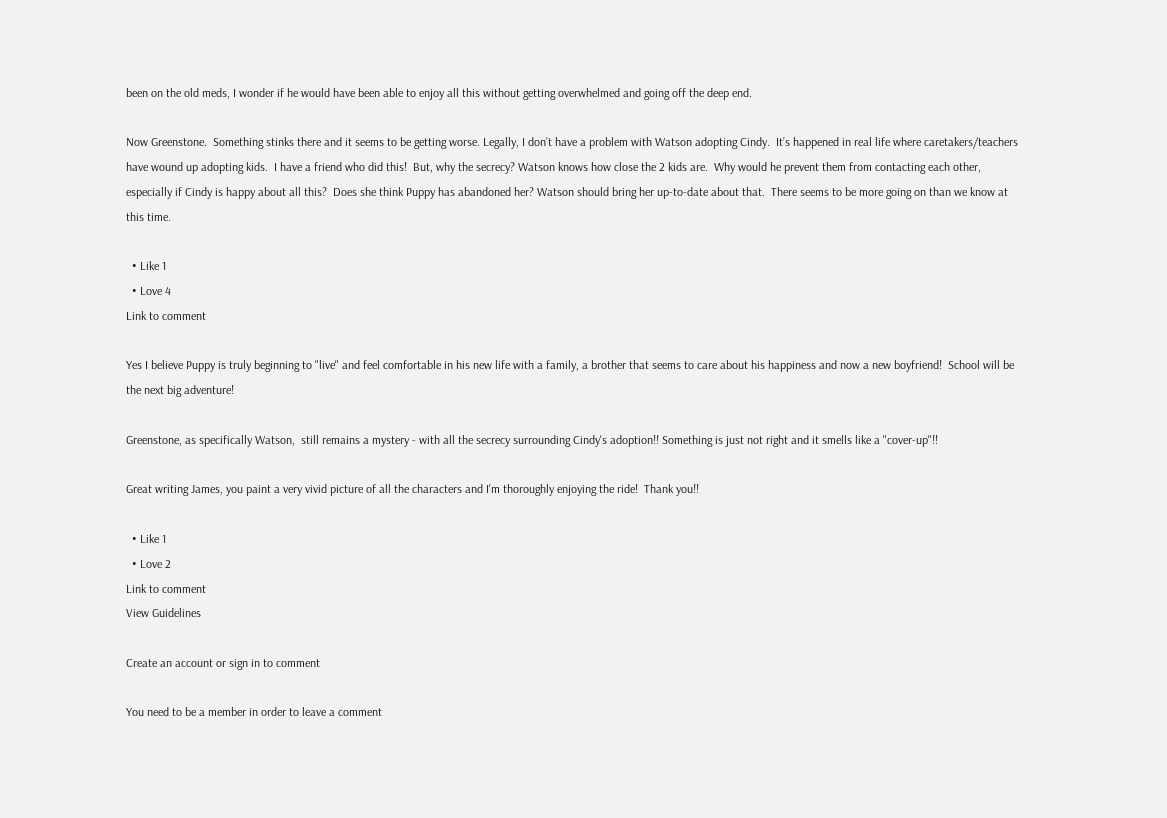been on the old meds, I wonder if he would have been able to enjoy all this without getting overwhelmed and going off the deep end.

Now Greenstone.  Something stinks there and it seems to be getting worse. Legally, I don’t have a problem with Watson adopting Cindy.  It’s happened in real life where caretakers/teachers have wound up adopting kids.  I have a friend who did this!  But, why the secrecy? Watson knows how close the 2 kids are.  Why would he prevent them from contacting each other, especially if Cindy is happy about all this?  Does she think Puppy has abandoned her? Watson should bring her up-to-date about that.  There seems to be more going on than we know at this time.

  • Like 1
  • Love 4
Link to comment

Yes I believe Puppy is truly beginning to "live" and feel comfortable in his new life with a family, a brother that seems to care about his happiness and now a new boyfriend!  School will be the next big adventure!

Greenstone, as specifically Watson,  still remains a mystery - with all the secrecy surrounding Cindy's adoption!! Something is just not right and it smells like a "cover-up"!!

Great writing James, you paint a very vivid picture of all the characters and I'm thoroughly enjoying the ride!  Thank you!!

  • Like 1
  • Love 2
Link to comment
View Guidelines

Create an account or sign in to comment

You need to be a member in order to leave a comment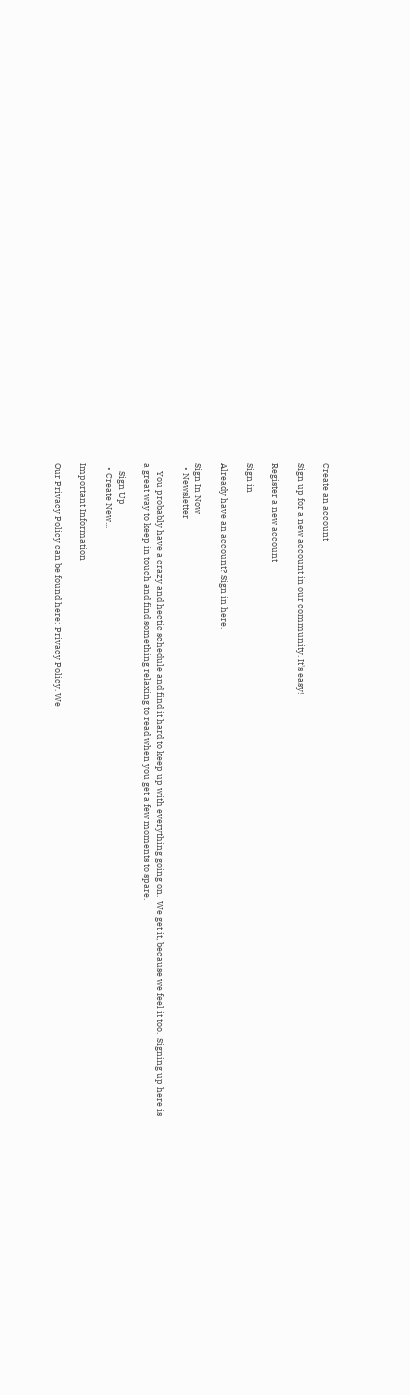Create an account

Sign up for a new account in our community. It's easy!

Register a new account

Sign in

Already have an account? Sign in here.

Sign In Now
  • Newsletter

    You probably have a crazy and hectic schedule and find it hard to keep up with everything going on.  We get it, because we feel it too.  Signing up here is a great way to keep in touch and find something relaxing to read when you get a few moments to spare.

    Sign Up
  • Create New...

Important Information

Our Privacy Policy can be found here: Privacy Policy. We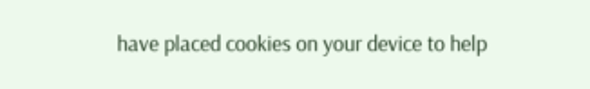have placed cookies on your device to help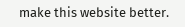make this website better.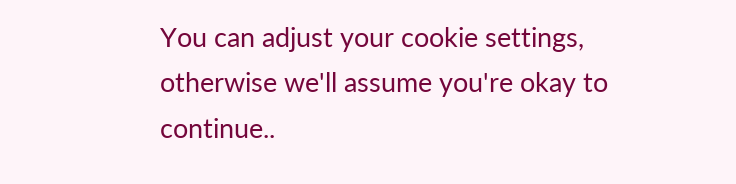You can adjust your cookie settings, otherwise we'll assume you're okay to continue..